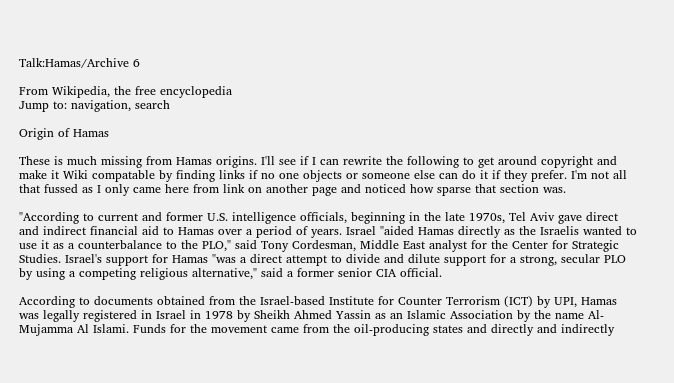Talk:Hamas/Archive 6

From Wikipedia, the free encyclopedia
Jump to: navigation, search

Origin of Hamas

These is much missing from Hamas origins. I'll see if I can rewrite the following to get around copyright and make it Wiki compatable by finding links if no one objects or someone else can do it if they prefer. I'm not all that fussed as I only came here from link on another page and noticed how sparse that section was.

"According to current and former U.S. intelligence officials, beginning in the late 1970s, Tel Aviv gave direct and indirect financial aid to Hamas over a period of years. Israel "aided Hamas directly as the Israelis wanted to use it as a counterbalance to the PLO," said Tony Cordesman, Middle East analyst for the Center for Strategic Studies. Israel's support for Hamas "was a direct attempt to divide and dilute support for a strong, secular PLO by using a competing religious alternative," said a former senior CIA official.

According to documents obtained from the Israel-based Institute for Counter Terrorism (ICT) by UPI, Hamas was legally registered in Israel in 1978 by Sheikh Ahmed Yassin as an Islamic Association by the name Al-Mujamma Al Islami. Funds for the movement came from the oil-producing states and directly and indirectly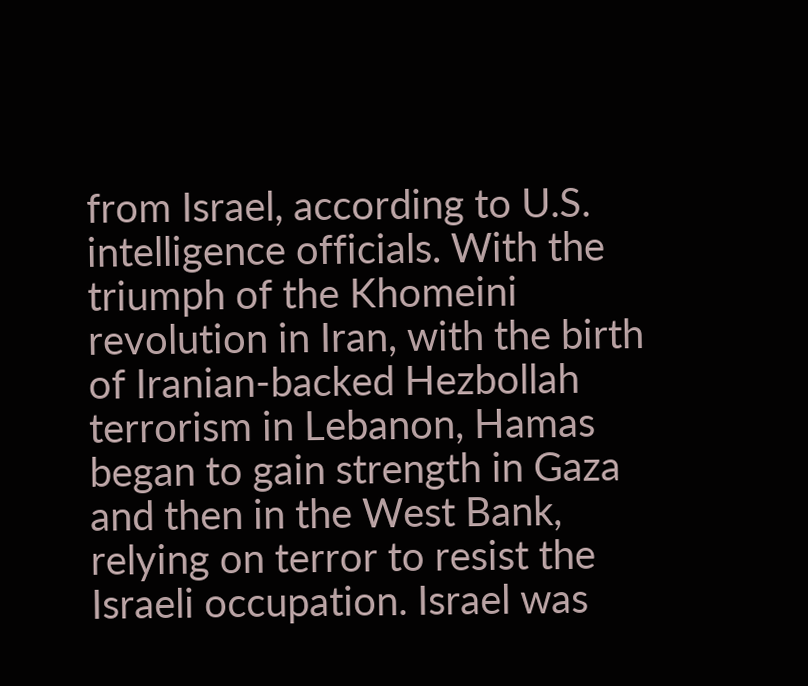from Israel, according to U.S. intelligence officials. With the triumph of the Khomeini revolution in Iran, with the birth of Iranian-backed Hezbollah terrorism in Lebanon, Hamas began to gain strength in Gaza and then in the West Bank, relying on terror to resist the Israeli occupation. Israel was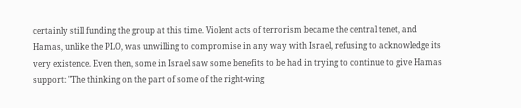certainly still funding the group at this time. Violent acts of terrorism became the central tenet, and Hamas, unlike the PLO, was unwilling to compromise in any way with Israel, refusing to acknowledge its very existence. Even then, some in Israel saw some benefits to be had in trying to continue to give Hamas support: "The thinking on the part of some of the right-wing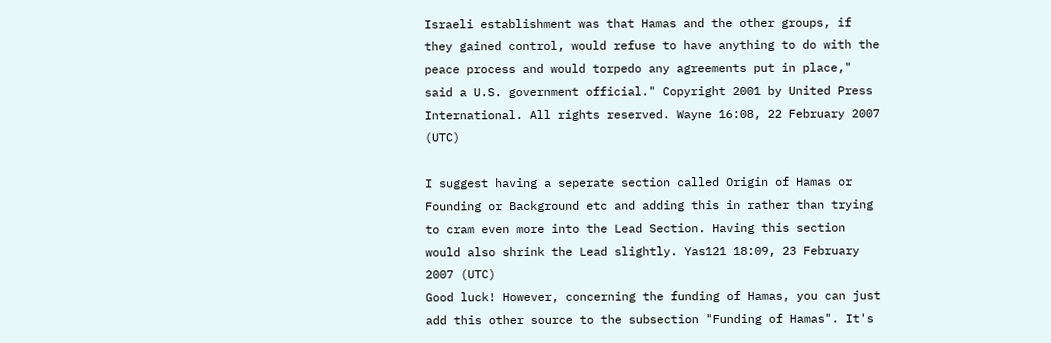Israeli establishment was that Hamas and the other groups, if they gained control, would refuse to have anything to do with the peace process and would torpedo any agreements put in place," said a U.S. government official." Copyright 2001 by United Press International. All rights reserved. Wayne 16:08, 22 February 2007 (UTC)

I suggest having a seperate section called Origin of Hamas or Founding or Background etc and adding this in rather than trying to cram even more into the Lead Section. Having this section would also shrink the Lead slightly. Yas121 18:09, 23 February 2007 (UTC)
Good luck! However, concerning the funding of Hamas, you can just add this other source to the subsection "Funding of Hamas". It's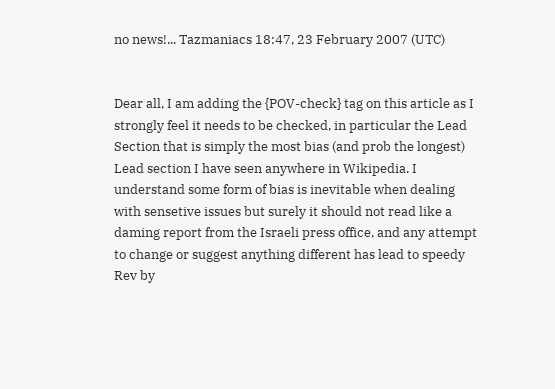no news!... Tazmaniacs 18:47, 23 February 2007 (UTC)


Dear all, I am adding the {POV-check} tag on this article as I strongly feel it needs to be checked, in particular the Lead Section that is simply the most bias (and prob the longest) Lead section I have seen anywhere in Wikipedia. I understand some form of bias is inevitable when dealing with sensetive issues but surely it should not read like a daming report from the Israeli press office, and any attempt to change or suggest anything different has lead to speedy Rev by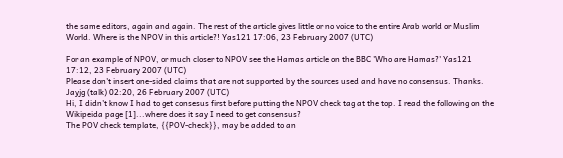the same editors, again and again. The rest of the article gives little or no voice to the entire Arab world or Muslim World. Where is the NPOV in this article?! Yas121 17:06, 23 February 2007 (UTC)

For an example of NPOV, or much closer to NPOV see the Hamas article on the BBC 'Who are Hamas?' Yas121 17:12, 23 February 2007 (UTC)
Please don't insert one-sided claims that are not supported by the sources used and have no consensus. Thanks. Jayjg (talk) 02:20, 26 February 2007 (UTC)
Hi, I didn't know I had to get consesus first before putting the NPOV check tag at the top. I read the following on the Wikipeida page [1]...where does it say I need to get consensus?
The POV check template, {{POV-check}}, may be added to an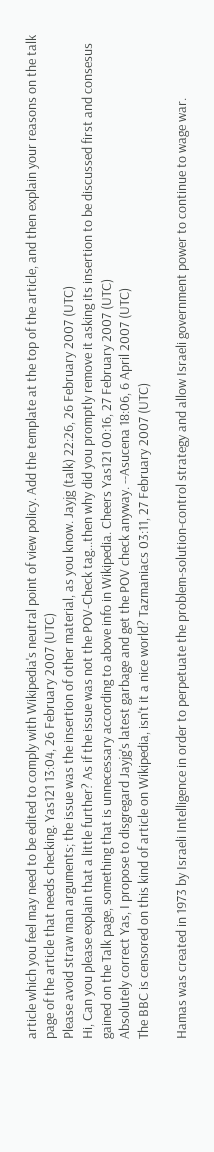article which you feel may need to be edited to comply with Wikipedia's neutral point of view policy. Add the template at the top of the article, and then explain your reasons on the talk page of the article that needs checking. Yas121 13:04, 26 February 2007 (UTC)
Please avoid straw man arguments; the issue was the insertion of other material, as you know. Jayjg (talk) 22:26, 26 February 2007 (UTC)
Hi, Can you please explain that a little further? As if the issue was not the POV-Check tag...then why did you promptly remove it asking its insertion to be discussed first and consesus gained on the Talk page, something that is unnecessary according to above info in Wikipedia. Cheers Yas121 00:16, 27 February 2007 (UTC)
Absolutely correct Yas, I propose to disgregard Jayjg's latest garbage and get the POV check anyway. --Asucena 18:06, 6 April 2007 (UTC)
The BBC is censored on this kind of article on Wikipedia, isn't it a nice world? Tazmaniacs 03:11, 27 February 2007 (UTC)

Hamas was created in 1973 by Israeli Intelligence in order to perpetuate the problem-solution-control strategy and allow Israeli government power to continue to wage war.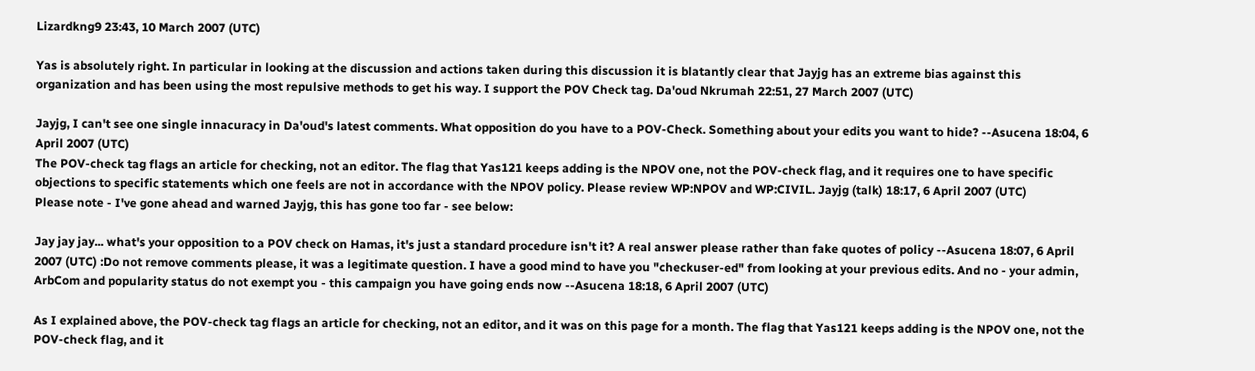Lizardkng9 23:43, 10 March 2007 (UTC)

Yas is absolutely right. In particular in looking at the discussion and actions taken during this discussion it is blatantly clear that Jayjg has an extreme bias against this organization and has been using the most repulsive methods to get his way. I support the POV Check tag. Da'oud Nkrumah 22:51, 27 March 2007 (UTC)

Jayjg, I can't see one single innacuracy in Da'oud's latest comments. What opposition do you have to a POV-Check. Something about your edits you want to hide? --Asucena 18:04, 6 April 2007 (UTC)
The POV-check tag flags an article for checking, not an editor. The flag that Yas121 keeps adding is the NPOV one, not the POV-check flag, and it requires one to have specific objections to specific statements which one feels are not in accordance with the NPOV policy. Please review WP:NPOV and WP:CIVIL. Jayjg (talk) 18:17, 6 April 2007 (UTC)
Please note - I've gone ahead and warned Jayjg, this has gone too far - see below:

Jay jay jay... what's your opposition to a POV check on Hamas, it's just a standard procedure isn't it? A real answer please rather than fake quotes of policy --Asucena 18:07, 6 April 2007 (UTC) :Do not remove comments please, it was a legitimate question. I have a good mind to have you "checkuser-ed" from looking at your previous edits. And no - your admin, ArbCom and popularity status do not exempt you - this campaign you have going ends now --Asucena 18:18, 6 April 2007 (UTC)

As I explained above, the POV-check tag flags an article for checking, not an editor, and it was on this page for a month. The flag that Yas121 keeps adding is the NPOV one, not the POV-check flag, and it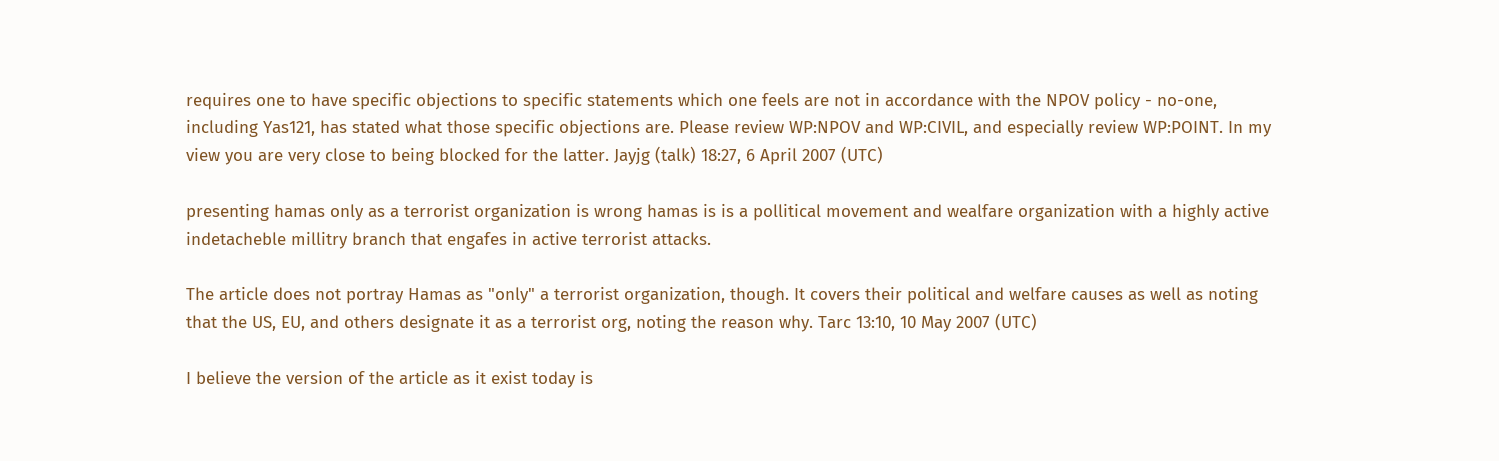requires one to have specific objections to specific statements which one feels are not in accordance with the NPOV policy - no-one, including Yas121, has stated what those specific objections are. Please review WP:NPOV and WP:CIVIL, and especially review WP:POINT. In my view you are very close to being blocked for the latter. Jayjg (talk) 18:27, 6 April 2007 (UTC)

presenting hamas only as a terrorist organization is wrong hamas is is a pollitical movement and wealfare organization with a highly active indetacheble millitry branch that engafes in active terrorist attacks.

The article does not portray Hamas as "only" a terrorist organization, though. It covers their political and welfare causes as well as noting that the US, EU, and others designate it as a terrorist org, noting the reason why. Tarc 13:10, 10 May 2007 (UTC)

I believe the version of the article as it exist today is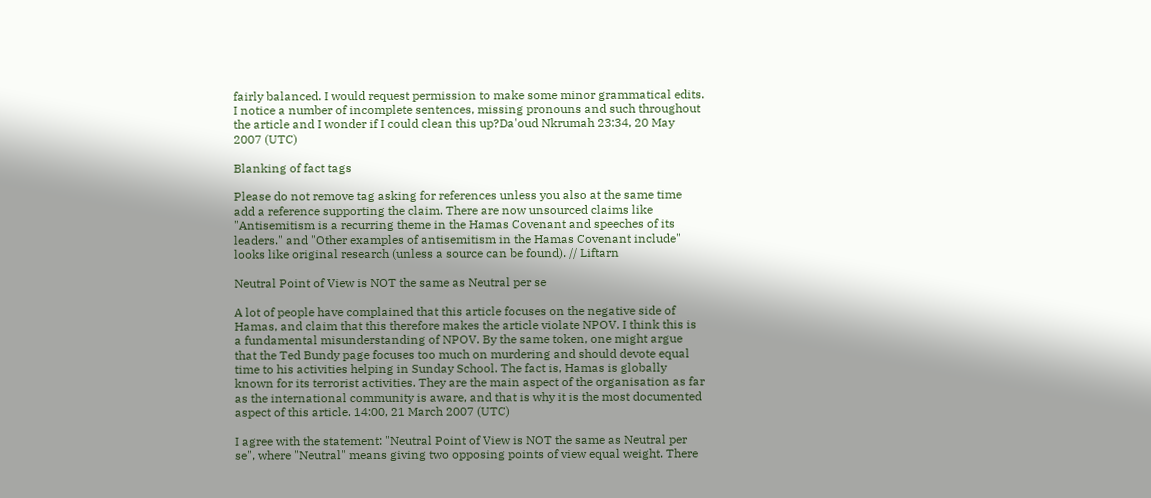fairly balanced. I would request permission to make some minor grammatical edits. I notice a number of incomplete sentences, missing pronouns and such throughout the article and I wonder if I could clean this up?Da'oud Nkrumah 23:34, 20 May 2007 (UTC)

Blanking of fact tags

Please do not remove tag asking for references unless you also at the same time add a reference supporting the claim. There are now unsourced claims like "Antisemitism is a recurring theme in the Hamas Covenant and speeches of its leaders." and "Other examples of antisemitism in the Hamas Covenant include" looks like original research (unless a source can be found). // Liftarn

Neutral Point of View is NOT the same as Neutral per se

A lot of people have complained that this article focuses on the negative side of Hamas, and claim that this therefore makes the article violate NPOV. I think this is a fundamental misunderstanding of NPOV. By the same token, one might argue that the Ted Bundy page focuses too much on murdering and should devote equal time to his activities helping in Sunday School. The fact is, Hamas is globally known for its terrorist activities. They are the main aspect of the organisation as far as the international community is aware, and that is why it is the most documented aspect of this article. 14:00, 21 March 2007 (UTC)

I agree with the statement: "Neutral Point of View is NOT the same as Neutral per se", where "Neutral" means giving two opposing points of view equal weight. There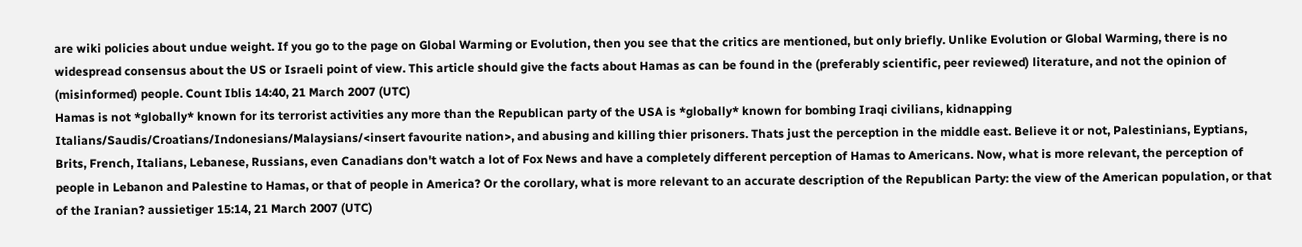are wiki policies about undue weight. If you go to the page on Global Warming or Evolution, then you see that the critics are mentioned, but only briefly. Unlike Evolution or Global Warming, there is no widespread consensus about the US or Israeli point of view. This article should give the facts about Hamas as can be found in the (preferably scientific, peer reviewed) literature, and not the opinion of (misinformed) people. Count Iblis 14:40, 21 March 2007 (UTC)
Hamas is not *globally* known for its terrorist activities any more than the Republican party of the USA is *globally* known for bombing Iraqi civilians, kidnapping Italians/Saudis/Croatians/Indonesians/Malaysians/<insert favourite nation>, and abusing and killing thier prisoners. Thats just the perception in the middle east. Believe it or not, Palestinians, Eyptians, Brits, French, Italians, Lebanese, Russians, even Canadians don't watch a lot of Fox News and have a completely different perception of Hamas to Americans. Now, what is more relevant, the perception of people in Lebanon and Palestine to Hamas, or that of people in America? Or the corollary, what is more relevant to an accurate description of the Republican Party: the view of the American population, or that of the Iranian? aussietiger 15:14, 21 March 2007 (UTC)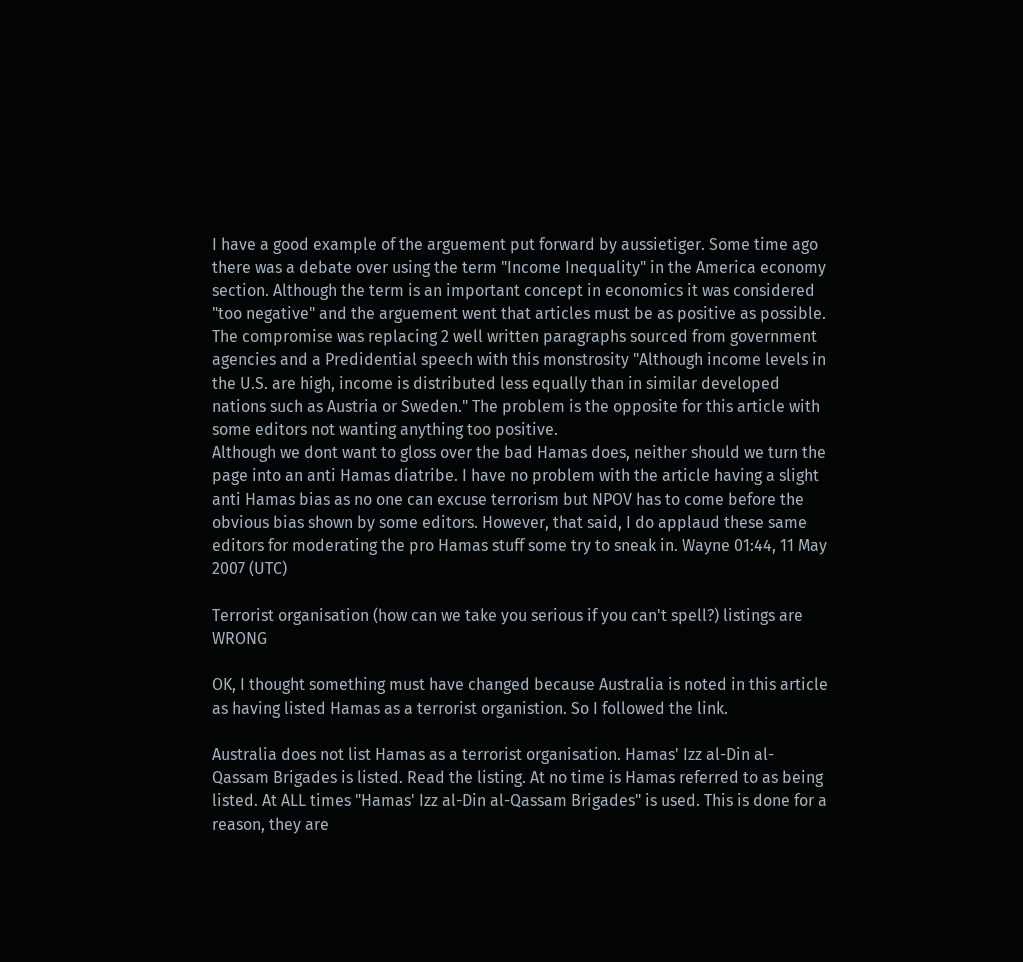I have a good example of the arguement put forward by aussietiger. Some time ago there was a debate over using the term "Income Inequality" in the America economy section. Although the term is an important concept in economics it was considered "too negative" and the arguement went that articles must be as positive as possible. The compromise was replacing 2 well written paragraphs sourced from government agencies and a Predidential speech with this monstrosity "Although income levels in the U.S. are high, income is distributed less equally than in similar developed nations such as Austria or Sweden." The problem is the opposite for this article with some editors not wanting anything too positive.
Although we dont want to gloss over the bad Hamas does, neither should we turn the page into an anti Hamas diatribe. I have no problem with the article having a slight anti Hamas bias as no one can excuse terrorism but NPOV has to come before the obvious bias shown by some editors. However, that said, I do applaud these same editors for moderating the pro Hamas stuff some try to sneak in. Wayne 01:44, 11 May 2007 (UTC)

Terrorist organisation (how can we take you serious if you can't spell?) listings are WRONG

OK, I thought something must have changed because Australia is noted in this article as having listed Hamas as a terrorist organistion. So I followed the link.

Australia does not list Hamas as a terrorist organisation. Hamas' Izz al-Din al-Qassam Brigades is listed. Read the listing. At no time is Hamas referred to as being listed. At ALL times "Hamas' Izz al-Din al-Qassam Brigades" is used. This is done for a reason, they are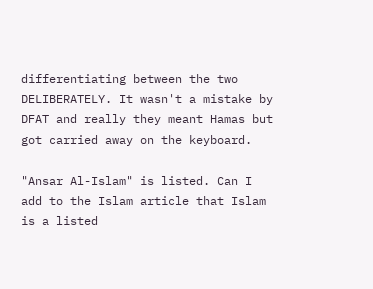differentiating between the two DELIBERATELY. It wasn't a mistake by DFAT and really they meant Hamas but got carried away on the keyboard.

"Ansar Al-Islam" is listed. Can I add to the Islam article that Islam is a listed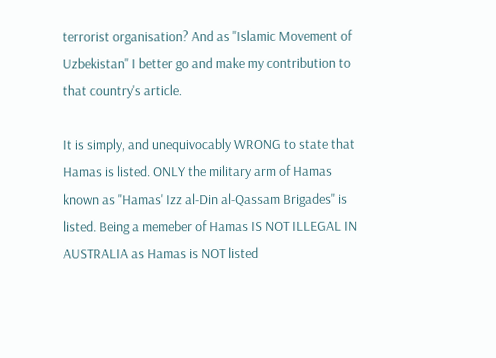terrorist organisation? And as "Islamic Movement of Uzbekistan" I better go and make my contribution to that country's article.

It is simply, and unequivocably WRONG to state that Hamas is listed. ONLY the military arm of Hamas known as "Hamas' Izz al-Din al-Qassam Brigades" is listed. Being a memeber of Hamas IS NOT ILLEGAL IN AUSTRALIA as Hamas is NOT listed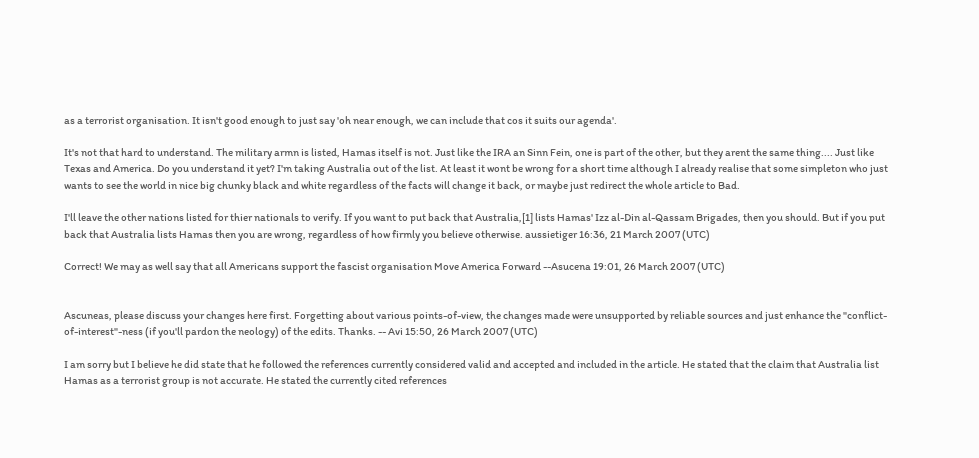as a terrorist organisation. It isn't good enough to just say 'oh near enough, we can include that cos it suits our agenda'.

It's not that hard to understand. The military armn is listed, Hamas itself is not. Just like the IRA an Sinn Fein, one is part of the other, but they arent the same thing.... Just like Texas and America. Do you understand it yet? I'm taking Australia out of the list. At least it wont be wrong for a short time although I already realise that some simpleton who just wants to see the world in nice big chunky black and white regardless of the facts will change it back, or maybe just redirect the whole article to Bad.

I'll leave the other nations listed for thier nationals to verify. If you want to put back that Australia,[1] lists Hamas' Izz al-Din al-Qassam Brigades, then you should. But if you put back that Australia lists Hamas then you are wrong, regardless of how firmly you believe otherwise. aussietiger 16:36, 21 March 2007 (UTC)

Correct! We may as well say that all Americans support the fascist organisation Move America Forward --Asucena 19:01, 26 March 2007 (UTC)


Ascuneas, please discuss your changes here first. Forgetting about various points-of-view, the changes made were unsupported by reliable sources and just enhance the "conflict-of-interest"-ness (if you'll pardon the neology) of the edits. Thanks. -- Avi 15:50, 26 March 2007 (UTC)

I am sorry but I believe he did state that he followed the references currently considered valid and accepted and included in the article. He stated that the claim that Australia list Hamas as a terrorist group is not accurate. He stated the currently cited references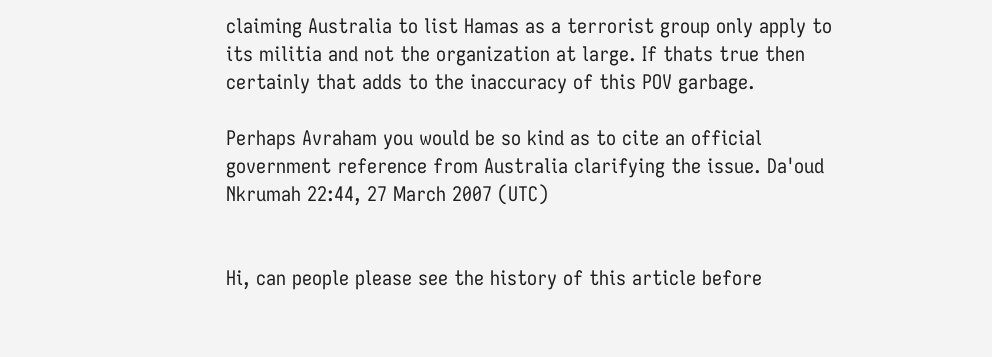claiming Australia to list Hamas as a terrorist group only apply to its militia and not the organization at large. If thats true then certainly that adds to the inaccuracy of this POV garbage.

Perhaps Avraham you would be so kind as to cite an official government reference from Australia clarifying the issue. Da'oud Nkrumah 22:44, 27 March 2007 (UTC)


Hi, can people please see the history of this article before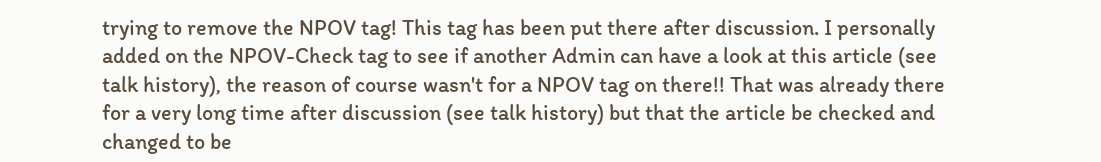trying to remove the NPOV tag! This tag has been put there after discussion. I personally added on the NPOV-Check tag to see if another Admin can have a look at this article (see talk history), the reason of course wasn't for a NPOV tag on there!! That was already there for a very long time after discussion (see talk history) but that the article be checked and changed to be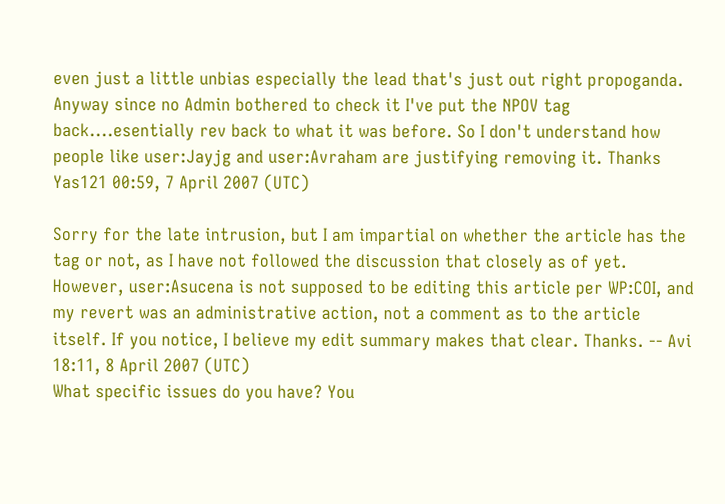even just a little unbias especially the lead that's just out right propoganda. Anyway since no Admin bothered to check it I've put the NPOV tag back....esentially rev back to what it was before. So I don't understand how people like user:Jayjg and user:Avraham are justifying removing it. Thanks Yas121 00:59, 7 April 2007 (UTC)

Sorry for the late intrusion, but I am impartial on whether the article has the tag or not, as I have not followed the discussion that closely as of yet. However, user:Asucena is not supposed to be editing this article per WP:COI, and my revert was an administrative action, not a comment as to the article itself. If you notice, I believe my edit summary makes that clear. Thanks. -- Avi 18:11, 8 April 2007 (UTC)
What specific issues do you have? You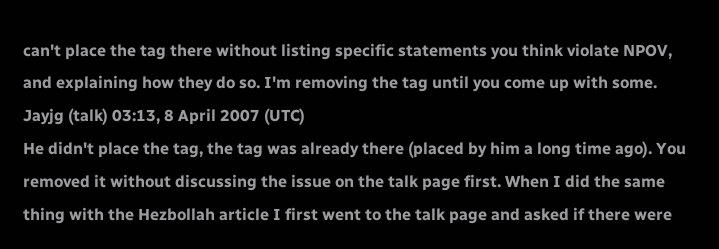can't place the tag there without listing specific statements you think violate NPOV, and explaining how they do so. I'm removing the tag until you come up with some. Jayjg (talk) 03:13, 8 April 2007 (UTC)
He didn't place the tag, the tag was already there (placed by him a long time ago). You removed it without discussing the issue on the talk page first. When I did the same thing with the Hezbollah article I first went to the talk page and asked if there were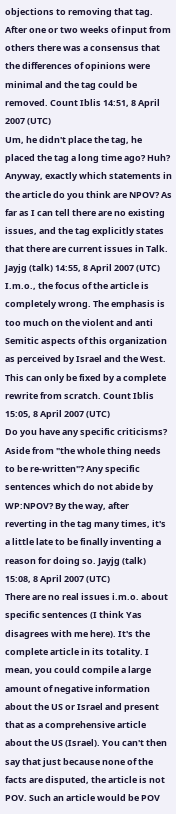objections to removing that tag. After one or two weeks of input from others there was a consensus that the differences of opinions were minimal and the tag could be removed. Count Iblis 14:51, 8 April 2007 (UTC)
Um, he didn't place the tag, he placed the tag a long time ago? Huh? Anyway, exactly which statements in the article do you think are NPOV? As far as I can tell there are no existing issues, and the tag explicitly states that there are current issues in Talk. Jayjg (talk) 14:55, 8 April 2007 (UTC)
I.m.o., the focus of the article is completely wrong. The emphasis is too much on the violent and anti Semitic aspects of this organization as perceived by Israel and the West. This can only be fixed by a complete rewrite from scratch. Count Iblis 15:05, 8 April 2007 (UTC)
Do you have any specific criticisms? Aside from "the whole thing needs to be re-written"? Any specific sentences which do not abide by WP:NPOV? By the way, after reverting in the tag many times, it's a little late to be finally inventing a reason for doing so. Jayjg (talk) 15:08, 8 April 2007 (UTC)
There are no real issues i.m.o. about specific sentences (I think Yas disagrees with me here). It's the complete article in its totality. I mean, you could compile a large amount of negative information about the US or Israel and present that as a comprehensive article about the US (Israel). You can't then say that just because none of the facts are disputed, the article is not POV. Such an article would be POV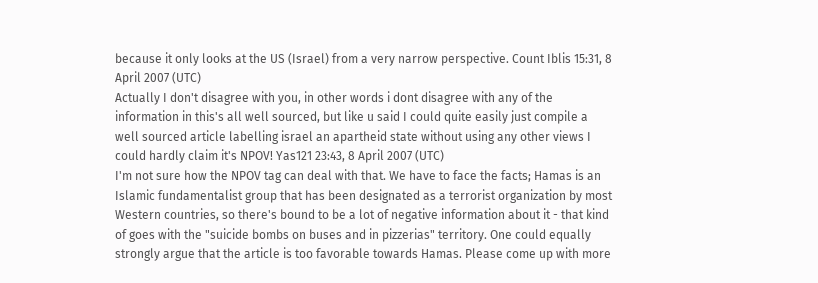because it only looks at the US (Israel) from a very narrow perspective. Count Iblis 15:31, 8 April 2007 (UTC)
Actually I don't disagree with you, in other words i dont disagree with any of the information in this's all well sourced, but like u said I could quite easily just compile a well sourced article labelling israel an apartheid state without using any other views I could hardly claim it's NPOV! Yas121 23:43, 8 April 2007 (UTC)
I'm not sure how the NPOV tag can deal with that. We have to face the facts; Hamas is an Islamic fundamentalist group that has been designated as a terrorist organization by most Western countries, so there's bound to be a lot of negative information about it - that kind of goes with the "suicide bombs on buses and in pizzerias" territory. One could equally strongly argue that the article is too favorable towards Hamas. Please come up with more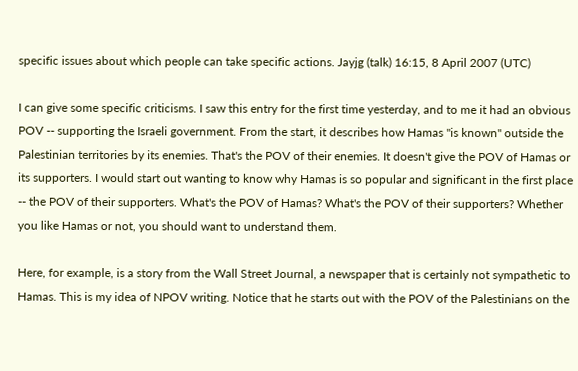specific issues about which people can take specific actions. Jayjg (talk) 16:15, 8 April 2007 (UTC)

I can give some specific criticisms. I saw this entry for the first time yesterday, and to me it had an obvious POV -- supporting the Israeli government. From the start, it describes how Hamas "is known" outside the Palestinian territories by its enemies. That's the POV of their enemies. It doesn't give the POV of Hamas or its supporters. I would start out wanting to know why Hamas is so popular and significant in the first place -- the POV of their supporters. What's the POV of Hamas? What's the POV of their supporters? Whether you like Hamas or not, you should want to understand them.

Here, for example, is a story from the Wall Street Journal, a newspaper that is certainly not sympathetic to Hamas. This is my idea of NPOV writing. Notice that he starts out with the POV of the Palestinians on the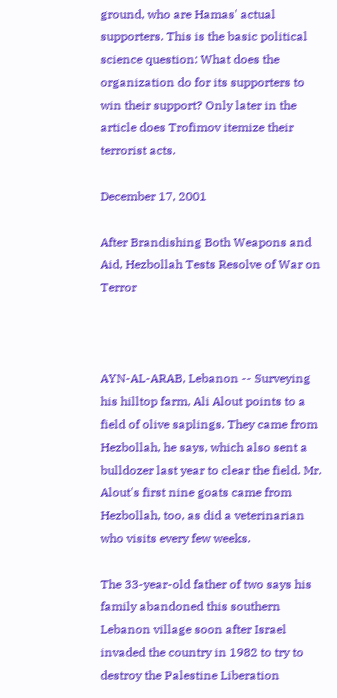ground, who are Hamas' actual supporters. This is the basic political science question: What does the organization do for its supporters to win their support? Only later in the article does Trofimov itemize their terrorist acts.

December 17, 2001

After Brandishing Both Weapons and Aid, Hezbollah Tests Resolve of War on Terror



AYN-AL-ARAB, Lebanon -- Surveying his hilltop farm, Ali Alout points to a field of olive saplings. They came from Hezbollah, he says, which also sent a bulldozer last year to clear the field. Mr. Alout's first nine goats came from Hezbollah, too, as did a veterinarian who visits every few weeks.

The 33-year-old father of two says his family abandoned this southern Lebanon village soon after Israel invaded the country in 1982 to try to destroy the Palestine Liberation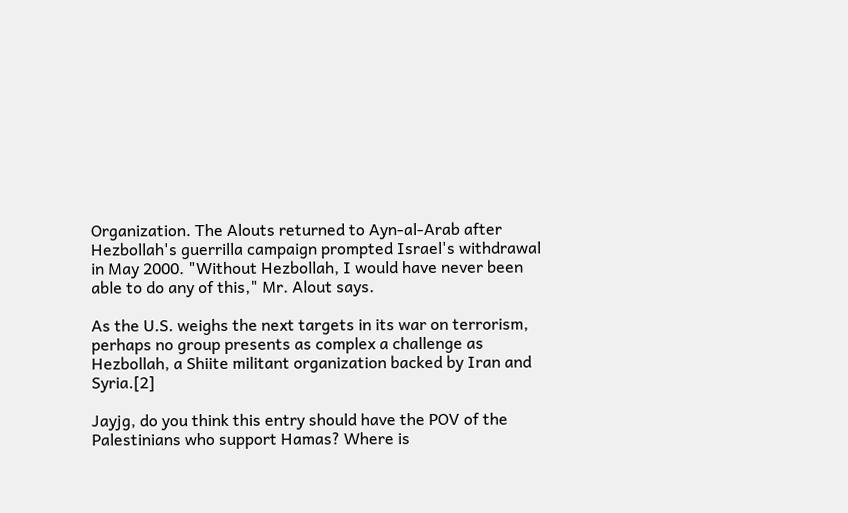Organization. The Alouts returned to Ayn-al-Arab after Hezbollah's guerrilla campaign prompted Israel's withdrawal in May 2000. "Without Hezbollah, I would have never been able to do any of this," Mr. Alout says.

As the U.S. weighs the next targets in its war on terrorism, perhaps no group presents as complex a challenge as Hezbollah, a Shiite militant organization backed by Iran and Syria.[2]

Jayjg, do you think this entry should have the POV of the Palestinians who support Hamas? Where is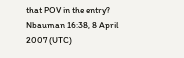that POV in the entry? Nbauman 16:38, 8 April 2007 (UTC)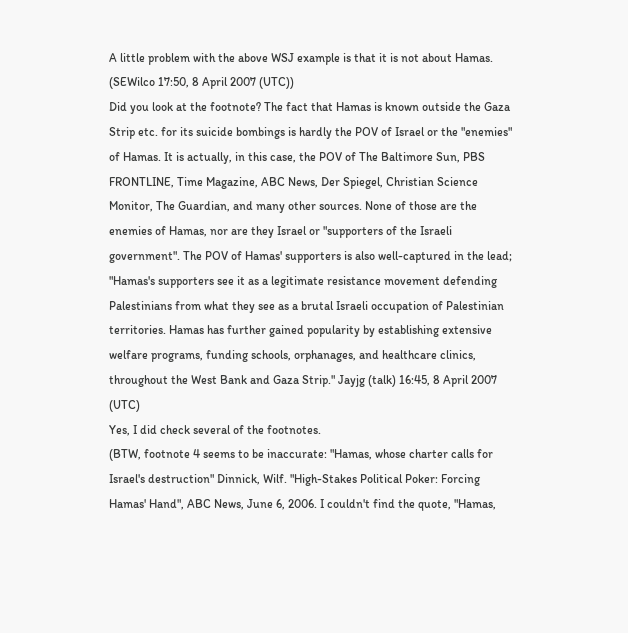A little problem with the above WSJ example is that it is not about Hamas. (SEWilco 17:50, 8 April 2007 (UTC))
Did you look at the footnote? The fact that Hamas is known outside the Gaza Strip etc. for its suicide bombings is hardly the POV of Israel or the "enemies" of Hamas. It is actually, in this case, the POV of The Baltimore Sun, PBS FRONTLINE, Time Magazine, ABC News, Der Spiegel, Christian Science Monitor, The Guardian, and many other sources. None of those are the enemies of Hamas, nor are they Israel or "supporters of the Israeli government". The POV of Hamas' supporters is also well-captured in the lead; "Hamas's supporters see it as a legitimate resistance movement defending Palestinians from what they see as a brutal Israeli occupation of Palestinian territories. Hamas has further gained popularity by establishing extensive welfare programs, funding schools, orphanages, and healthcare clinics, throughout the West Bank and Gaza Strip." Jayjg (talk) 16:45, 8 April 2007 (UTC)
Yes, I did check several of the footnotes.
(BTW, footnote 4 seems to be inaccurate: "Hamas, whose charter calls for Israel's destruction" Dinnick, Wilf. "High-Stakes Political Poker: Forcing Hamas' Hand", ABC News, June 6, 2006. I couldn't find the quote, "Hamas,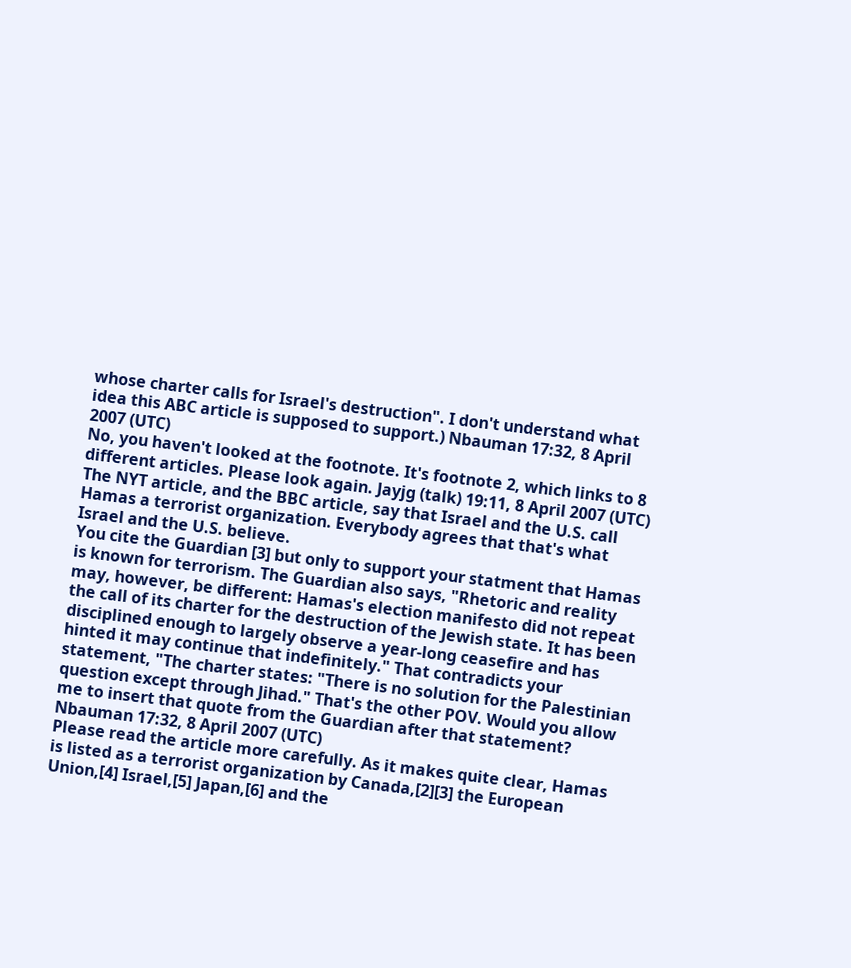whose charter calls for Israel's destruction". I don't understand what idea this ABC article is supposed to support.) Nbauman 17:32, 8 April 2007 (UTC)
No, you haven't looked at the footnote. It's footnote 2, which links to 8 different articles. Please look again. Jayjg (talk) 19:11, 8 April 2007 (UTC)
The NYT article, and the BBC article, say that Israel and the U.S. call Hamas a terrorist organization. Everybody agrees that that's what Israel and the U.S. believe.
You cite the Guardian [3] but only to support your statment that Hamas is known for terrorism. The Guardian also says, "Rhetoric and reality may, however, be different: Hamas's election manifesto did not repeat the call of its charter for the destruction of the Jewish state. It has been disciplined enough to largely observe a year-long ceasefire and has hinted it may continue that indefinitely." That contradicts your statement, "The charter states: "There is no solution for the Palestinian question except through Jihad." That's the other POV. Would you allow me to insert that quote from the Guardian after that statement? Nbauman 17:32, 8 April 2007 (UTC)
Please read the article more carefully. As it makes quite clear, Hamas is listed as a terrorist organization by Canada,[2][3] the European Union,[4] Israel,[5] Japan,[6] and the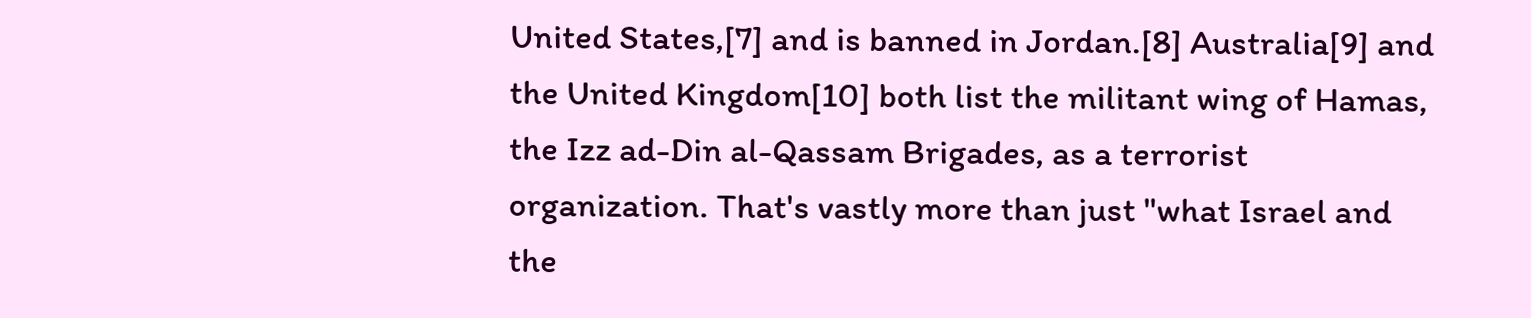United States,[7] and is banned in Jordan.[8] Australia[9] and the United Kingdom[10] both list the militant wing of Hamas, the Izz ad-Din al-Qassam Brigades, as a terrorist organization. That's vastly more than just "what Israel and the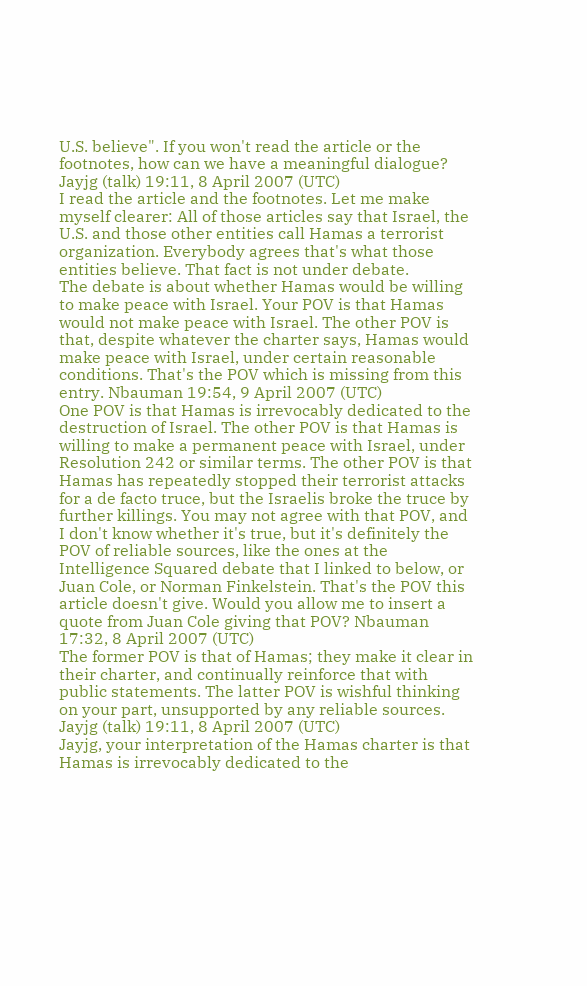U.S. believe". If you won't read the article or the footnotes, how can we have a meaningful dialogue? Jayjg (talk) 19:11, 8 April 2007 (UTC)
I read the article and the footnotes. Let me make myself clearer: All of those articles say that Israel, the U.S. and those other entities call Hamas a terrorist organization. Everybody agrees that's what those entities believe. That fact is not under debate.
The debate is about whether Hamas would be willing to make peace with Israel. Your POV is that Hamas would not make peace with Israel. The other POV is that, despite whatever the charter says, Hamas would make peace with Israel, under certain reasonable conditions. That's the POV which is missing from this entry. Nbauman 19:54, 9 April 2007 (UTC)
One POV is that Hamas is irrevocably dedicated to the destruction of Israel. The other POV is that Hamas is willing to make a permanent peace with Israel, under Resolution 242 or similar terms. The other POV is that Hamas has repeatedly stopped their terrorist attacks for a de facto truce, but the Israelis broke the truce by further killings. You may not agree with that POV, and I don't know whether it's true, but it's definitely the POV of reliable sources, like the ones at the Intelligence Squared debate that I linked to below, or Juan Cole, or Norman Finkelstein. That's the POV this article doesn't give. Would you allow me to insert a quote from Juan Cole giving that POV? Nbauman 17:32, 8 April 2007 (UTC)
The former POV is that of Hamas; they make it clear in their charter, and continually reinforce that with public statements. The latter POV is wishful thinking on your part, unsupported by any reliable sources. Jayjg (talk) 19:11, 8 April 2007 (UTC)
Jayjg, your interpretation of the Hamas charter is that Hamas is irrevocably dedicated to the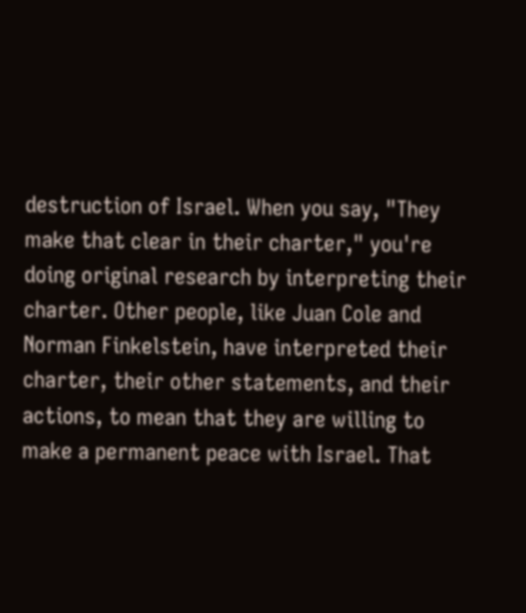destruction of Israel. When you say, "They make that clear in their charter," you're doing original research by interpreting their charter. Other people, like Juan Cole and Norman Finkelstein, have interpreted their charter, their other statements, and their actions, to mean that they are willing to make a permanent peace with Israel. That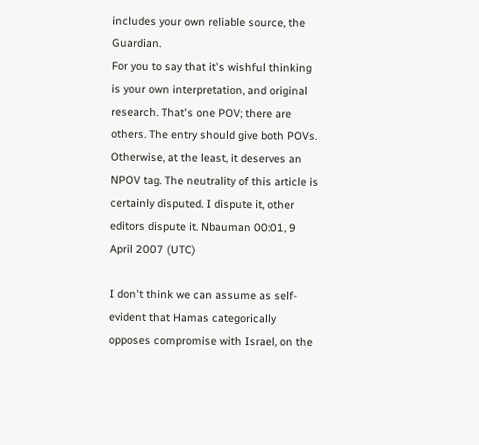includes your own reliable source, the Guardian.
For you to say that it's wishful thinking is your own interpretation, and original research. That's one POV; there are others. The entry should give both POVs.
Otherwise, at the least, it deserves an NPOV tag. The neutrality of this article is certainly disputed. I dispute it, other editors dispute it. Nbauman 00:01, 9 April 2007 (UTC)

I don't think we can assume as self-evident that Hamas categorically opposes compromise with Israel, on the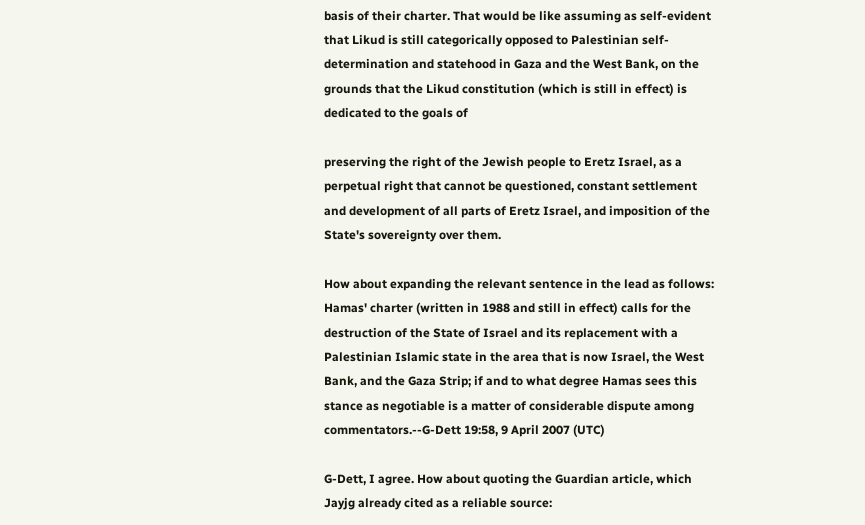basis of their charter. That would be like assuming as self-evident that Likud is still categorically opposed to Palestinian self-determination and statehood in Gaza and the West Bank, on the grounds that the Likud constitution (which is still in effect) is dedicated to the goals of

preserving the right of the Jewish people to Eretz Israel, as a perpetual right that cannot be questioned, constant settlement and development of all parts of Eretz Israel, and imposition of the State's sovereignty over them.

How about expanding the relevant sentence in the lead as follows: Hamas' charter (written in 1988 and still in effect) calls for the destruction of the State of Israel and its replacement with a Palestinian Islamic state in the area that is now Israel, the West Bank, and the Gaza Strip; if and to what degree Hamas sees this stance as negotiable is a matter of considerable dispute among commentators.--G-Dett 19:58, 9 April 2007 (UTC)

G-Dett, I agree. How about quoting the Guardian article, which Jayjg already cited as a reliable source: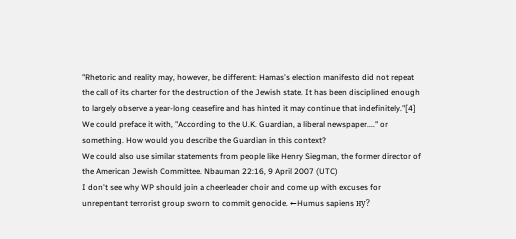"Rhetoric and reality may, however, be different: Hamas's election manifesto did not repeat the call of its charter for the destruction of the Jewish state. It has been disciplined enough to largely observe a year-long ceasefire and has hinted it may continue that indefinitely."[4]
We could preface it with, "According to the U.K. Guardian, a liberal newspaper...." or something. How would you describe the Guardian in this context?
We could also use similar statements from people like Henry Siegman, the former director of the American Jewish Committee. Nbauman 22:16, 9 April 2007 (UTC)
I don't see why WP should join a cheerleader choir and come up with excuses for unrepentant terrorist group sworn to commit genocide. ←Humus sapiens ну?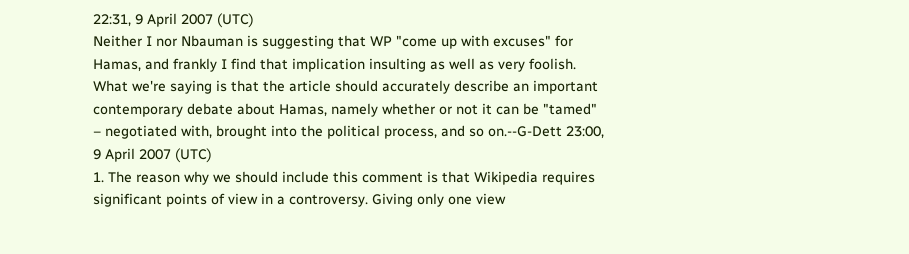22:31, 9 April 2007 (UTC)
Neither I nor Nbauman is suggesting that WP "come up with excuses" for Hamas, and frankly I find that implication insulting as well as very foolish. What we're saying is that the article should accurately describe an important contemporary debate about Hamas, namely whether or not it can be "tamed" – negotiated with, brought into the political process, and so on.--G-Dett 23:00, 9 April 2007 (UTC)
1. The reason why we should include this comment is that Wikipedia requires significant points of view in a controversy. Giving only one view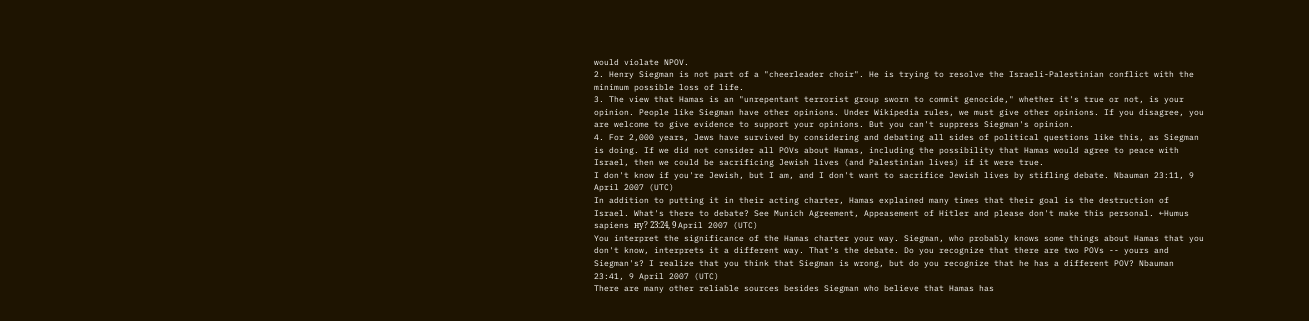would violate NPOV.
2. Henry Siegman is not part of a "cheerleader choir". He is trying to resolve the Israeli-Palestinian conflict with the minimum possible loss of life.
3. The view that Hamas is an "unrepentant terrorist group sworn to commit genocide," whether it's true or not, is your opinion. People like Siegman have other opinions. Under Wikipedia rules, we must give other opinions. If you disagree, you are welcome to give evidence to support your opinions. But you can't suppress Siegman's opinion.
4. For 2,000 years, Jews have survived by considering and debating all sides of political questions like this, as Siegman is doing. If we did not consider all POVs about Hamas, including the possibility that Hamas would agree to peace with Israel, then we could be sacrificing Jewish lives (and Palestinian lives) if it were true.
I don't know if you're Jewish, but I am, and I don't want to sacrifice Jewish lives by stifling debate. Nbauman 23:11, 9 April 2007 (UTC)
In addition to putting it in their acting charter, Hamas explained many times that their goal is the destruction of Israel. What's there to debate? See Munich Agreement, Appeasement of Hitler and please don't make this personal. ←Humus sapiens ну? 23:24, 9 April 2007 (UTC)
You interpret the significance of the Hamas charter your way. Siegman, who probably knows some things about Hamas that you don't know, interprets it a different way. That's the debate. Do you recognize that there are two POVs -- yours and Siegman's? I realize that you think that Siegman is wrong, but do you recognize that he has a different POV? Nbauman 23:41, 9 April 2007 (UTC)
There are many other reliable sources besides Siegman who believe that Hamas has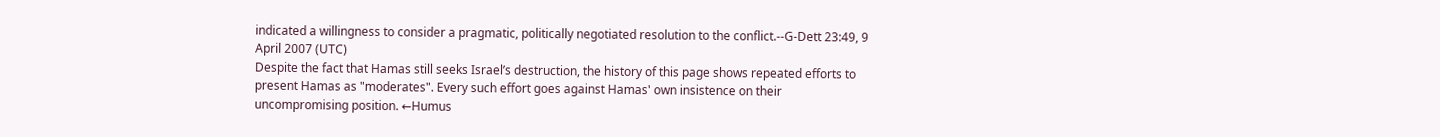indicated a willingness to consider a pragmatic, politically negotiated resolution to the conflict.--G-Dett 23:49, 9 April 2007 (UTC)
Despite the fact that Hamas still seeks Israel’s destruction, the history of this page shows repeated efforts to present Hamas as "moderates". Every such effort goes against Hamas' own insistence on their uncompromising position. ←Humus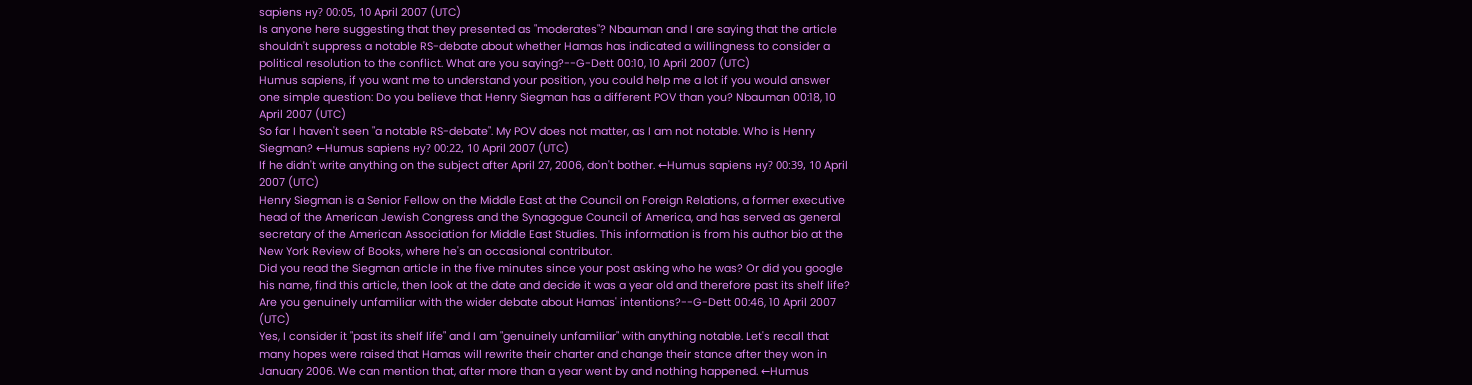sapiens ну? 00:05, 10 April 2007 (UTC)
Is anyone here suggesting that they presented as "moderates"? Nbauman and I are saying that the article shouldn't suppress a notable RS-debate about whether Hamas has indicated a willingness to consider a political resolution to the conflict. What are you saying?--G-Dett 00:10, 10 April 2007 (UTC)
Humus sapiens, if you want me to understand your position, you could help me a lot if you would answer one simple question: Do you believe that Henry Siegman has a different POV than you? Nbauman 00:18, 10 April 2007 (UTC)
So far I haven't seen "a notable RS-debate". My POV does not matter, as I am not notable. Who is Henry Siegman? ←Humus sapiens ну? 00:22, 10 April 2007 (UTC)
If he didn't write anything on the subject after April 27, 2006, don't bother. ←Humus sapiens ну? 00:39, 10 April 2007 (UTC)
Henry Siegman is a Senior Fellow on the Middle East at the Council on Foreign Relations, a former executive head of the American Jewish Congress and the Synagogue Council of America, and has served as general secretary of the American Association for Middle East Studies. This information is from his author bio at the New York Review of Books, where he's an occasional contributor.
Did you read the Siegman article in the five minutes since your post asking who he was? Or did you google his name, find this article, then look at the date and decide it was a year old and therefore past its shelf life?
Are you genuinely unfamiliar with the wider debate about Hamas' intentions?--G-Dett 00:46, 10 April 2007 (UTC)
Yes, I consider it "past its shelf life" and I am "genuinely unfamiliar" with anything notable. Let's recall that many hopes were raised that Hamas will rewrite their charter and change their stance after they won in January 2006. We can mention that, after more than a year went by and nothing happened. ←Humus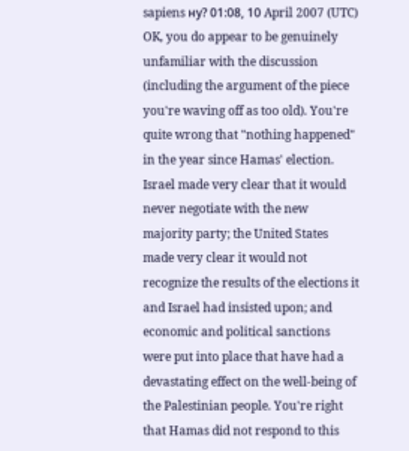sapiens ну? 01:08, 10 April 2007 (UTC)
OK, you do appear to be genuinely unfamiliar with the discussion (including the argument of the piece you're waving off as too old). You're quite wrong that "nothing happened" in the year since Hamas' election. Israel made very clear that it would never negotiate with the new majority party; the United States made very clear it would not recognize the results of the elections it and Israel had insisted upon; and economic and political sanctions were put into place that have had a devastating effect on the well-being of the Palestinian people. You're right that Hamas did not respond to this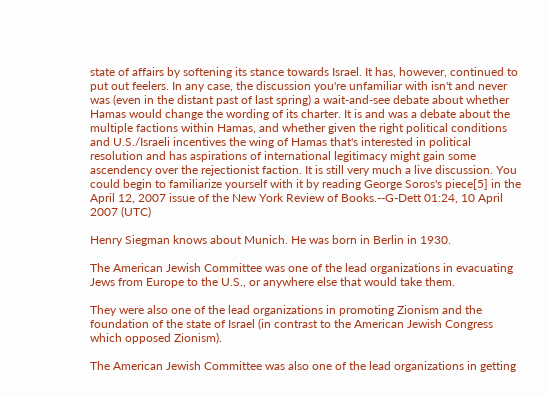state of affairs by softening its stance towards Israel. It has, however, continued to put out feelers. In any case, the discussion you're unfamiliar with isn't and never was (even in the distant past of last spring) a wait-and-see debate about whether Hamas would change the wording of its charter. It is and was a debate about the multiple factions within Hamas, and whether given the right political conditions and U.S./Israeli incentives the wing of Hamas that's interested in political resolution and has aspirations of international legitimacy might gain some ascendency over the rejectionist faction. It is still very much a live discussion. You could begin to familiarize yourself with it by reading George Soros's piece[5] in the April 12, 2007 issue of the New York Review of Books.--G-Dett 01:24, 10 April 2007 (UTC)

Henry Siegman knows about Munich. He was born in Berlin in 1930.

The American Jewish Committee was one of the lead organizations in evacuating Jews from Europe to the U.S., or anywhere else that would take them.

They were also one of the lead organizations in promoting Zionism and the foundation of the state of Israel (in contrast to the American Jewish Congress which opposed Zionism).

The American Jewish Committee was also one of the lead organizations in getting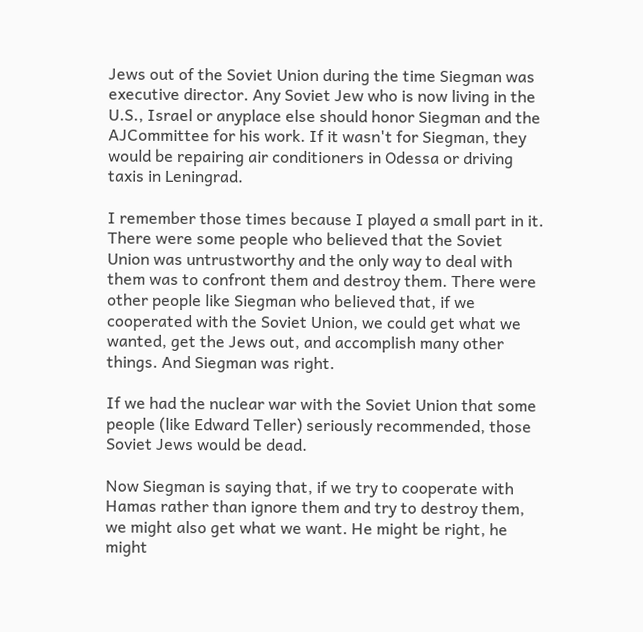Jews out of the Soviet Union during the time Siegman was executive director. Any Soviet Jew who is now living in the U.S., Israel or anyplace else should honor Siegman and the AJCommittee for his work. If it wasn't for Siegman, they would be repairing air conditioners in Odessa or driving taxis in Leningrad.

I remember those times because I played a small part in it. There were some people who believed that the Soviet Union was untrustworthy and the only way to deal with them was to confront them and destroy them. There were other people like Siegman who believed that, if we cooperated with the Soviet Union, we could get what we wanted, get the Jews out, and accomplish many other things. And Siegman was right.

If we had the nuclear war with the Soviet Union that some people (like Edward Teller) seriously recommended, those Soviet Jews would be dead.

Now Siegman is saying that, if we try to cooperate with Hamas rather than ignore them and try to destroy them, we might also get what we want. He might be right, he might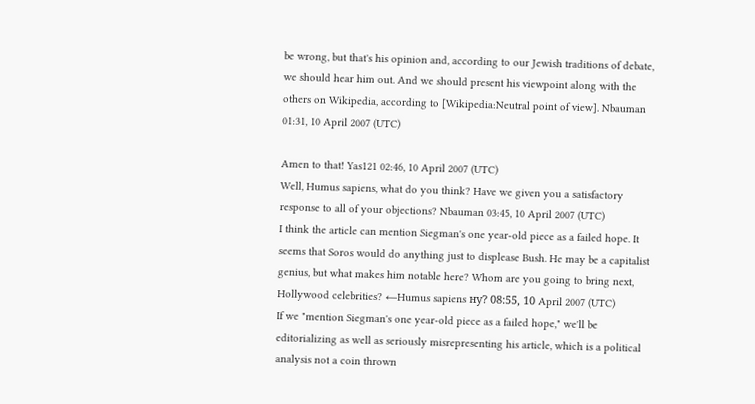be wrong, but that's his opinion and, according to our Jewish traditions of debate, we should hear him out. And we should present his viewpoint along with the others on Wikipedia, according to [Wikipedia:Neutral point of view]. Nbauman 01:31, 10 April 2007 (UTC)

Amen to that! Yas121 02:46, 10 April 2007 (UTC)
Well, Humus sapiens, what do you think? Have we given you a satisfactory response to all of your objections? Nbauman 03:45, 10 April 2007 (UTC)
I think the article can mention Siegman's one year-old piece as a failed hope. It seems that Soros would do anything just to displease Bush. He may be a capitalist genius, but what makes him notable here? Whom are you going to bring next, Hollywood celebrities? ←Humus sapiens ну? 08:55, 10 April 2007 (UTC)
If we "mention Siegman's one year-old piece as a failed hope," we'll be editorializing as well as seriously misrepresenting his article, which is a political analysis not a coin thrown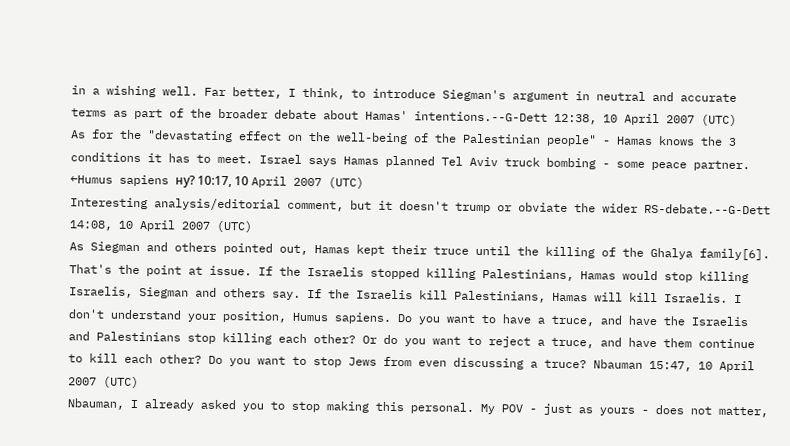in a wishing well. Far better, I think, to introduce Siegman's argument in neutral and accurate terms as part of the broader debate about Hamas' intentions.--G-Dett 12:38, 10 April 2007 (UTC)
As for the "devastating effect on the well-being of the Palestinian people" - Hamas knows the 3 conditions it has to meet. Israel says Hamas planned Tel Aviv truck bombing - some peace partner. ←Humus sapiens ну? 10:17, 10 April 2007 (UTC)
Interesting analysis/editorial comment, but it doesn't trump or obviate the wider RS-debate.--G-Dett 14:08, 10 April 2007 (UTC)
As Siegman and others pointed out, Hamas kept their truce until the killing of the Ghalya family[6]. That's the point at issue. If the Israelis stopped killing Palestinians, Hamas would stop killing Israelis, Siegman and others say. If the Israelis kill Palestinians, Hamas will kill Israelis. I don't understand your position, Humus sapiens. Do you want to have a truce, and have the Israelis and Palestinians stop killing each other? Or do you want to reject a truce, and have them continue to kill each other? Do you want to stop Jews from even discussing a truce? Nbauman 15:47, 10 April 2007 (UTC)
Nbauman, I already asked you to stop making this personal. My POV - just as yours - does not matter,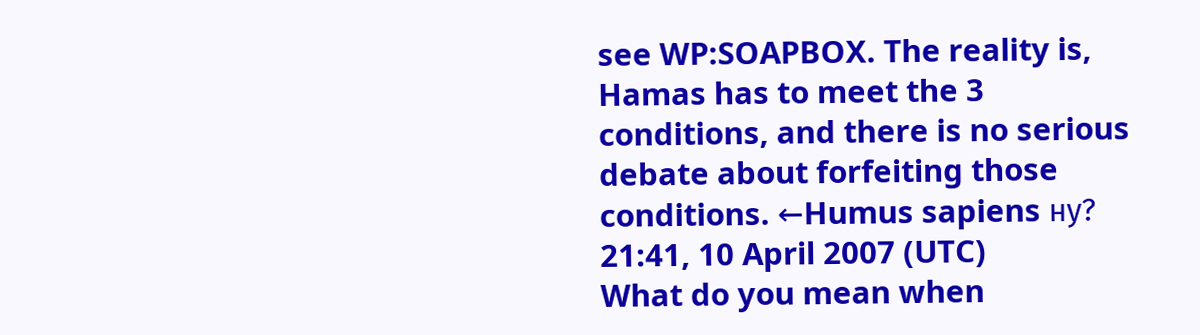see WP:SOAPBOX. The reality is, Hamas has to meet the 3 conditions, and there is no serious debate about forfeiting those conditions. ←Humus sapiens ну? 21:41, 10 April 2007 (UTC)
What do you mean when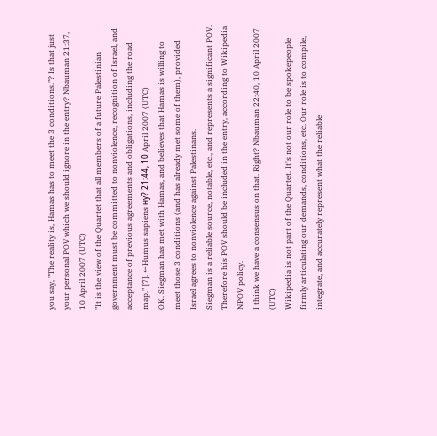you say, "The reality is, Hamas has to meet the 3 conditions."? Is that just your personal POV which we should ignore in the entry? Nbauman 21:37, 10 April 2007 (UTC)
"It is the view of the Quartet that all members of a future Palestinian government must be committed to nonviolence, recognition of Israel, and acceptance of previous agreements and obligations, including the road map." [7]. ←Humus sapiens ну? 21:44, 10 April 2007 (UTC)
OK. Siegman has met with Hamas, and believes that Hamas is willing to meet those 3 conditions (and has already met some of them), provided Israel agrees to nonviolence against Palestinans.
Siegman is a reliable source, notable, etc., and represents a significant POV. Therefore his POV should be included in the entry, according to Wikipedia NPOV policy.
I think we have a consensus on that. Right? Nbauman 22:40, 10 April 2007 (UTC)
Wikipedia is not part of the Quartet. It's not our role to be spokepeople firmly articulating our demands, conditions, etc. Our role is to compile, integrate, and accurately represent what the reliable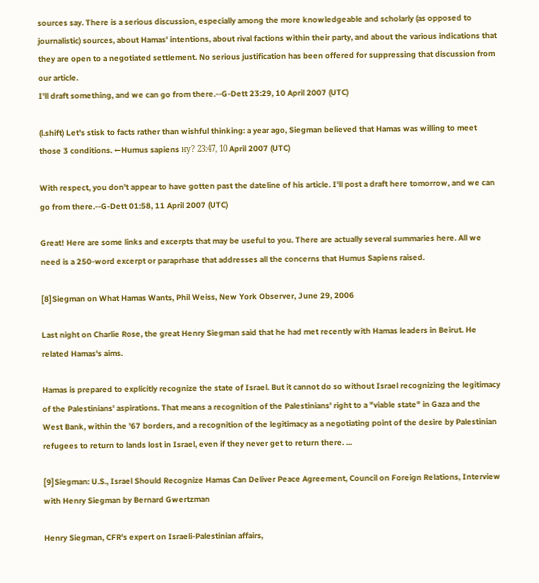sources say. There is a serious discussion, especially among the more knowledgeable and scholarly (as opposed to journalistic) sources, about Hamas' intentions, about rival factions within their party, and about the various indications that they are open to a negotiated settlement. No serious justification has been offered for suppressing that discussion from our article.
I'll draft something, and we can go from there.--G-Dett 23:29, 10 April 2007 (UTC)

(l.shift) Let's stisk to facts rather than wishful thinking: a year ago, Siegman believed that Hamas was willing to meet those 3 conditions. ←Humus sapiens ну? 23:47, 10 April 2007 (UTC)

With respect, you don't appear to have gotten past the dateline of his article. I'll post a draft here tomorrow, and we can go from there.--G-Dett 01:58, 11 April 2007 (UTC)

Great! Here are some links and excerpts that may be useful to you. There are actually several summaries here. All we need is a 250-word excerpt or paraprhase that addresses all the concerns that Humus Sapiens raised.

[8]Siegman on What Hamas Wants, Phil Weiss, New York Observer, June 29, 2006

Last night on Charlie Rose, the great Henry Siegman said that he had met recently with Hamas leaders in Beirut. He related Hamas's aims.

Hamas is prepared to explicitly recognize the state of Israel. But it cannot do so without Israel recognizing the legitimacy of the Palestinians' aspirations. That means a recognition of the Palestinians' right to a "viable state" in Gaza and the West Bank, within the '67 borders, and a recognition of the legitimacy as a negotiating point of the desire by Palestinian refugees to return to lands lost in Israel, even if they never get to return there. ...

[9]Siegman: U.S., Israel Should Recognize Hamas Can Deliver Peace Agreement, Council on Foreign Relations, Interview with Henry Siegman by Bernard Gwertzman

Henry Siegman, CFR's expert on Israeli-Palestinian affairs,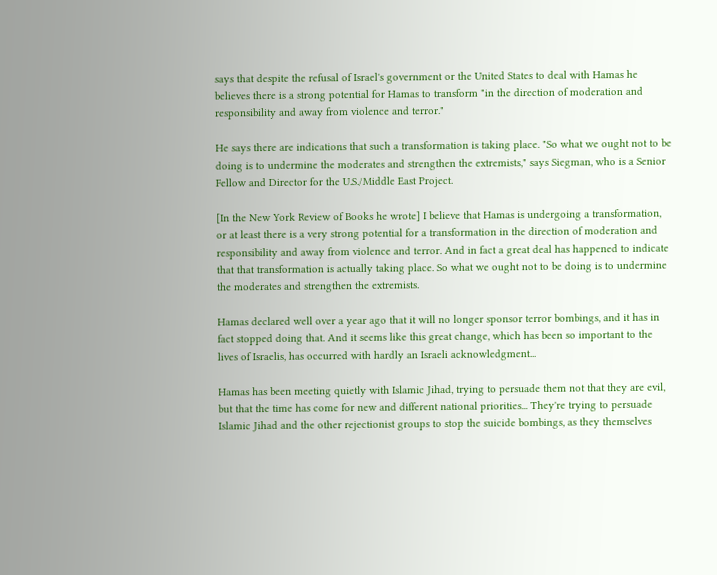says that despite the refusal of Israel's government or the United States to deal with Hamas he believes there is a strong potential for Hamas to transform "in the direction of moderation and responsibility and away from violence and terror."

He says there are indications that such a transformation is taking place. "So what we ought not to be doing is to undermine the moderates and strengthen the extremists," says Siegman, who is a Senior Fellow and Director for the U.S./Middle East Project.

[In the New York Review of Books he wrote] I believe that Hamas is undergoing a transformation, or at least there is a very strong potential for a transformation in the direction of moderation and responsibility and away from violence and terror. And in fact a great deal has happened to indicate that that transformation is actually taking place. So what we ought not to be doing is to undermine the moderates and strengthen the extremists.

Hamas declared well over a year ago that it will no longer sponsor terror bombings, and it has in fact stopped doing that. And it seems like this great change, which has been so important to the lives of Israelis, has occurred with hardly an Israeli acknowledgment...

Hamas has been meeting quietly with Islamic Jihad, trying to persuade them not that they are evil, but that the time has come for new and different national priorities... They're trying to persuade Islamic Jihad and the other rejectionist groups to stop the suicide bombings, as they themselves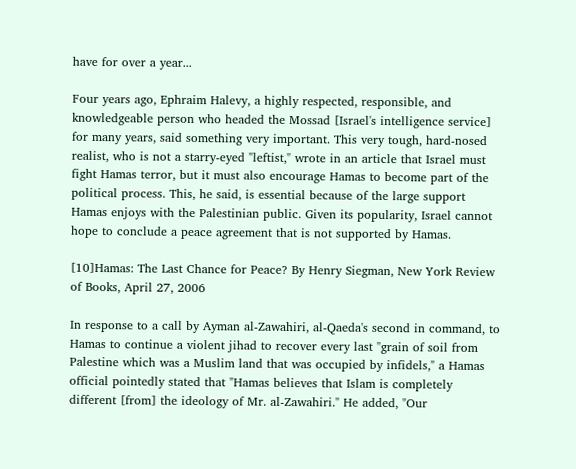have for over a year...

Four years ago, Ephraim Halevy, a highly respected, responsible, and knowledgeable person who headed the Mossad [Israel's intelligence service] for many years, said something very important. This very tough, hard-nosed realist, who is not a starry-eyed "leftist," wrote in an article that Israel must fight Hamas terror, but it must also encourage Hamas to become part of the political process. This, he said, is essential because of the large support Hamas enjoys with the Palestinian public. Given its popularity, Israel cannot hope to conclude a peace agreement that is not supported by Hamas.

[10]Hamas: The Last Chance for Peace? By Henry Siegman, New York Review of Books, April 27, 2006

In response to a call by Ayman al-Zawahiri, al-Qaeda's second in command, to Hamas to continue a violent jihad to recover every last "grain of soil from Palestine which was a Muslim land that was occupied by infidels," a Hamas official pointedly stated that "Hamas believes that Islam is completely different [from] the ideology of Mr. al-Zawahiri." He added, "Our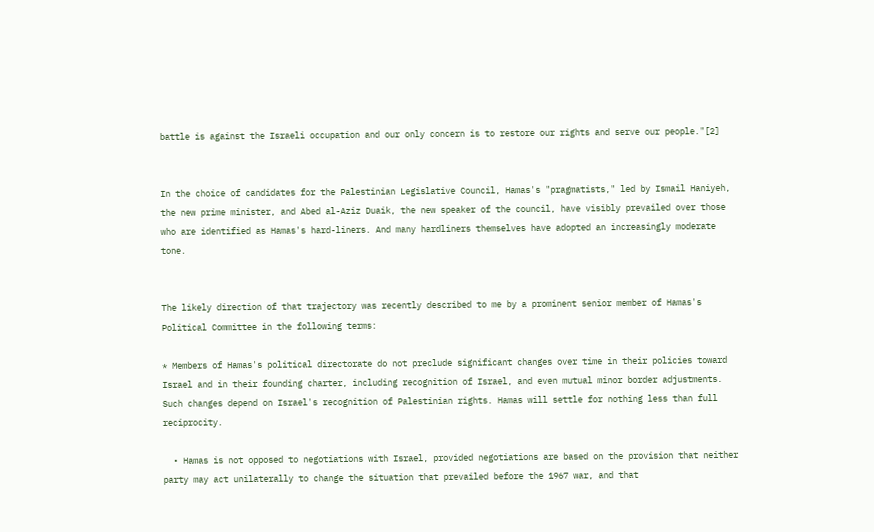battle is against the Israeli occupation and our only concern is to restore our rights and serve our people."[2]


In the choice of candidates for the Palestinian Legislative Council, Hamas's "pragmatists," led by Ismail Haniyeh, the new prime minister, and Abed al-Aziz Duaik, the new speaker of the council, have visibly prevailed over those who are identified as Hamas's hard-liners. And many hardliners themselves have adopted an increasingly moderate tone.


The likely direction of that trajectory was recently described to me by a prominent senior member of Hamas's Political Committee in the following terms:

* Members of Hamas's political directorate do not preclude significant changes over time in their policies toward Israel and in their founding charter, including recognition of Israel, and even mutual minor border adjustments. Such changes depend on Israel's recognition of Palestinian rights. Hamas will settle for nothing less than full reciprocity.

  • Hamas is not opposed to negotiations with Israel, provided negotiations are based on the provision that neither party may act unilaterally to change the situation that prevailed before the 1967 war, and that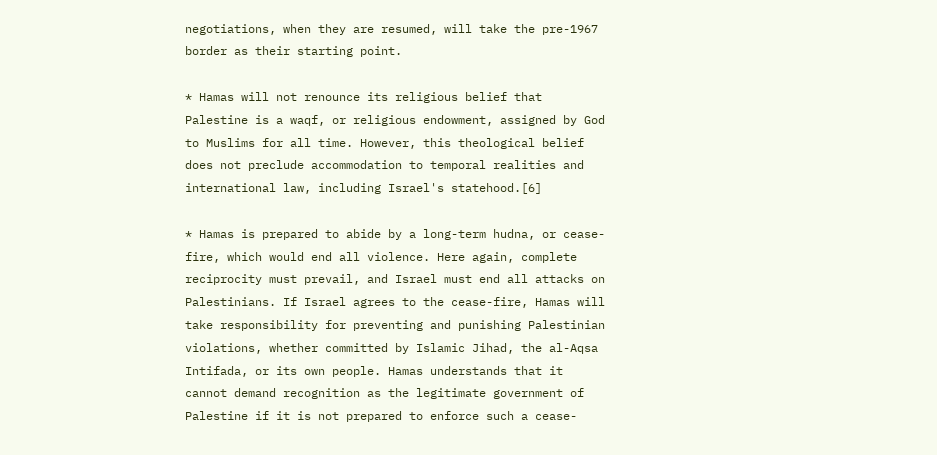negotiations, when they are resumed, will take the pre-1967 border as their starting point.

* Hamas will not renounce its religious belief that Palestine is a waqf, or religious endowment, assigned by God to Muslims for all time. However, this theological belief does not preclude accommodation to temporal realities and international law, including Israel's statehood.[6]

* Hamas is prepared to abide by a long-term hudna, or cease-fire, which would end all violence. Here again, complete reciprocity must prevail, and Israel must end all attacks on Palestinians. If Israel agrees to the cease-fire, Hamas will take responsibility for preventing and punishing Palestinian violations, whether committed by Islamic Jihad, the al-Aqsa Intifada, or its own people. Hamas understands that it cannot demand recognition as the legitimate government of Palestine if it is not prepared to enforce such a cease-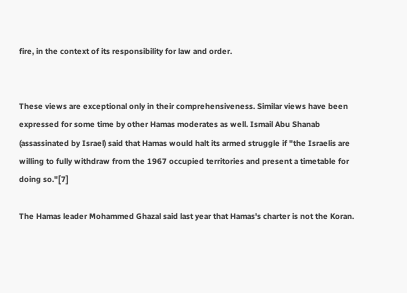fire, in the context of its responsibility for law and order.


These views are exceptional only in their comprehensiveness. Similar views have been expressed for some time by other Hamas moderates as well. Ismail Abu Shanab (assassinated by Israel) said that Hamas would halt its armed struggle if "the Israelis are willing to fully withdraw from the 1967 occupied territories and present a timetable for doing so."[7]

The Hamas leader Mohammed Ghazal said last year that Hamas's charter is not the Koran.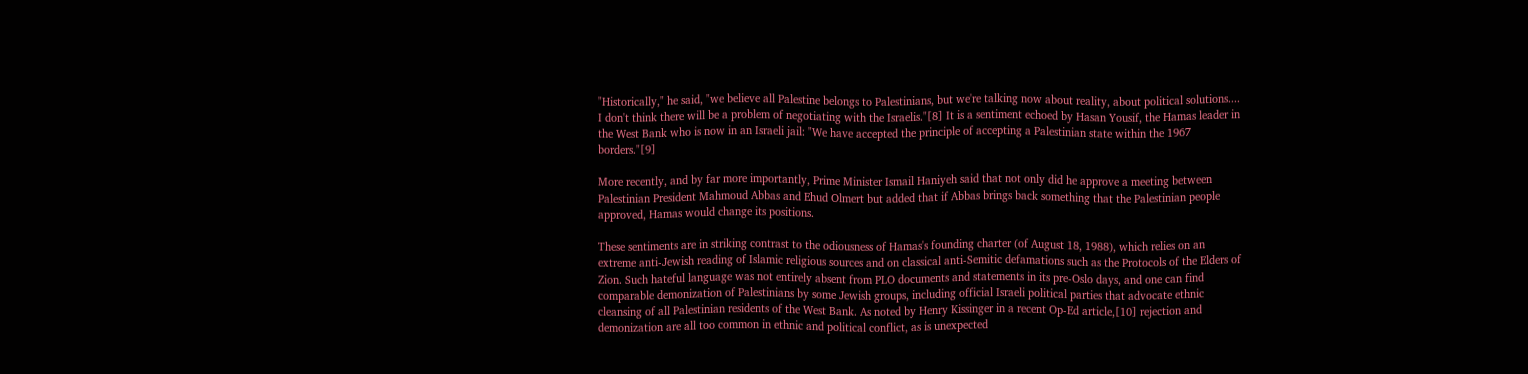"Historically," he said, "we believe all Palestine belongs to Palestinians, but we're talking now about reality, about political solutions.... I don't think there will be a problem of negotiating with the Israelis."[8] It is a sentiment echoed by Hasan Yousif, the Hamas leader in the West Bank who is now in an Israeli jail: "We have accepted the principle of accepting a Palestinian state within the 1967 borders."[9]

More recently, and by far more importantly, Prime Minister Ismail Haniyeh said that not only did he approve a meeting between Palestinian President Mahmoud Abbas and Ehud Olmert but added that if Abbas brings back something that the Palestinian people approved, Hamas would change its positions.

These sentiments are in striking contrast to the odiousness of Hamas's founding charter (of August 18, 1988), which relies on an extreme anti-Jewish reading of Islamic religious sources and on classical anti-Semitic defamations such as the Protocols of the Elders of Zion. Such hateful language was not entirely absent from PLO documents and statements in its pre-Oslo days, and one can find comparable demonization of Palestinians by some Jewish groups, including official Israeli political parties that advocate ethnic cleansing of all Palestinian residents of the West Bank. As noted by Henry Kissinger in a recent Op-Ed article,[10] rejection and demonization are all too common in ethnic and political conflict, as is unexpected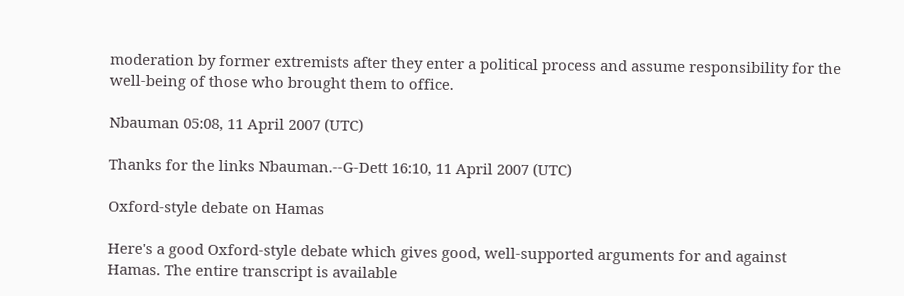moderation by former extremists after they enter a political process and assume responsibility for the well-being of those who brought them to office.

Nbauman 05:08, 11 April 2007 (UTC)

Thanks for the links Nbauman.--G-Dett 16:10, 11 April 2007 (UTC)

Oxford-style debate on Hamas

Here's a good Oxford-style debate which gives good, well-supported arguments for and against Hamas. The entire transcript is available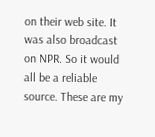on their web site. It was also broadcast on NPR. So it would all be a reliable source. These are my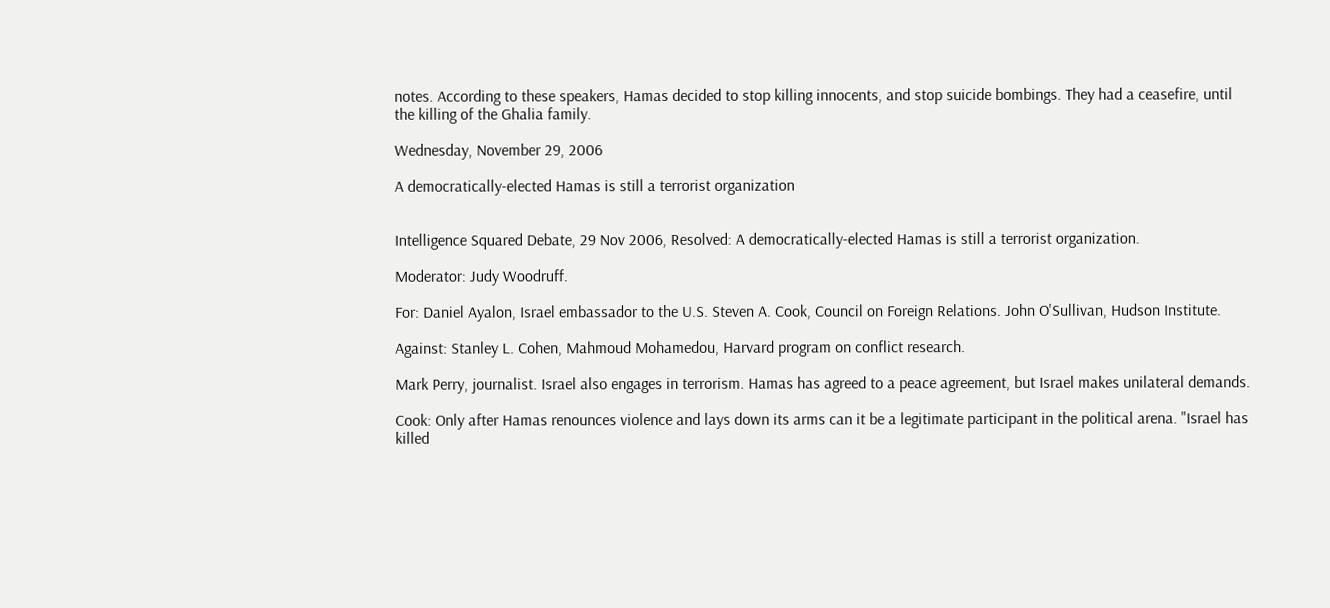notes. According to these speakers, Hamas decided to stop killing innocents, and stop suicide bombings. They had a ceasefire, until the killing of the Ghalia family.

Wednesday, November 29, 2006

A democratically-elected Hamas is still a terrorist organization


Intelligence Squared Debate, 29 Nov 2006, Resolved: A democratically-elected Hamas is still a terrorist organization.

Moderator: Judy Woodruff.

For: Daniel Ayalon, Israel embassador to the U.S. Steven A. Cook, Council on Foreign Relations. John O'Sullivan, Hudson Institute.

Against: Stanley L. Cohen, Mahmoud Mohamedou, Harvard program on conflict research.

Mark Perry, journalist. Israel also engages in terrorism. Hamas has agreed to a peace agreement, but Israel makes unilateral demands.

Cook: Only after Hamas renounces violence and lays down its arms can it be a legitimate participant in the political arena. "Israel has killed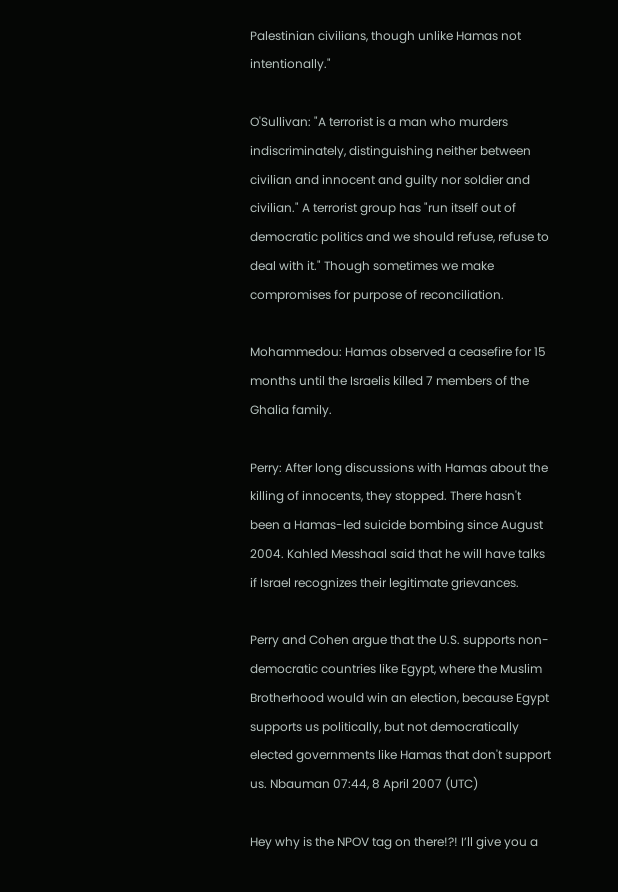Palestinian civilians, though unlike Hamas not intentionally."

O'Sullivan: "A terrorist is a man who murders indiscriminately, distinguishing neither between civilian and innocent and guilty nor soldier and civilian." A terrorist group has "run itself out of democratic politics and we should refuse, refuse to deal with it." Though sometimes we make compromises for purpose of reconciliation.

Mohammedou: Hamas observed a ceasefire for 15 months until the Israelis killed 7 members of the Ghalia family.

Perry: After long discussions with Hamas about the killing of innocents, they stopped. There hasn't been a Hamas-led suicide bombing since August 2004. Kahled Messhaal said that he will have talks if Israel recognizes their legitimate grievances.

Perry and Cohen argue that the U.S. supports non-democratic countries like Egypt, where the Muslim Brotherhood would win an election, because Egypt supports us politically, but not democratically elected governments like Hamas that don't support us. Nbauman 07:44, 8 April 2007 (UTC)

Hey why is the NPOV tag on there!?! I’ll give you a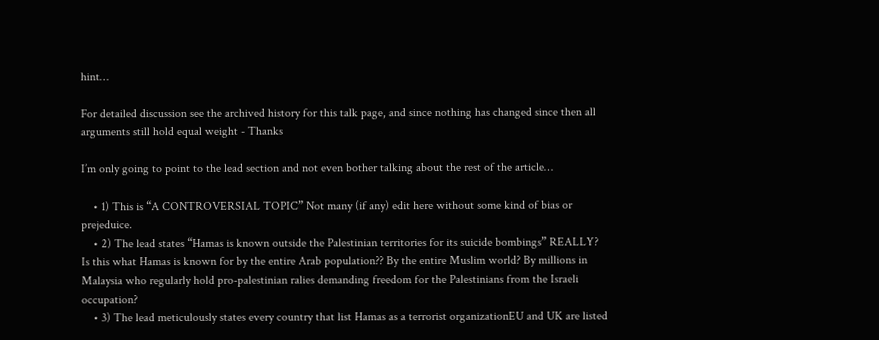hint…

For detailed discussion see the archived history for this talk page, and since nothing has changed since then all arguments still hold equal weight - Thanks

I’m only going to point to the lead section and not even bother talking about the rest of the article…

    • 1) This is “A CONTROVERSIAL TOPIC” Not many (if any) edit here without some kind of bias or prejeduice.
    • 2) The lead states “Hamas is known outside the Palestinian territories for its suicide bombings” REALLY? Is this what Hamas is known for by the entire Arab population?? By the entire Muslim world? By millions in Malaysia who regularly hold pro-palestinian ralies demanding freedom for the Palestinians from the Israeli occupation?
    • 3) The lead meticulously states every country that list Hamas as a terrorist organizationEU and UK are listed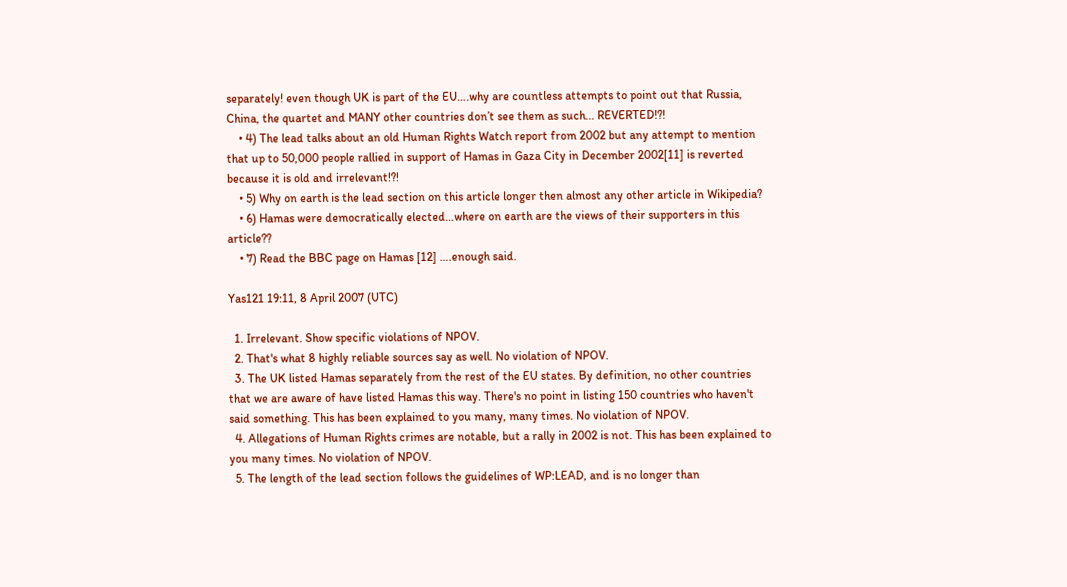separately! even though UK is part of the EU….why are countless attempts to point out that Russia, China, the quartet and MANY other countries don’t see them as such... REVERTED!?!
    • 4) The lead talks about an old Human Rights Watch report from 2002 but any attempt to mention that up to 50,000 people rallied in support of Hamas in Gaza City in December 2002[11] is reverted because it is old and irrelevant!?!
    • 5) Why on earth is the lead section on this article longer then almost any other article in Wikipedia?
    • 6) Hamas were democratically elected…where on earth are the views of their supporters in this article??
    • 7) Read the BBC page on Hamas [12] ….enough said.

Yas121 19:11, 8 April 2007 (UTC)

  1. Irrelevant. Show specific violations of NPOV.
  2. That's what 8 highly reliable sources say as well. No violation of NPOV.
  3. The UK listed Hamas separately from the rest of the EU states. By definition, no other countries that we are aware of have listed Hamas this way. There's no point in listing 150 countries who haven't said something. This has been explained to you many, many times. No violation of NPOV.
  4. Allegations of Human Rights crimes are notable, but a rally in 2002 is not. This has been explained to you many times. No violation of NPOV.
  5. The length of the lead section follows the guidelines of WP:LEAD, and is no longer than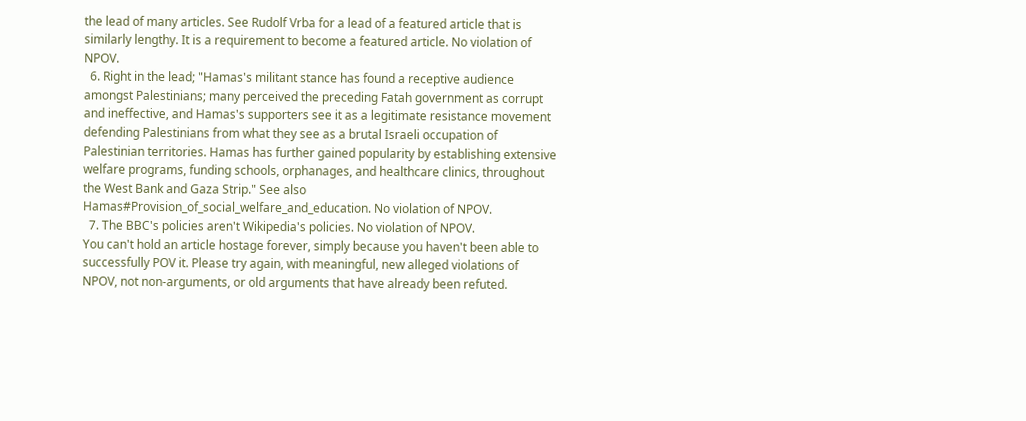the lead of many articles. See Rudolf Vrba for a lead of a featured article that is similarly lengthy. It is a requirement to become a featured article. No violation of NPOV.
  6. Right in the lead; "Hamas's militant stance has found a receptive audience amongst Palestinians; many perceived the preceding Fatah government as corrupt and ineffective, and Hamas's supporters see it as a legitimate resistance movement defending Palestinians from what they see as a brutal Israeli occupation of Palestinian territories. Hamas has further gained popularity by establishing extensive welfare programs, funding schools, orphanages, and healthcare clinics, throughout the West Bank and Gaza Strip." See also Hamas#Provision_of_social_welfare_and_education. No violation of NPOV.
  7. The BBC's policies aren't Wikipedia's policies. No violation of NPOV.
You can't hold an article hostage forever, simply because you haven't been able to successfully POV it. Please try again, with meaningful, new alleged violations of NPOV, not non-arguments, or old arguments that have already been refuted.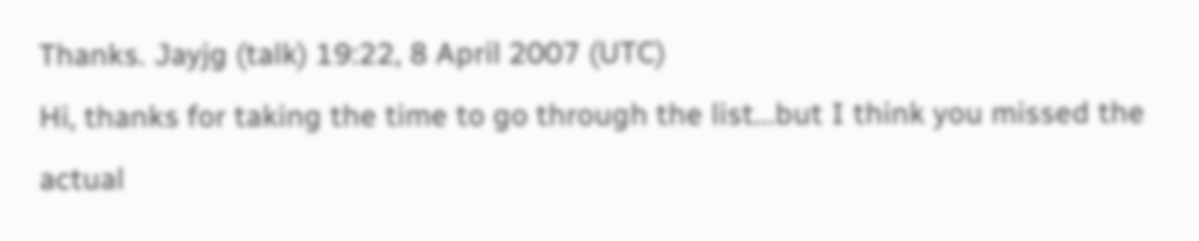Thanks. Jayjg (talk) 19:22, 8 April 2007 (UTC)
Hi, thanks for taking the time to go through the list...but I think you missed the actual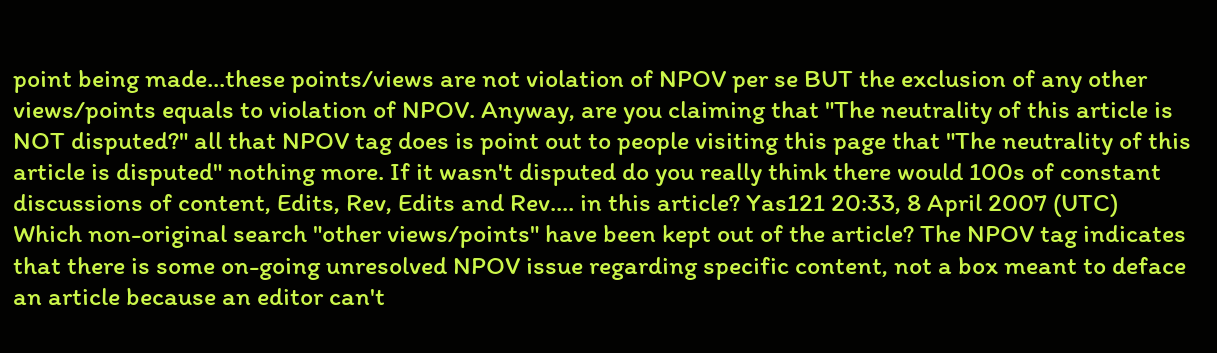point being made...these points/views are not violation of NPOV per se BUT the exclusion of any other views/points equals to violation of NPOV. Anyway, are you claiming that "The neutrality of this article is NOT disputed?" all that NPOV tag does is point out to people visiting this page that "The neutrality of this article is disputed" nothing more. If it wasn't disputed do you really think there would 100s of constant discussions of content, Edits, Rev, Edits and Rev.... in this article? Yas121 20:33, 8 April 2007 (UTC)
Which non-original search "other views/points" have been kept out of the article? The NPOV tag indicates that there is some on-going unresolved NPOV issue regarding specific content, not a box meant to deface an article because an editor can't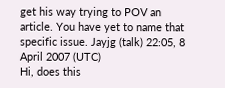get his way trying to POV an article. You have yet to name that specific issue. Jayjg (talk) 22:05, 8 April 2007 (UTC)
Hi, does this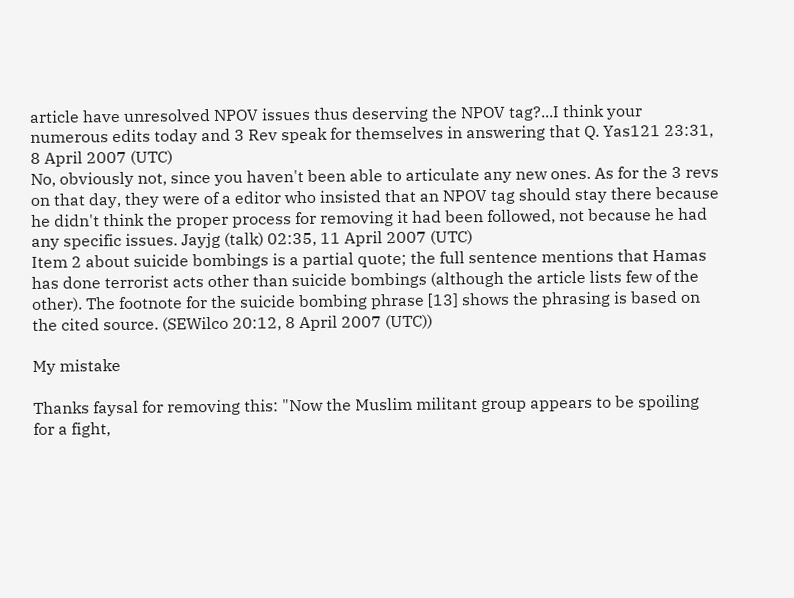article have unresolved NPOV issues thus deserving the NPOV tag?...I think your numerous edits today and 3 Rev speak for themselves in answering that Q. Yas121 23:31, 8 April 2007 (UTC)
No, obviously not, since you haven't been able to articulate any new ones. As for the 3 revs on that day, they were of a editor who insisted that an NPOV tag should stay there because he didn't think the proper process for removing it had been followed, not because he had any specific issues. Jayjg (talk) 02:35, 11 April 2007 (UTC)
Item 2 about suicide bombings is a partial quote; the full sentence mentions that Hamas has done terrorist acts other than suicide bombings (although the article lists few of the other). The footnote for the suicide bombing phrase [13] shows the phrasing is based on the cited source. (SEWilco 20:12, 8 April 2007 (UTC))

My mistake

Thanks faysal for removing this: "Now the Muslim militant group appears to be spoiling for a fight,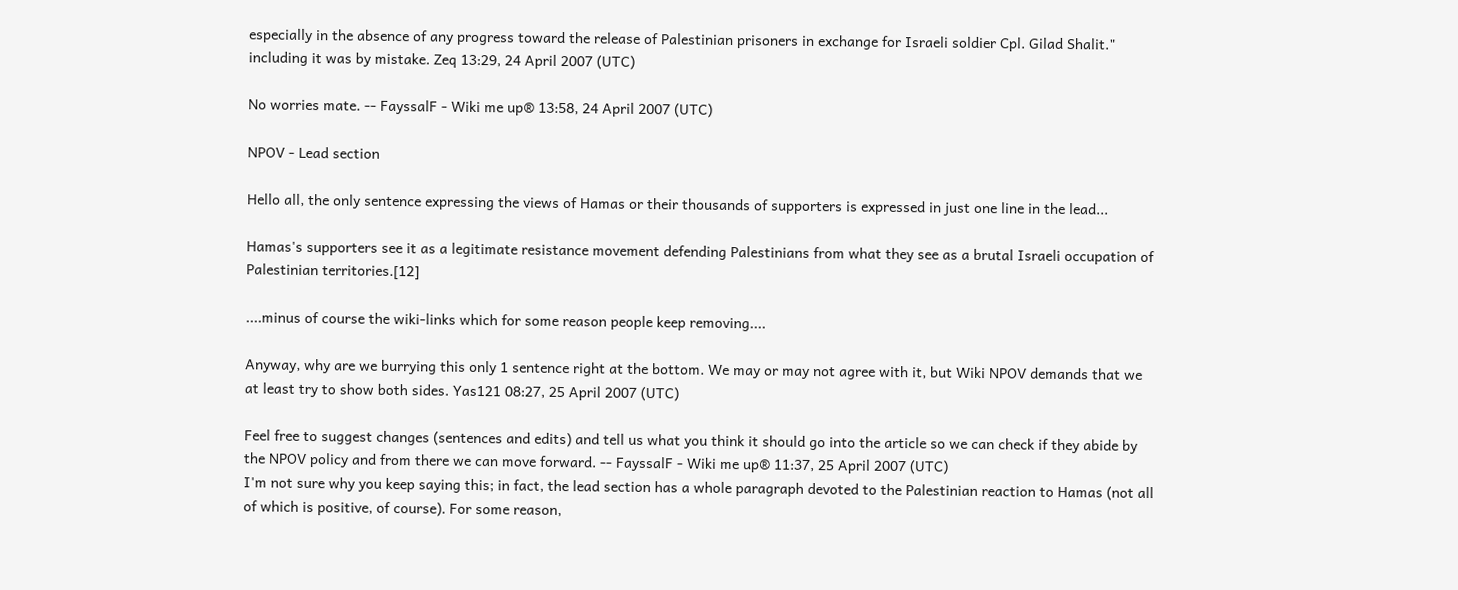especially in the absence of any progress toward the release of Palestinian prisoners in exchange for Israeli soldier Cpl. Gilad Shalit." including it was by mistake. Zeq 13:29, 24 April 2007 (UTC)

No worries mate. -- FayssalF - Wiki me up® 13:58, 24 April 2007 (UTC)

NPOV - Lead section

Hello all, the only sentence expressing the views of Hamas or their thousands of supporters is expressed in just one line in the lead...

Hamas's supporters see it as a legitimate resistance movement defending Palestinians from what they see as a brutal Israeli occupation of Palestinian territories.[12]

....minus of course the wiki-links which for some reason people keep removing....

Anyway, why are we burrying this only 1 sentence right at the bottom. We may or may not agree with it, but Wiki NPOV demands that we at least try to show both sides. Yas121 08:27, 25 April 2007 (UTC)

Feel free to suggest changes (sentences and edits) and tell us what you think it should go into the article so we can check if they abide by the NPOV policy and from there we can move forward. -- FayssalF - Wiki me up® 11:37, 25 April 2007 (UTC)
I'm not sure why you keep saying this; in fact, the lead section has a whole paragraph devoted to the Palestinian reaction to Hamas (not all of which is positive, of course). For some reason,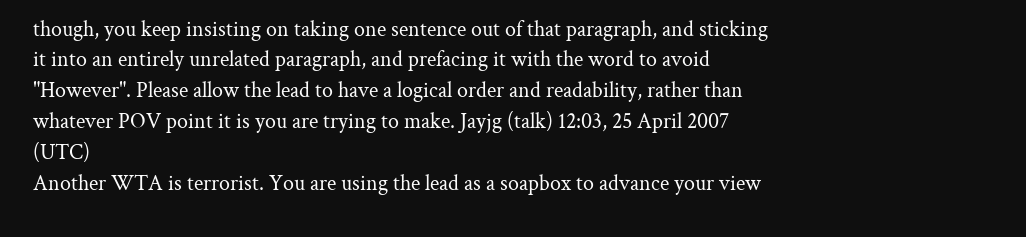though, you keep insisting on taking one sentence out of that paragraph, and sticking it into an entirely unrelated paragraph, and prefacing it with the word to avoid "However". Please allow the lead to have a logical order and readability, rather than whatever POV point it is you are trying to make. Jayjg (talk) 12:03, 25 April 2007 (UTC)
Another WTA is terrorist. You are using the lead as a soapbox to advance your view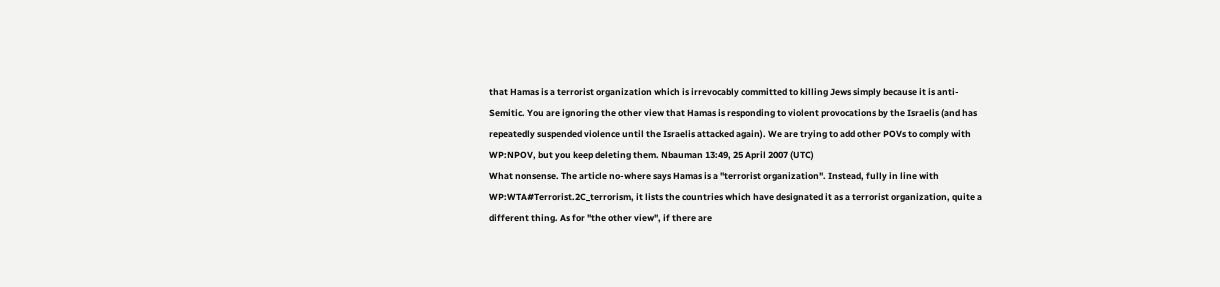that Hamas is a terrorist organization which is irrevocably committed to killing Jews simply because it is anti-Semitic. You are ignoring the other view that Hamas is responding to violent provocations by the Israelis (and has repeatedly suspended violence until the Israelis attacked again). We are trying to add other POVs to comply with WP:NPOV, but you keep deleting them. Nbauman 13:49, 25 April 2007 (UTC)
What nonsense. The article no-where says Hamas is a "terrorist organization". Instead, fully in line with WP:WTA#Terrorist.2C_terrorism, it lists the countries which have designated it as a terrorist organization, quite a different thing. As for "the other view", if there are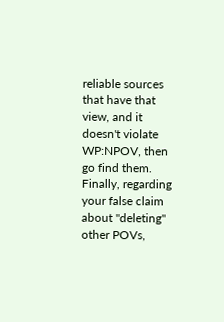reliable sources that have that view, and it doesn't violate WP:NPOV, then go find them. Finally, regarding your false claim about "deleting" other POVs,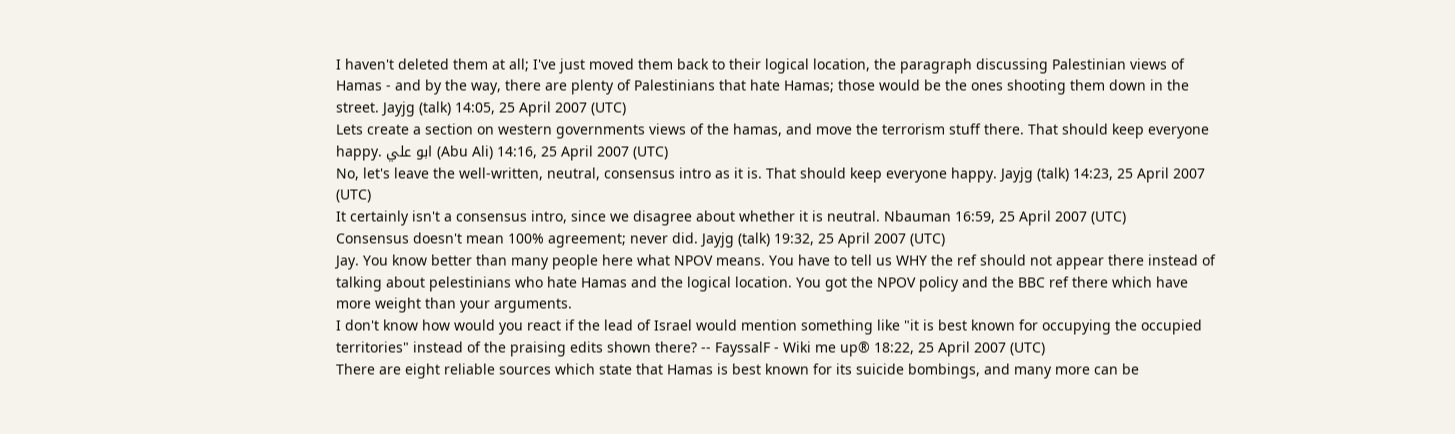I haven't deleted them at all; I've just moved them back to their logical location, the paragraph discussing Palestinian views of Hamas - and by the way, there are plenty of Palestinians that hate Hamas; those would be the ones shooting them down in the street. Jayjg (talk) 14:05, 25 April 2007 (UTC)
Lets create a section on western governments views of the hamas, and move the terrorism stuff there. That should keep everyone happy. ابو علي (Abu Ali) 14:16, 25 April 2007 (UTC)
No, let's leave the well-written, neutral, consensus intro as it is. That should keep everyone happy. Jayjg (talk) 14:23, 25 April 2007 (UTC)
It certainly isn't a consensus intro, since we disagree about whether it is neutral. Nbauman 16:59, 25 April 2007 (UTC)
Consensus doesn't mean 100% agreement; never did. Jayjg (talk) 19:32, 25 April 2007 (UTC)
Jay. You know better than many people here what NPOV means. You have to tell us WHY the ref should not appear there instead of talking about pelestinians who hate Hamas and the logical location. You got the NPOV policy and the BBC ref there which have more weight than your arguments.
I don't know how would you react if the lead of Israel would mention something like "it is best known for occupying the occupied territories" instead of the praising edits shown there? -- FayssalF - Wiki me up® 18:22, 25 April 2007 (UTC)
There are eight reliable sources which state that Hamas is best known for its suicide bombings, and many more can be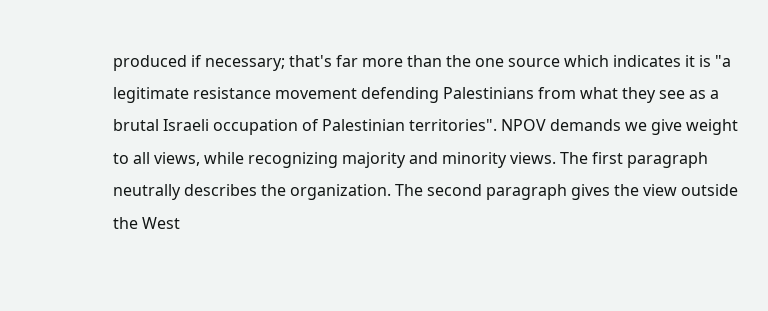produced if necessary; that's far more than the one source which indicates it is "a legitimate resistance movement defending Palestinians from what they see as a brutal Israeli occupation of Palestinian territories". NPOV demands we give weight to all views, while recognizing majority and minority views. The first paragraph neutrally describes the organization. The second paragraph gives the view outside the West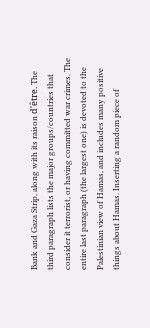Bank and Gaza Strip, along with its raison d'être. The third paragraph lists the major groups/countries that consider it terrorist, or having committed war crimes. The entire last paragraph (the largest one) is devoted to the Palestinian view of Hamas, and includes many positive things about Hamas. Inserting a random piece of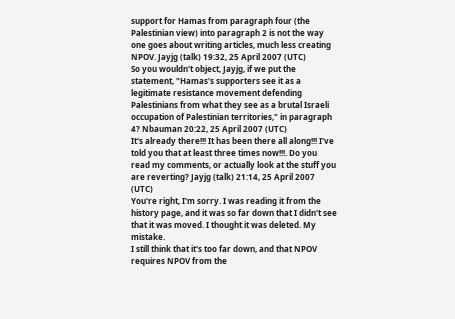support for Hamas from paragraph four (the Palestinian view) into paragraph 2 is not the way one goes about writing articles, much less creating NPOV. Jayjg (talk) 19:32, 25 April 2007 (UTC)
So you wouldn't object, Jayjg, if we put the statement, "Hamas's supporters see it as a legitimate resistance movement defending Palestinians from what they see as a brutal Israeli occupation of Palestinian territories," in paragraph 4? Nbauman 20:22, 25 April 2007 (UTC)
It's already there!!! It has been there all along!!! I've told you that at least three times now!!!. Do you read my comments, or actually look at the stuff you are reverting? Jayjg (talk) 21:14, 25 April 2007 (UTC)
You're right, I'm sorry. I was reading it from the history page, and it was so far down that I didn't see that it was moved. I thought it was deleted. My mistake.
I still think that it's too far down, and that NPOV requires NPOV from the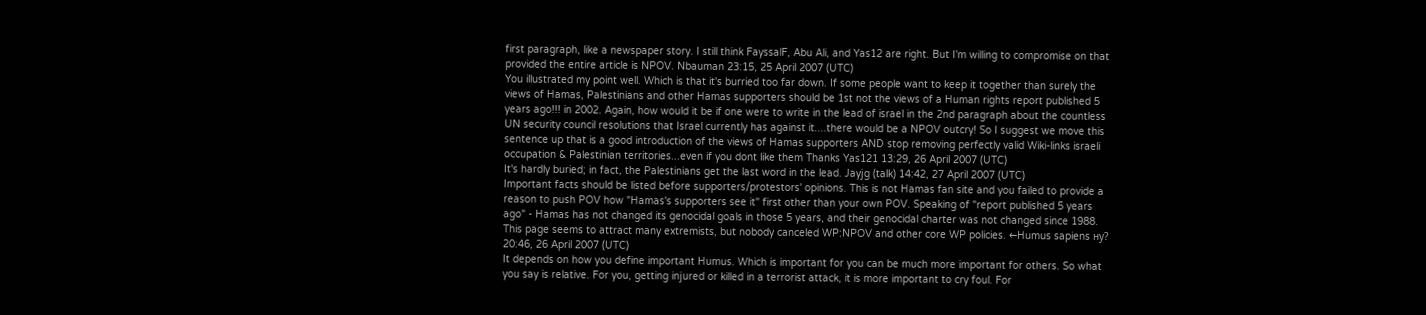first paragraph, like a newspaper story. I still think FayssalF, Abu Ali, and Yas12 are right. But I'm willing to compromise on that provided the entire article is NPOV. Nbauman 23:15, 25 April 2007 (UTC)
You illustrated my point well. Which is that it's burried too far down. If some people want to keep it together than surely the views of Hamas, Palestinians and other Hamas supporters should be 1st not the views of a Human rights report published 5 years ago!!! in 2002. Again, how would it be if one were to write in the lead of israel in the 2nd paragraph about the countless UN security council resolutions that Israel currently has against it....there would be a NPOV outcry! So I suggest we move this sentence up that is a good introduction of the views of Hamas supporters AND stop removing perfectly valid Wiki-links israeli occupation & Palestinian territories...even if you dont like them Thanks Yas121 13:29, 26 April 2007 (UTC)
It's hardly buried; in fact, the Palestinians get the last word in the lead. Jayjg (talk) 14:42, 27 April 2007 (UTC)
Important facts should be listed before supporters/protestors' opinions. This is not Hamas fan site and you failed to provide a reason to push POV how "Hamas's supporters see it" first other than your own POV. Speaking of "report published 5 years ago" - Hamas has not changed its genocidal goals in those 5 years, and their genocidal charter was not changed since 1988. This page seems to attract many extremists, but nobody canceled WP:NPOV and other core WP policies. ←Humus sapiens ну? 20:46, 26 April 2007 (UTC)
It depends on how you define important Humus. Which is important for you can be much more important for others. So what you say is relative. For you, getting injured or killed in a terrorist attack, it is more important to cry foul. For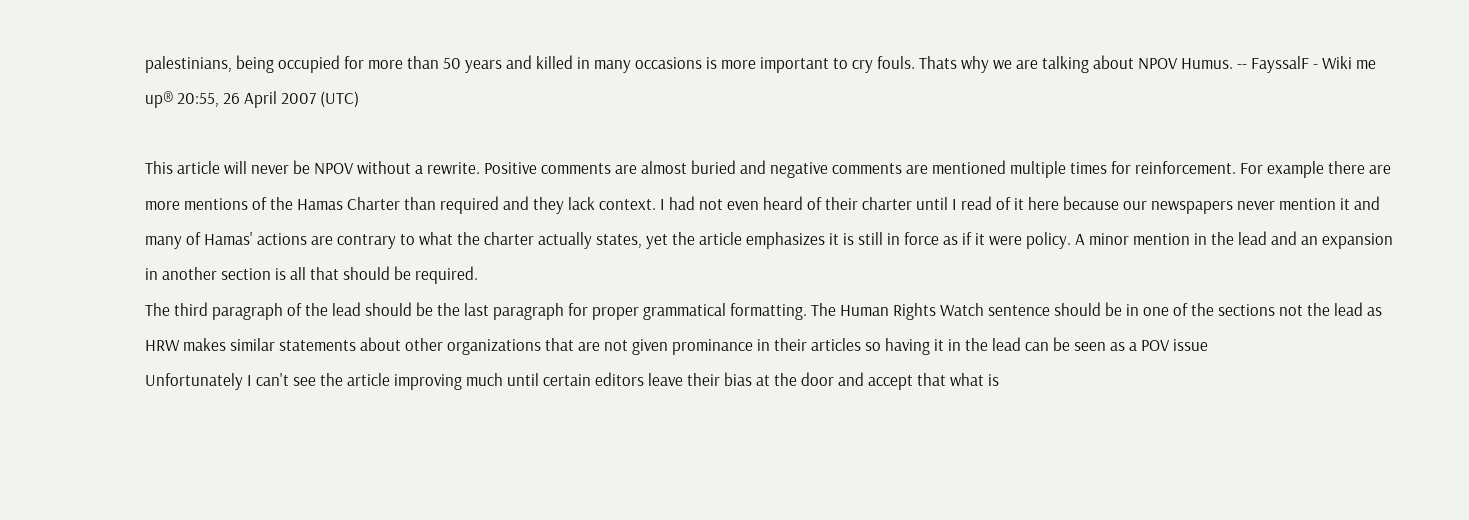palestinians, being occupied for more than 50 years and killed in many occasions is more important to cry fouls. Thats why we are talking about NPOV Humus. -- FayssalF - Wiki me up® 20:55, 26 April 2007 (UTC)

This article will never be NPOV without a rewrite. Positive comments are almost buried and negative comments are mentioned multiple times for reinforcement. For example there are more mentions of the Hamas Charter than required and they lack context. I had not even heard of their charter until I read of it here because our newspapers never mention it and many of Hamas' actions are contrary to what the charter actually states, yet the article emphasizes it is still in force as if it were policy. A minor mention in the lead and an expansion in another section is all that should be required.
The third paragraph of the lead should be the last paragraph for proper grammatical formatting. The Human Rights Watch sentence should be in one of the sections not the lead as HRW makes similar statements about other organizations that are not given prominance in their articles so having it in the lead can be seen as a POV issue
Unfortunately I can't see the article improving much until certain editors leave their bias at the door and accept that what is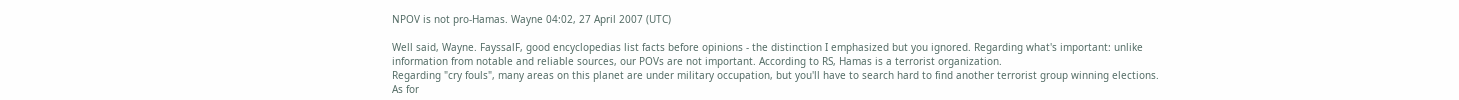NPOV is not pro-Hamas. Wayne 04:02, 27 April 2007 (UTC)

Well said, Wayne. FayssalF, good encyclopedias list facts before opinions - the distinction I emphasized but you ignored. Regarding what's important: unlike information from notable and reliable sources, our POVs are not important. According to RS, Hamas is a terrorist organization.
Regarding "cry fouls", many areas on this planet are under military occupation, but you'll have to search hard to find another terrorist group winning elections. As for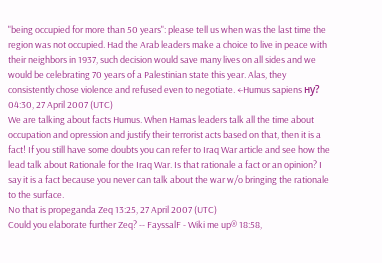"being occupied for more than 50 years": please tell us when was the last time the region was not occupied. Had the Arab leaders make a choice to live in peace with their neighbors in 1937, such decision would save many lives on all sides and we would be celebrating 70 years of a Palestinian state this year. Alas, they consistently chose violence and refused even to negotiate. ←Humus sapiens ну? 04:30, 27 April 2007 (UTC)
We are talking about facts Humus. When Hamas leaders talk all the time about occupation and opression and justify their terrorist acts based on that, then it is a fact! If you still have some doubts you can refer to Iraq War article and see how the lead talk about Rationale for the Iraq War. Is that rationale a fact or an opinion? I say it is a fact because you never can talk about the war w/o bringing the rationale to the surface.
No that is propeganda Zeq 13:25, 27 April 2007 (UTC)
Could you elaborate further Zeq? -- FayssalF - Wiki me up® 18:58,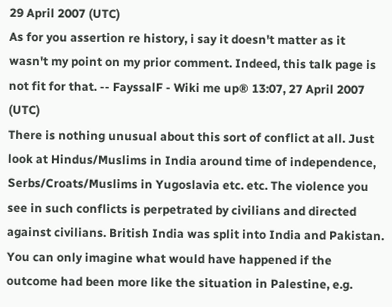29 April 2007 (UTC)
As for you assertion re history, i say it doesn't matter as it wasn't my point on my prior comment. Indeed, this talk page is not fit for that. -- FayssalF - Wiki me up® 13:07, 27 April 2007 (UTC)
There is nothing unusual about this sort of conflict at all. Just look at Hindus/Muslims in India around time of independence, Serbs/Croats/Muslims in Yugoslavia etc. etc. The violence you see in such conflicts is perpetrated by civilians and directed against civilians. British India was split into India and Pakistan. You can only imagine what would have happened if the outcome had been more like the situation in Palestine, e.g.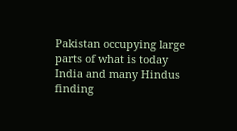Pakistan occupying large parts of what is today India and many Hindus finding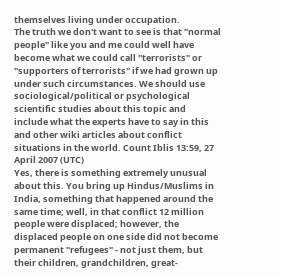themselves living under occupation.
The truth we don't want to see is that "normal people" like you and me could well have become what we could call "terrorists" or "supporters of terrorists" if we had grown up under such circumstances. We should use sociological/political or psychological scientific studies about this topic and include what the experts have to say in this and other wiki articles about conflict situations in the world. Count Iblis 13:59, 27 April 2007 (UTC)
Yes, there is something extremely unusual about this. You bring up Hindus/Muslims in India, something that happened around the same time; well, in that conflict 12 million people were displaced; however, the displaced people on one side did not become permanent "refugees" - not just them, but their children, grandchildren, great-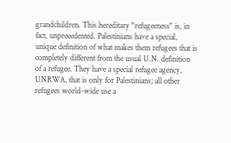grandchildren. This hereditary "refugeeness" is, in fact, unprecedented. Palestinians have a special, unique definition of what makes them refugees that is completely different from the usual U.N. definition of a refugee. They have a special refugee agency, UNRWA, that is only for Palestinians; all other refugees world-wide use a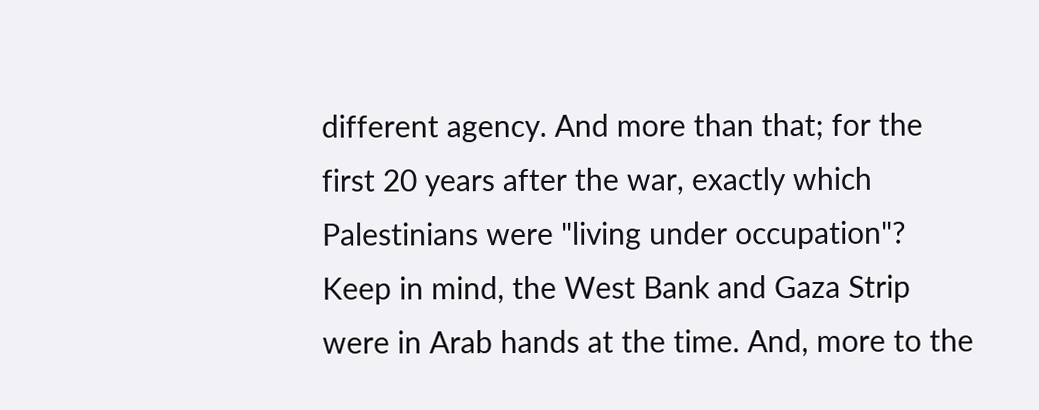different agency. And more than that; for the first 20 years after the war, exactly which Palestinians were "living under occupation"? Keep in mind, the West Bank and Gaza Strip were in Arab hands at the time. And, more to the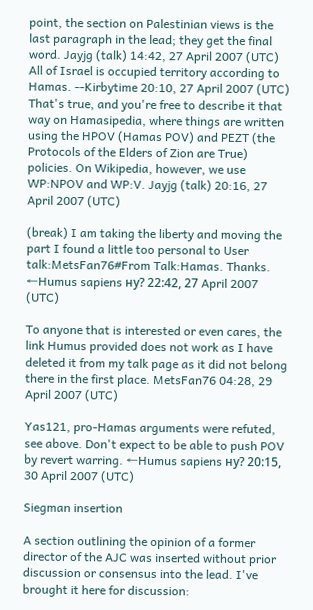point, the section on Palestinian views is the last paragraph in the lead; they get the final word. Jayjg (talk) 14:42, 27 April 2007 (UTC)
All of Israel is occupied territory according to Hamas. --Kirbytime 20:10, 27 April 2007 (UTC)
That's true, and you're free to describe it that way on Hamasipedia, where things are written using the HPOV (Hamas POV) and PEZT (the Protocols of the Elders of Zion are True) policies. On Wikipedia, however, we use WP:NPOV and WP:V. Jayjg (talk) 20:16, 27 April 2007 (UTC)

(break) I am taking the liberty and moving the part I found a little too personal to User talk:MetsFan76#From Talk:Hamas. Thanks. ←Humus sapiens ну? 22:42, 27 April 2007 (UTC)

To anyone that is interested or even cares, the link Humus provided does not work as I have deleted it from my talk page as it did not belong there in the first place. MetsFan76 04:28, 29 April 2007 (UTC)

Yas121, pro-Hamas arguments were refuted, see above. Don't expect to be able to push POV by revert warring. ←Humus sapiens ну? 20:15, 30 April 2007 (UTC)

Siegman insertion

A section outlining the opinion of a former director of the AJC was inserted without prior discussion or consensus into the lead. I've brought it here for discussion: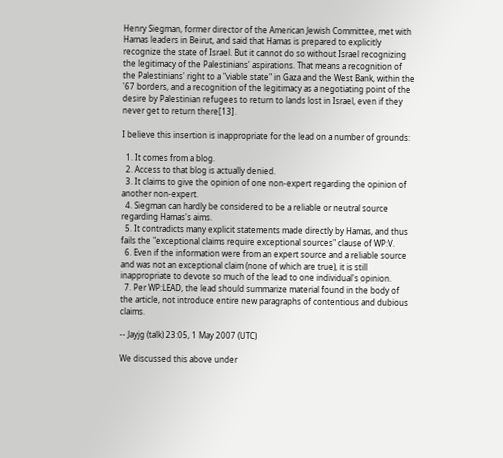Henry Siegman, former director of the American Jewish Committee, met with Hamas leaders in Beirut, and said that Hamas is prepared to explicitly recognize the state of Israel. But it cannot do so without Israel recognizing the legitimacy of the Palestinians' aspirations. That means a recognition of the Palestinians' right to a "viable state" in Gaza and the West Bank, within the '67 borders, and a recognition of the legitimacy as a negotiating point of the desire by Palestinian refugees to return to lands lost in Israel, even if they never get to return there[13].

I believe this insertion is inappropriate for the lead on a number of grounds:

  1. It comes from a blog.
  2. Access to that blog is actually denied.
  3. It claims to give the opinion of one non-expert regarding the opinion of another non-expert.
  4. Siegman can hardly be considered to be a reliable or neutral source regarding Hamas's aims.
  5. It contradicts many explicit statements made directly by Hamas, and thus fails the "exceptional claims require exceptional sources" clause of WP:V.
  6. Even if the information were from an expert source and a reliable source and was not an exceptional claim (none of which are true), it is still inappropriate to devote so much of the lead to one individual's opinion.
  7. Per WP:LEAD, the lead should summarize material found in the body of the article, not introduce entire new paragraphs of contentious and dubious claims.

-- Jayjg (talk) 23:05, 1 May 2007 (UTC)

We discussed this above under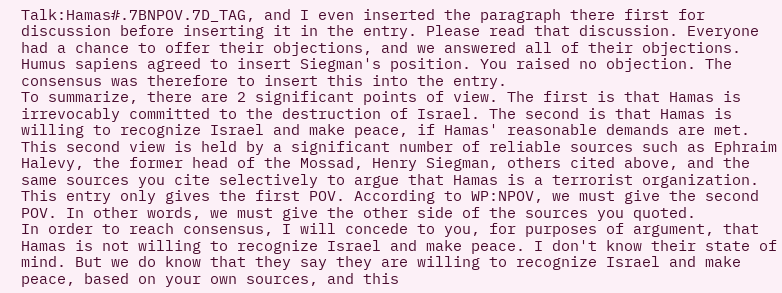Talk:Hamas#.7BNPOV.7D_TAG, and I even inserted the paragraph there first for discussion before inserting it in the entry. Please read that discussion. Everyone had a chance to offer their objections, and we answered all of their objections. Humus sapiens agreed to insert Siegman's position. You raised no objection. The consensus was therefore to insert this into the entry.
To summarize, there are 2 significant points of view. The first is that Hamas is irrevocably committed to the destruction of Israel. The second is that Hamas is willing to recognize Israel and make peace, if Hamas' reasonable demands are met. This second view is held by a significant number of reliable sources such as Ephraim Halevy, the former head of the Mossad, Henry Siegman, others cited above, and the same sources you cite selectively to argue that Hamas is a terrorist organization. This entry only gives the first POV. According to WP:NPOV, we must give the second POV. In other words, we must give the other side of the sources you quoted.
In order to reach consensus, I will concede to you, for purposes of argument, that Hamas is not willing to recognize Israel and make peace. I don't know their state of mind. But we do know that they say they are willing to recognize Israel and make peace, based on your own sources, and this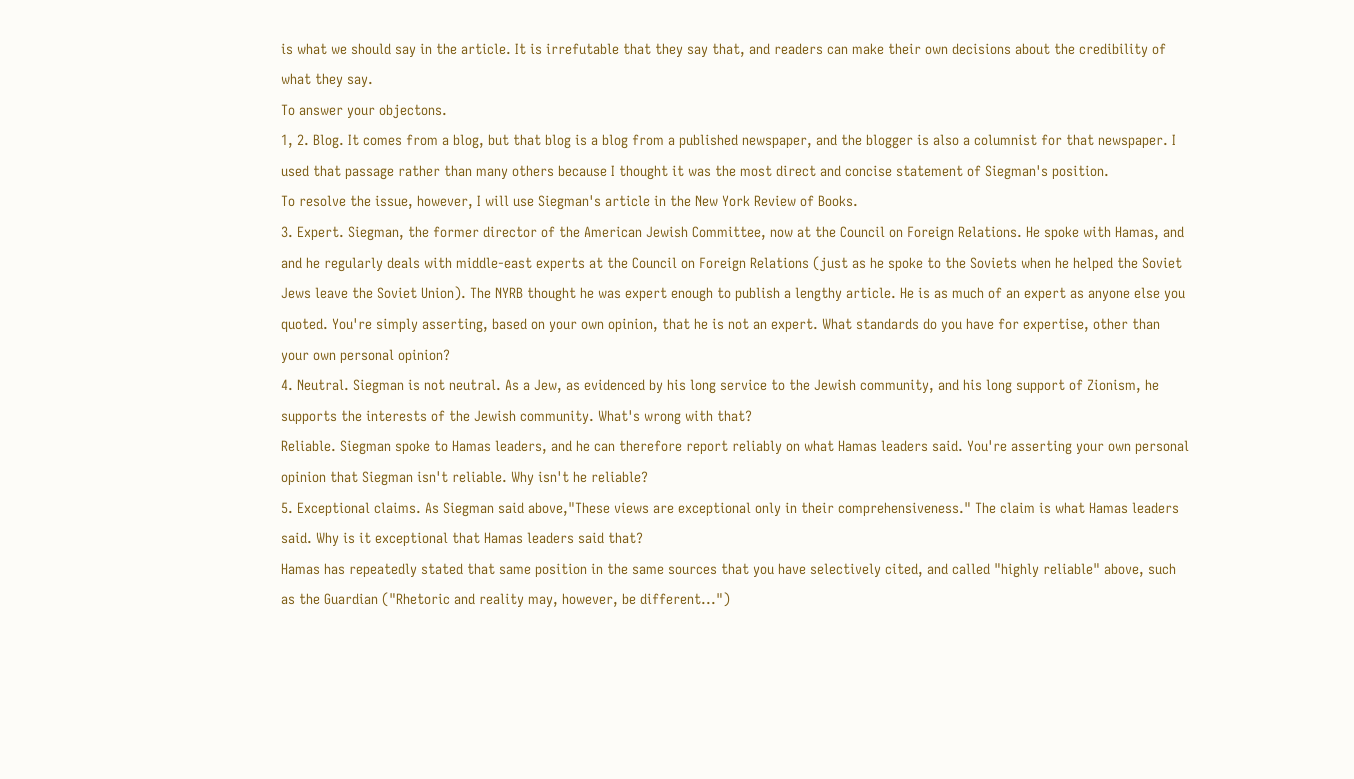is what we should say in the article. It is irrefutable that they say that, and readers can make their own decisions about the credibility of what they say.
To answer your objectons.
1, 2. Blog. It comes from a blog, but that blog is a blog from a published newspaper, and the blogger is also a columnist for that newspaper. I used that passage rather than many others because I thought it was the most direct and concise statement of Siegman's position.
To resolve the issue, however, I will use Siegman's article in the New York Review of Books.
3. Expert. Siegman, the former director of the American Jewish Committee, now at the Council on Foreign Relations. He spoke with Hamas, and and he regularly deals with middle-east experts at the Council on Foreign Relations (just as he spoke to the Soviets when he helped the Soviet Jews leave the Soviet Union). The NYRB thought he was expert enough to publish a lengthy article. He is as much of an expert as anyone else you quoted. You're simply asserting, based on your own opinion, that he is not an expert. What standards do you have for expertise, other than your own personal opinion?
4. Neutral. Siegman is not neutral. As a Jew, as evidenced by his long service to the Jewish community, and his long support of Zionism, he supports the interests of the Jewish community. What's wrong with that?
Reliable. Siegman spoke to Hamas leaders, and he can therefore report reliably on what Hamas leaders said. You're asserting your own personal opinion that Siegman isn't reliable. Why isn't he reliable?
5. Exceptional claims. As Siegman said above,"These views are exceptional only in their comprehensiveness." The claim is what Hamas leaders said. Why is it exceptional that Hamas leaders said that?
Hamas has repeatedly stated that same position in the same sources that you have selectively cited, and called "highly reliable" above, such as the Guardian ("Rhetoric and reality may, however, be different...")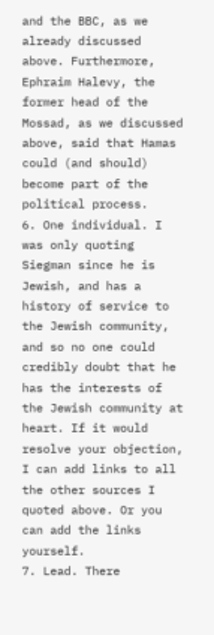and the BBC, as we already discussed above. Furthermore, Ephraim Halevy, the former head of the Mossad, as we discussed above, said that Hamas could (and should) become part of the political process.
6. One individual. I was only quoting Siegman since he is Jewish, and has a history of service to the Jewish community, and so no one could credibly doubt that he has the interests of the Jewish community at heart. If it would resolve your objection, I can add links to all the other sources I quoted above. Or you can add the links yourself.
7. Lead. There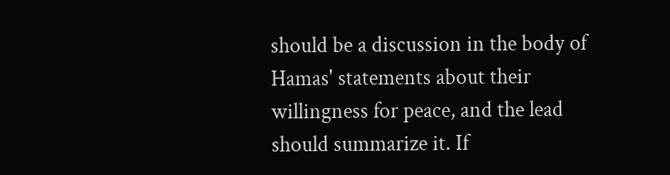should be a discussion in the body of Hamas' statements about their willingness for peace, and the lead should summarize it. If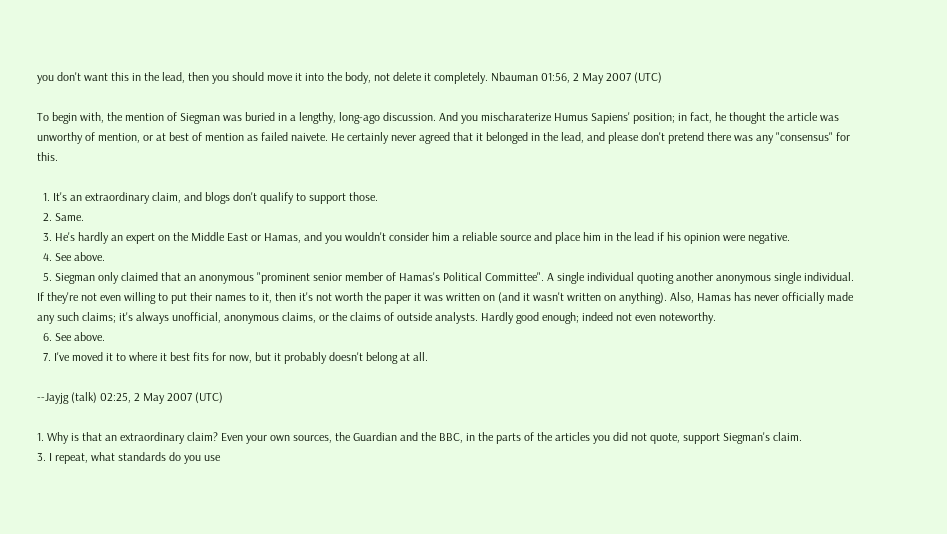you don't want this in the lead, then you should move it into the body, not delete it completely. Nbauman 01:56, 2 May 2007 (UTC)

To begin with, the mention of Siegman was buried in a lengthy, long-ago discussion. And you mischaraterize Humus Sapiens' position; in fact, he thought the article was unworthy of mention, or at best of mention as failed naivete. He certainly never agreed that it belonged in the lead, and please don't pretend there was any "consensus" for this.

  1. It's an extraordinary claim, and blogs don't qualify to support those.
  2. Same.
  3. He's hardly an expert on the Middle East or Hamas, and you wouldn't consider him a reliable source and place him in the lead if his opinion were negative.
  4. See above.
  5. Siegman only claimed that an anonymous "prominent senior member of Hamas's Political Committee". A single individual quoting another anonymous single individual. If they're not even willing to put their names to it, then it's not worth the paper it was written on (and it wasn't written on anything). Also, Hamas has never officially made any such claims; it's always unofficial, anonymous claims, or the claims of outside analysts. Hardly good enough; indeed not even noteworthy.
  6. See above.
  7. I've moved it to where it best fits for now, but it probably doesn't belong at all.

--Jayjg (talk) 02:25, 2 May 2007 (UTC)

1. Why is that an extraordinary claim? Even your own sources, the Guardian and the BBC, in the parts of the articles you did not quote, support Siegman's claim.
3. I repeat, what standards do you use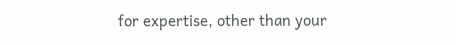for expertise, other than your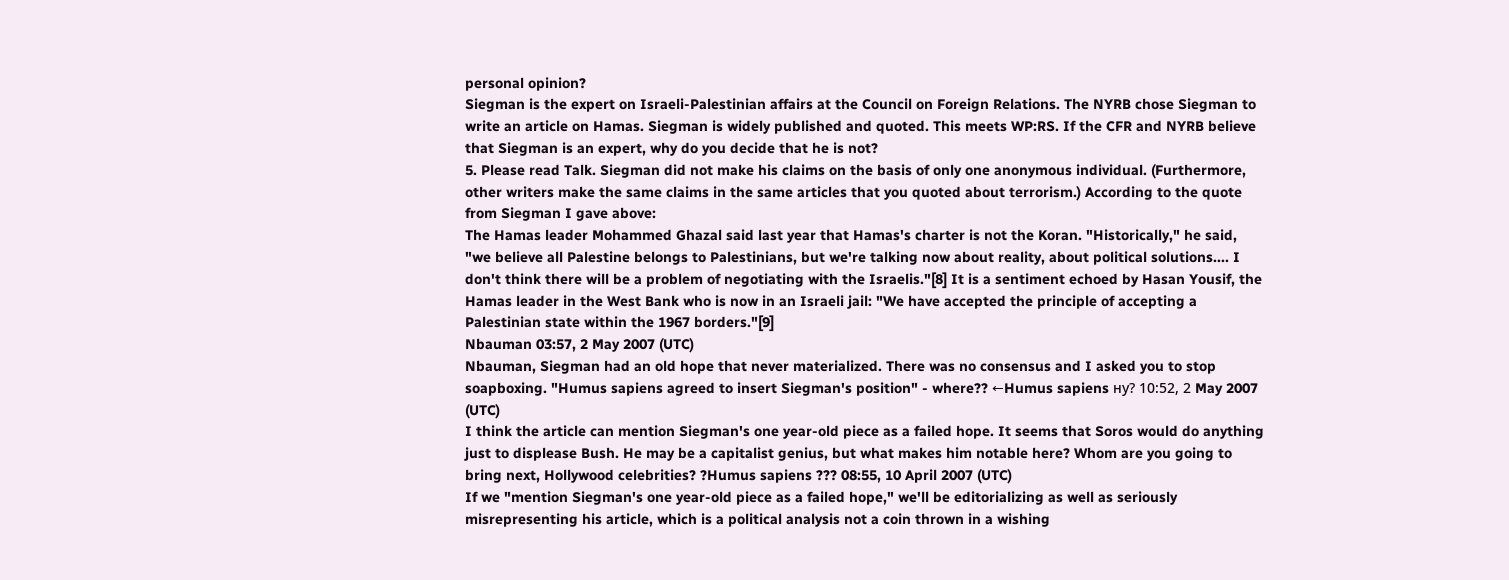personal opinion?
Siegman is the expert on Israeli-Palestinian affairs at the Council on Foreign Relations. The NYRB chose Siegman to write an article on Hamas. Siegman is widely published and quoted. This meets WP:RS. If the CFR and NYRB believe that Siegman is an expert, why do you decide that he is not?
5. Please read Talk. Siegman did not make his claims on the basis of only one anonymous individual. (Furthermore, other writers make the same claims in the same articles that you quoted about terrorism.) According to the quote from Siegman I gave above:
The Hamas leader Mohammed Ghazal said last year that Hamas's charter is not the Koran. "Historically," he said, "we believe all Palestine belongs to Palestinians, but we're talking now about reality, about political solutions.... I don't think there will be a problem of negotiating with the Israelis."[8] It is a sentiment echoed by Hasan Yousif, the Hamas leader in the West Bank who is now in an Israeli jail: "We have accepted the principle of accepting a Palestinian state within the 1967 borders."[9]
Nbauman 03:57, 2 May 2007 (UTC)
Nbauman, Siegman had an old hope that never materialized. There was no consensus and I asked you to stop soapboxing. "Humus sapiens agreed to insert Siegman's position" - where?? ←Humus sapiens ну? 10:52, 2 May 2007 (UTC)
I think the article can mention Siegman's one year-old piece as a failed hope. It seems that Soros would do anything just to displease Bush. He may be a capitalist genius, but what makes him notable here? Whom are you going to bring next, Hollywood celebrities? ?Humus sapiens ??? 08:55, 10 April 2007 (UTC)
If we "mention Siegman's one year-old piece as a failed hope," we'll be editorializing as well as seriously misrepresenting his article, which is a political analysis not a coin thrown in a wishing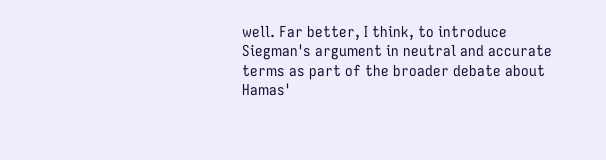well. Far better, I think, to introduce Siegman's argument in neutral and accurate terms as part of the broader debate about Hamas'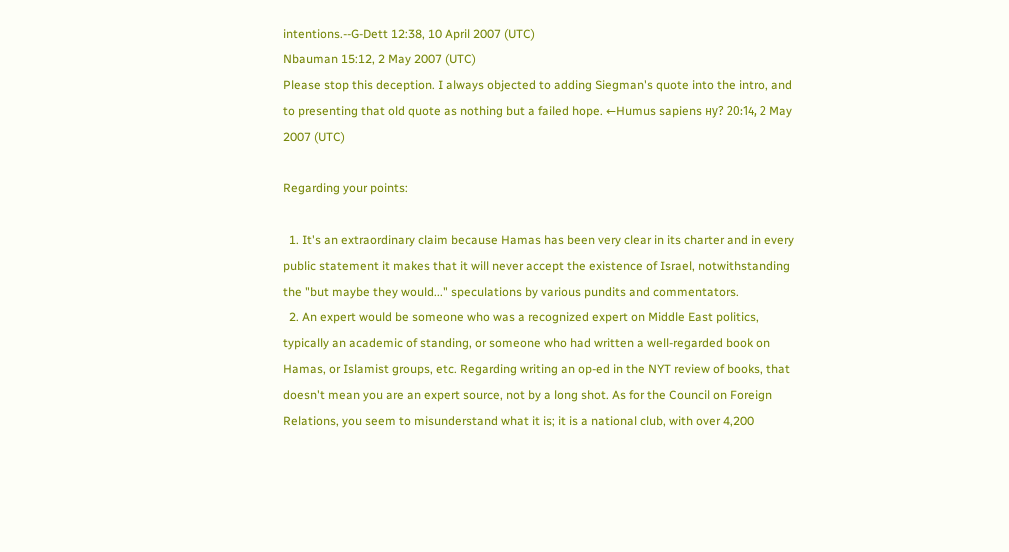intentions.--G-Dett 12:38, 10 April 2007 (UTC)
Nbauman 15:12, 2 May 2007 (UTC)
Please stop this deception. I always objected to adding Siegman's quote into the intro, and to presenting that old quote as nothing but a failed hope. ←Humus sapiens ну? 20:14, 2 May 2007 (UTC)

Regarding your points:

  1. It's an extraordinary claim because Hamas has been very clear in its charter and in every public statement it makes that it will never accept the existence of Israel, notwithstanding the "but maybe they would..." speculations by various pundits and commentators.
  2. An expert would be someone who was a recognized expert on Middle East politics, typically an academic of standing, or someone who had written a well-regarded book on Hamas, or Islamist groups, etc. Regarding writing an op-ed in the NYT review of books, that doesn't mean you are an expert source, not by a long shot. As for the Council on Foreign Relations, you seem to misunderstand what it is; it is a national club, with over 4,200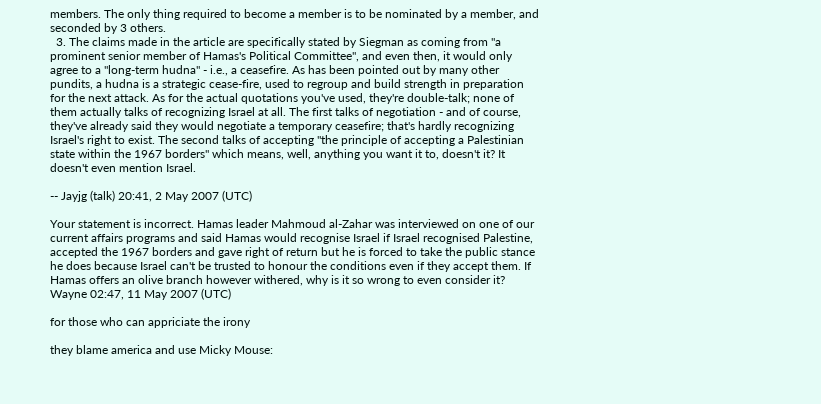members. The only thing required to become a member is to be nominated by a member, and seconded by 3 others.
  3. The claims made in the article are specifically stated by Siegman as coming from "a prominent senior member of Hamas's Political Committee", and even then, it would only agree to a "long-term hudna" - i.e., a ceasefire. As has been pointed out by many other pundits, a hudna is a strategic cease-fire, used to regroup and build strength in preparation for the next attack. As for the actual quotations you've used, they're double-talk; none of them actually talks of recognizing Israel at all. The first talks of negotiation - and of course, they've already said they would negotiate a temporary ceasefire; that's hardly recognizing Israel's right to exist. The second talks of accepting "the principle of accepting a Palestinian state within the 1967 borders" which means, well, anything you want it to, doesn't it? It doesn't even mention Israel.

-- Jayjg (talk) 20:41, 2 May 2007 (UTC)

Your statement is incorrect. Hamas leader Mahmoud al-Zahar was interviewed on one of our current affairs programs and said Hamas would recognise Israel if Israel recognised Palestine, accepted the 1967 borders and gave right of return but he is forced to take the public stance he does because Israel can't be trusted to honour the conditions even if they accept them. If Hamas offers an olive branch however withered, why is it so wrong to even consider it? Wayne 02:47, 11 May 2007 (UTC)

for those who can appriciate the irony

they blame america and use Micky Mouse: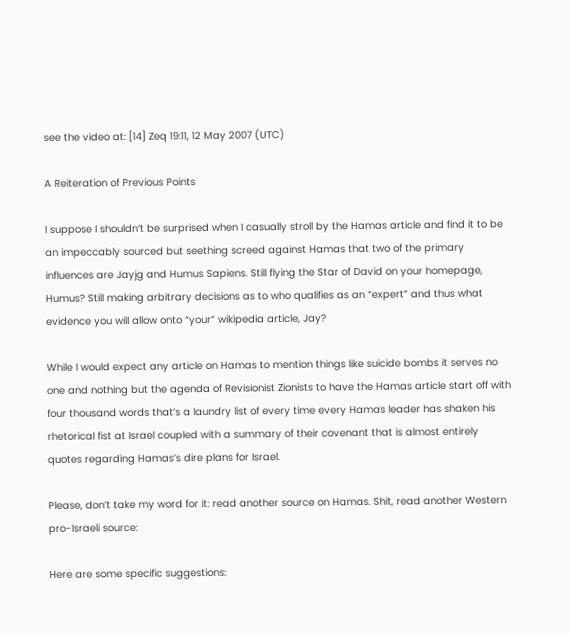see the video at: [14] Zeq 19:11, 12 May 2007 (UTC)

A Reiteration of Previous Points

I suppose I shouldn’t be surprised when I casually stroll by the Hamas article and find it to be an impeccably sourced but seething screed against Hamas that two of the primary influences are Jayjg and Humus Sapiens. Still flying the Star of David on your homepage, Humus? Still making arbitrary decisions as to who qualifies as an “expert” and thus what evidence you will allow onto “your” wikipedia article, Jay?

While I would expect any article on Hamas to mention things like suicide bombs it serves no one and nothing but the agenda of Revisionist Zionists to have the Hamas article start off with four thousand words that’s a laundry list of every time every Hamas leader has shaken his rhetorical fist at Israel coupled with a summary of their covenant that is almost entirely quotes regarding Hamas’s dire plans for Israel.

Please, don’t take my word for it: read another source on Hamas. Shit, read another Western pro-Israeli source:

Here are some specific suggestions: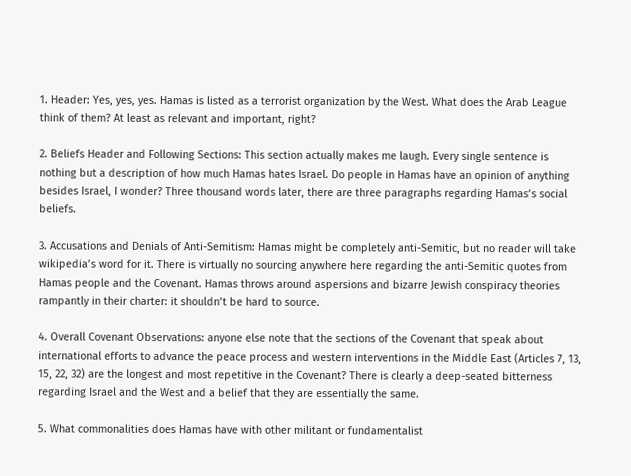1. Header: Yes, yes, yes. Hamas is listed as a terrorist organization by the West. What does the Arab League think of them? At least as relevant and important, right?

2. Beliefs Header and Following Sections: This section actually makes me laugh. Every single sentence is nothing but a description of how much Hamas hates Israel. Do people in Hamas have an opinion of anything besides Israel, I wonder? Three thousand words later, there are three paragraphs regarding Hamas’s social beliefs.

3. Accusations and Denials of Anti-Semitism: Hamas might be completely anti-Semitic, but no reader will take wikipedia’s word for it. There is virtually no sourcing anywhere here regarding the anti-Semitic quotes from Hamas people and the Covenant. Hamas throws around aspersions and bizarre Jewish conspiracy theories rampantly in their charter: it shouldn’t be hard to source.

4. Overall Covenant Observations: anyone else note that the sections of the Covenant that speak about international efforts to advance the peace process and western interventions in the Middle East (Articles 7, 13, 15, 22, 32) are the longest and most repetitive in the Covenant? There is clearly a deep-seated bitterness regarding Israel and the West and a belief that they are essentially the same.

5. What commonalities does Hamas have with other militant or fundamentalist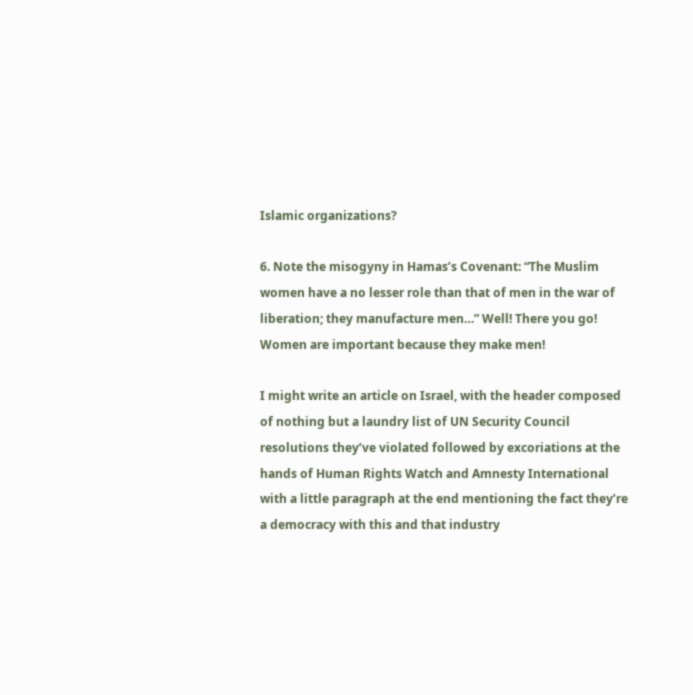Islamic organizations?

6. Note the misogyny in Hamas’s Covenant: “The Muslim women have a no lesser role than that of men in the war of liberation; they manufacture men…” Well! There you go! Women are important because they make men!

I might write an article on Israel, with the header composed of nothing but a laundry list of UN Security Council resolutions they’ve violated followed by excoriations at the hands of Human Rights Watch and Amnesty International with a little paragraph at the end mentioning the fact they’re a democracy with this and that industry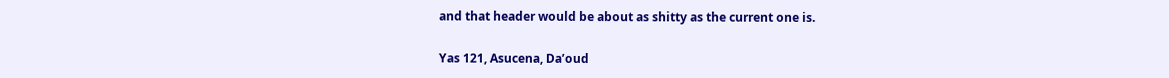and that header would be about as shitty as the current one is.

Yas 121, Asucena, Da’oud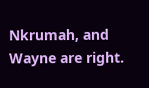Nkrumah, and Wayne are right.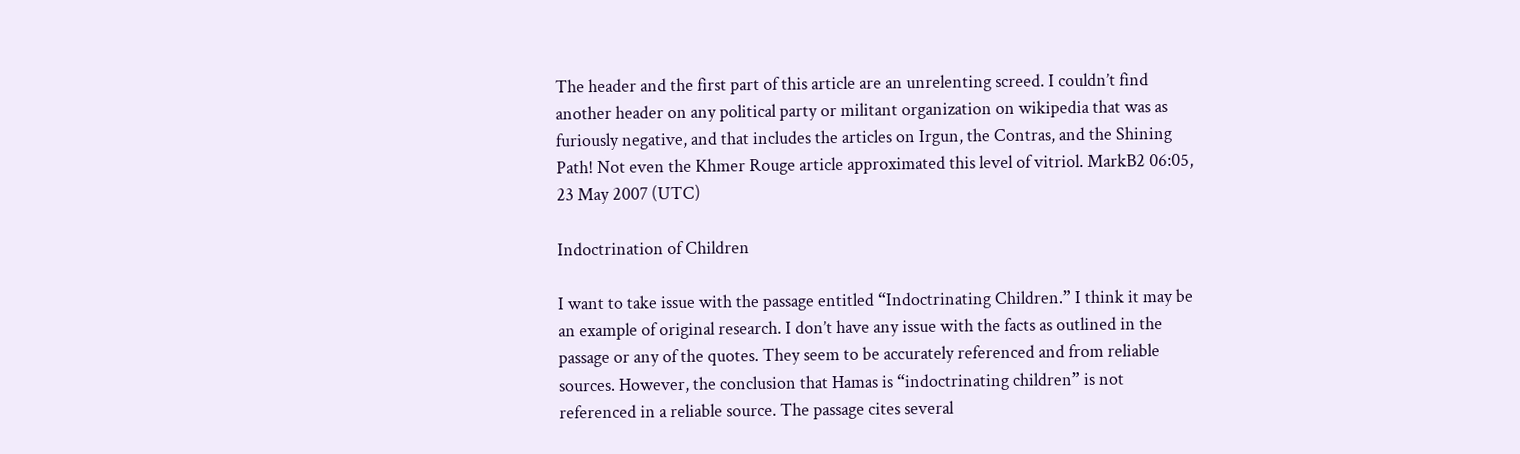The header and the first part of this article are an unrelenting screed. I couldn’t find another header on any political party or militant organization on wikipedia that was as furiously negative, and that includes the articles on Irgun, the Contras, and the Shining Path! Not even the Khmer Rouge article approximated this level of vitriol. MarkB2 06:05, 23 May 2007 (UTC)

Indoctrination of Children

I want to take issue with the passage entitled “Indoctrinating Children.” I think it may be an example of original research. I don’t have any issue with the facts as outlined in the passage or any of the quotes. They seem to be accurately referenced and from reliable sources. However, the conclusion that Hamas is “indoctrinating children” is not referenced in a reliable source. The passage cites several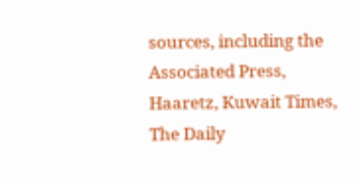sources, including the Associated Press, Haaretz, Kuwait Times, The Daily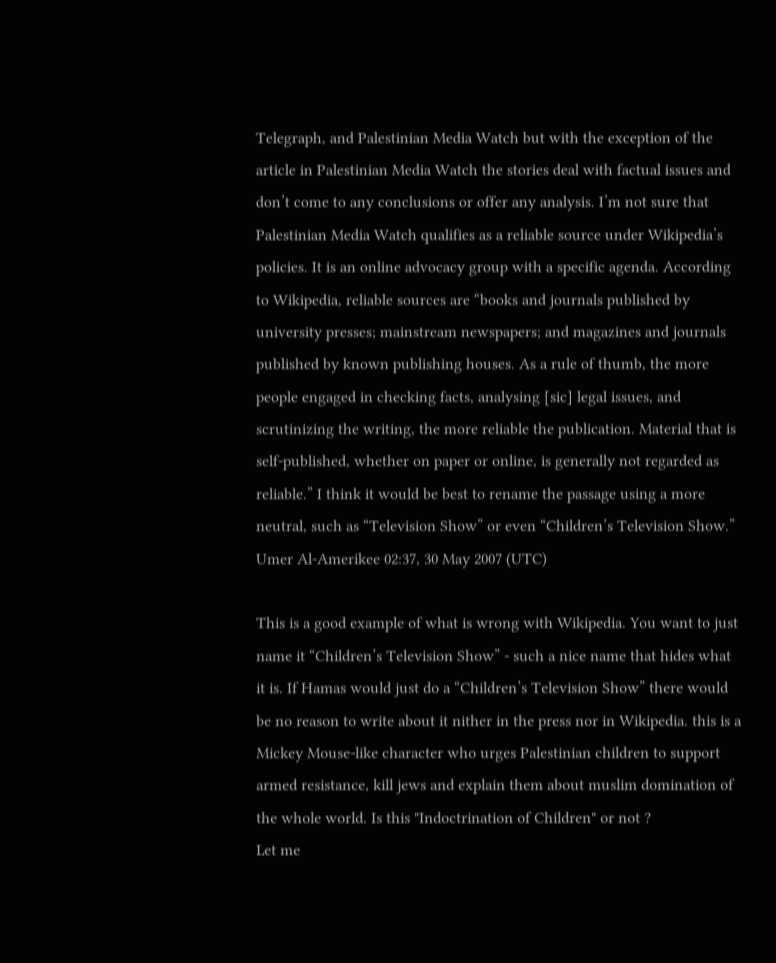Telegraph, and Palestinian Media Watch but with the exception of the article in Palestinian Media Watch the stories deal with factual issues and don’t come to any conclusions or offer any analysis. I’m not sure that Palestinian Media Watch qualifies as a reliable source under Wikipedia’s policies. It is an online advocacy group with a specific agenda. According to Wikipedia, reliable sources are “books and journals published by university presses; mainstream newspapers; and magazines and journals published by known publishing houses. As a rule of thumb, the more people engaged in checking facts, analysing [sic] legal issues, and scrutinizing the writing, the more reliable the publication. Material that is self-published, whether on paper or online, is generally not regarded as reliable.” I think it would be best to rename the passage using a more neutral, such as “Television Show” or even “Children’s Television Show.” Umer Al-Amerikee 02:37, 30 May 2007 (UTC)

This is a good example of what is wrong with Wikipedia. You want to just name it “Children’s Television Show” - such a nice name that hides what it is. If Hamas would just do a “Children’s Television Show” there would be no reason to write about it nither in the press nor in Wikipedia. this is a Mickey Mouse-like character who urges Palestinian children to support armed resistance, kill jews and explain them about muslim domination of the whole world. Is this "Indoctrination of Children" or not ?
Let me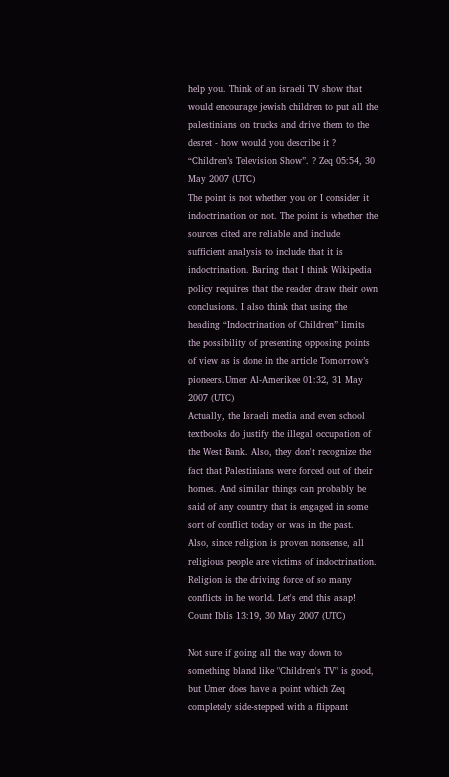help you. Think of an israeli TV show that would encourage jewish children to put all the palestinians on trucks and drive them to the desret - how would you describe it ? “Children’s Television Show”. ? Zeq 05:54, 30 May 2007 (UTC)
The point is not whether you or I consider it indoctrination or not. The point is whether the sources cited are reliable and include sufficient analysis to include that it is indoctrination. Baring that I think Wikipedia policy requires that the reader draw their own conclusions. I also think that using the heading “Indoctrination of Children” limits the possibility of presenting opposing points of view as is done in the article Tomorrow’s pioneers.Umer Al-Amerikee 01:32, 31 May 2007 (UTC)
Actually, the Israeli media and even school textbooks do justify the illegal occupation of the West Bank. Also, they don't recognize the fact that Palestinians were forced out of their homes. And similar things can probably be said of any country that is engaged in some sort of conflict today or was in the past.
Also, since religion is proven nonsense, all religious people are victims of indoctrination. Religion is the driving force of so many conflicts in he world. Let's end this asap! Count Iblis 13:19, 30 May 2007 (UTC)

Not sure if going all the way down to something bland like "Children's TV" is good, but Umer does have a point which Zeq completely side-stepped with a flippant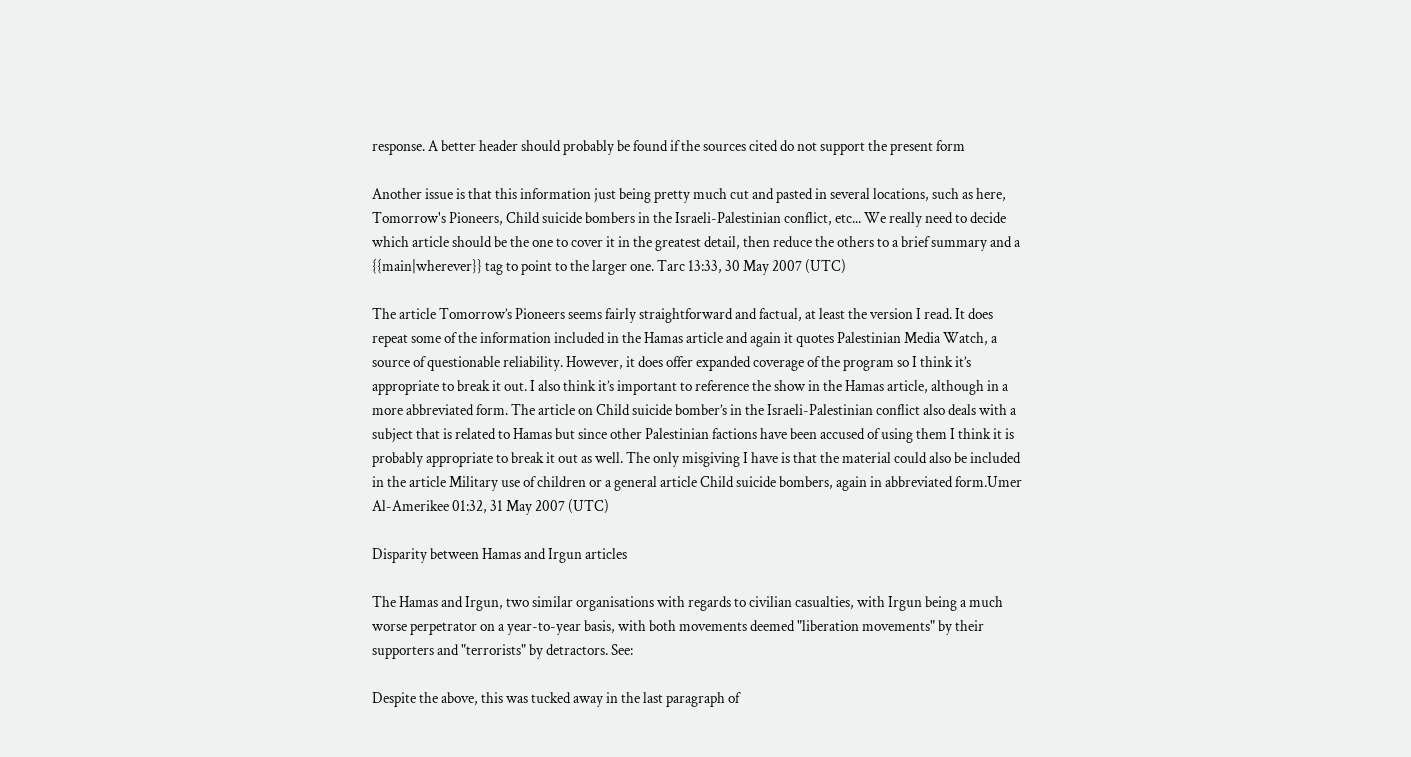response. A better header should probably be found if the sources cited do not support the present form

Another issue is that this information just being pretty much cut and pasted in several locations, such as here, Tomorrow's Pioneers, Child suicide bombers in the Israeli-Palestinian conflict, etc... We really need to decide which article should be the one to cover it in the greatest detail, then reduce the others to a brief summary and a {{main|wherever}} tag to point to the larger one. Tarc 13:33, 30 May 2007 (UTC)

The article Tomorrow’s Pioneers seems fairly straightforward and factual, at least the version I read. It does repeat some of the information included in the Hamas article and again it quotes Palestinian Media Watch, a source of questionable reliability. However, it does offer expanded coverage of the program so I think it’s appropriate to break it out. I also think it’s important to reference the show in the Hamas article, although in a more abbreviated form. The article on Child suicide bomber’s in the Israeli-Palestinian conflict also deals with a subject that is related to Hamas but since other Palestinian factions have been accused of using them I think it is probably appropriate to break it out as well. The only misgiving I have is that the material could also be included in the article Military use of children or a general article Child suicide bombers, again in abbreviated form.Umer Al-Amerikee 01:32, 31 May 2007 (UTC)

Disparity between Hamas and Irgun articles

The Hamas and Irgun, two similar organisations with regards to civilian casualties, with Irgun being a much worse perpetrator on a year-to-year basis, with both movements deemed "liberation movements" by their supporters and "terrorists" by detractors. See:

Despite the above, this was tucked away in the last paragraph of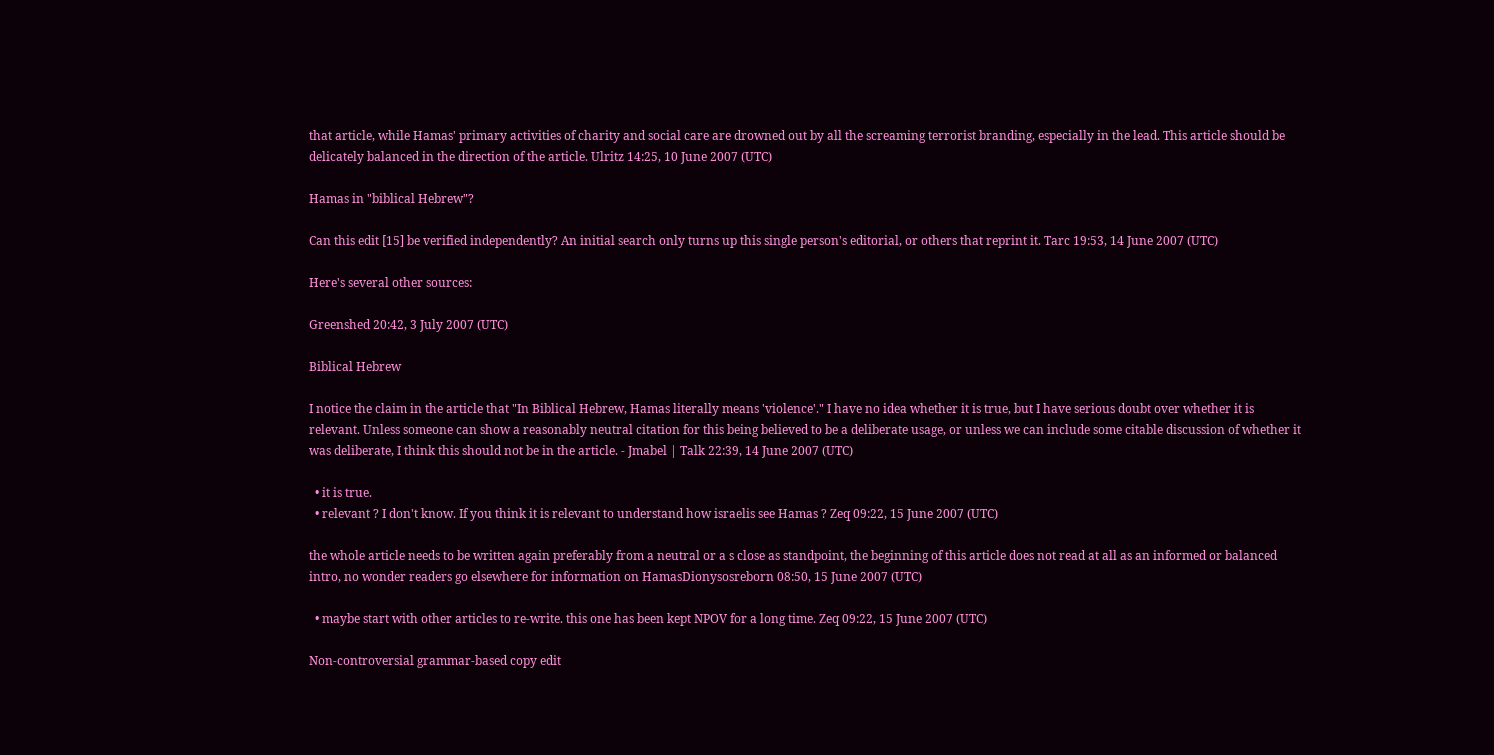that article, while Hamas' primary activities of charity and social care are drowned out by all the screaming terrorist branding, especially in the lead. This article should be delicately balanced in the direction of the article. Ulritz 14:25, 10 June 2007 (UTC)

Hamas in "biblical Hebrew"?

Can this edit [15] be verified independently? An initial search only turns up this single person's editorial, or others that reprint it. Tarc 19:53, 14 June 2007 (UTC)

Here's several other sources:

Greenshed 20:42, 3 July 2007 (UTC)

Biblical Hebrew

I notice the claim in the article that "In Biblical Hebrew, Hamas literally means 'violence'." I have no idea whether it is true, but I have serious doubt over whether it is relevant. Unless someone can show a reasonably neutral citation for this being believed to be a deliberate usage, or unless we can include some citable discussion of whether it was deliberate, I think this should not be in the article. - Jmabel | Talk 22:39, 14 June 2007 (UTC)

  • it is true.
  • relevant ? I don't know. If you think it is relevant to understand how israelis see Hamas ? Zeq 09:22, 15 June 2007 (UTC)

the whole article needs to be written again preferably from a neutral or a s close as standpoint, the beginning of this article does not read at all as an informed or balanced intro, no wonder readers go elsewhere for information on HamasDionysosreborn 08:50, 15 June 2007 (UTC)

  • maybe start with other articles to re-write. this one has been kept NPOV for a long time. Zeq 09:22, 15 June 2007 (UTC)

Non-controversial grammar-based copy edit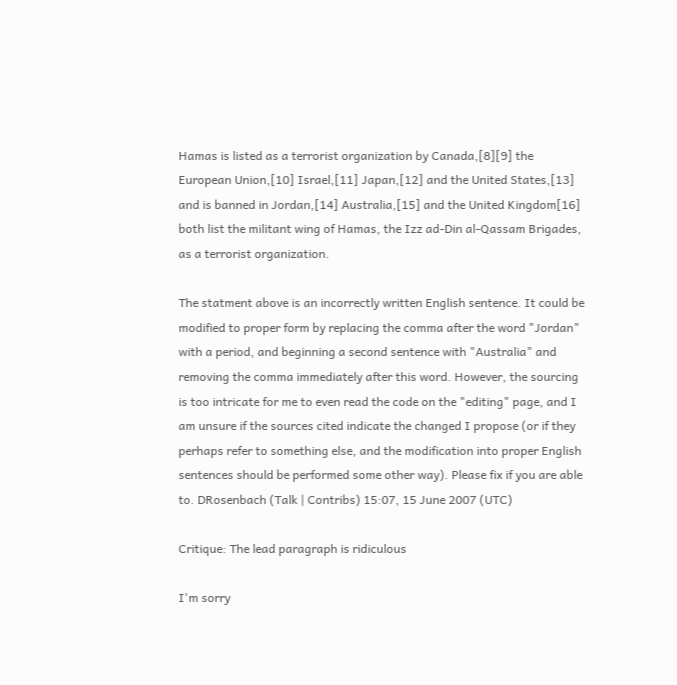Hamas is listed as a terrorist organization by Canada,[8][9] the European Union,[10] Israel,[11] Japan,[12] and the United States,[13] and is banned in Jordan,[14] Australia,[15] and the United Kingdom[16] both list the militant wing of Hamas, the Izz ad-Din al-Qassam Brigades, as a terrorist organization.

The statment above is an incorrectly written English sentence. It could be modified to proper form by replacing the comma after the word "Jordan" with a period, and beginning a second sentence with "Australia" and removing the comma immediately after this word. However, the sourcing is too intricate for me to even read the code on the "editing" page, and I am unsure if the sources cited indicate the changed I propose (or if they perhaps refer to something else, and the modification into proper English sentences should be performed some other way). Please fix if you are able to. DRosenbach (Talk | Contribs) 15:07, 15 June 2007 (UTC)

Critique: The lead paragraph is ridiculous

I'm sorry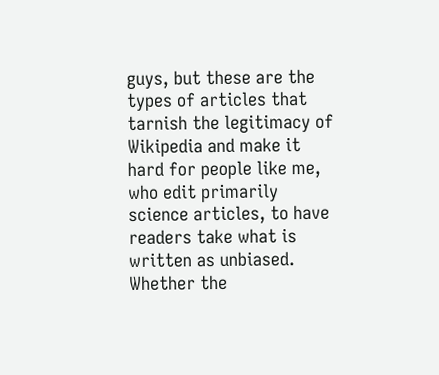guys, but these are the types of articles that tarnish the legitimacy of Wikipedia and make it hard for people like me, who edit primarily science articles, to have readers take what is written as unbiased. Whether the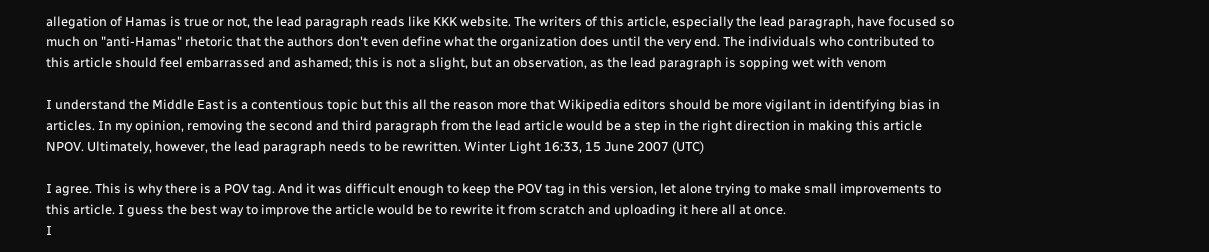allegation of Hamas is true or not, the lead paragraph reads like KKK website. The writers of this article, especially the lead paragraph, have focused so much on "anti-Hamas" rhetoric that the authors don't even define what the organization does until the very end. The individuals who contributed to this article should feel embarrassed and ashamed; this is not a slight, but an observation, as the lead paragraph is sopping wet with venom

I understand the Middle East is a contentious topic but this all the reason more that Wikipedia editors should be more vigilant in identifying bias in articles. In my opinion, removing the second and third paragraph from the lead article would be a step in the right direction in making this article NPOV. Ultimately, however, the lead paragraph needs to be rewritten. Winter Light 16:33, 15 June 2007 (UTC)

I agree. This is why there is a POV tag. And it was difficult enough to keep the POV tag in this version, let alone trying to make small improvements to this article. I guess the best way to improve the article would be to rewrite it from scratch and uploading it here all at once.
I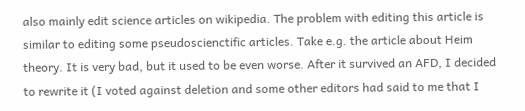also mainly edit science articles on wikipedia. The problem with editing this article is similar to editing some pseudoscienctific articles. Take e.g. the article about Heim theory. It is very bad, but it used to be even worse. After it survived an AFD, I decided to rewrite it (I voted against deletion and some other editors had said to me that I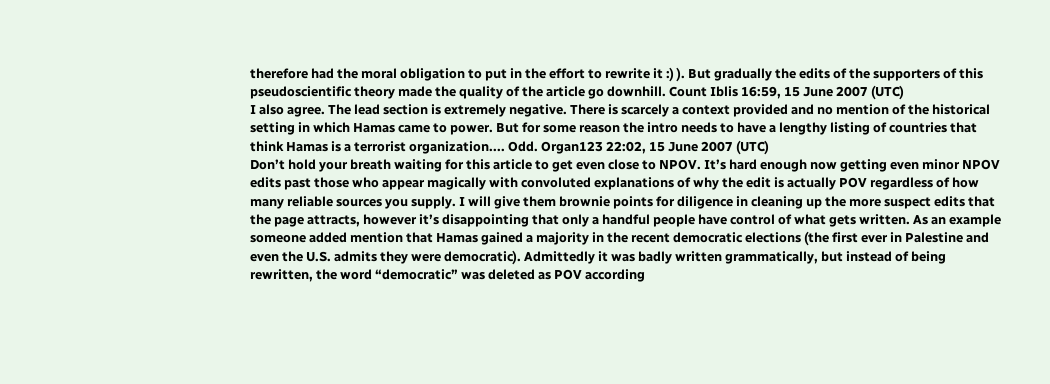therefore had the moral obligation to put in the effort to rewrite it :) ). But gradually the edits of the supporters of this pseudoscientific theory made the quality of the article go downhill. Count Iblis 16:59, 15 June 2007 (UTC)
I also agree. The lead section is extremely negative. There is scarcely a context provided and no mention of the historical setting in which Hamas came to power. But for some reason the intro needs to have a lengthy listing of countries that think Hamas is a terrorist organization.... Odd. Organ123 22:02, 15 June 2007 (UTC)
Don’t hold your breath waiting for this article to get even close to NPOV. It’s hard enough now getting even minor NPOV edits past those who appear magically with convoluted explanations of why the edit is actually POV regardless of how many reliable sources you supply. I will give them brownie points for diligence in cleaning up the more suspect edits that the page attracts, however it’s disappointing that only a handful people have control of what gets written. As an example someone added mention that Hamas gained a majority in the recent democratic elections (the first ever in Palestine and even the U.S. admits they were democratic). Admittedly it was badly written grammatically, but instead of being rewritten, the word “democratic” was deleted as POV according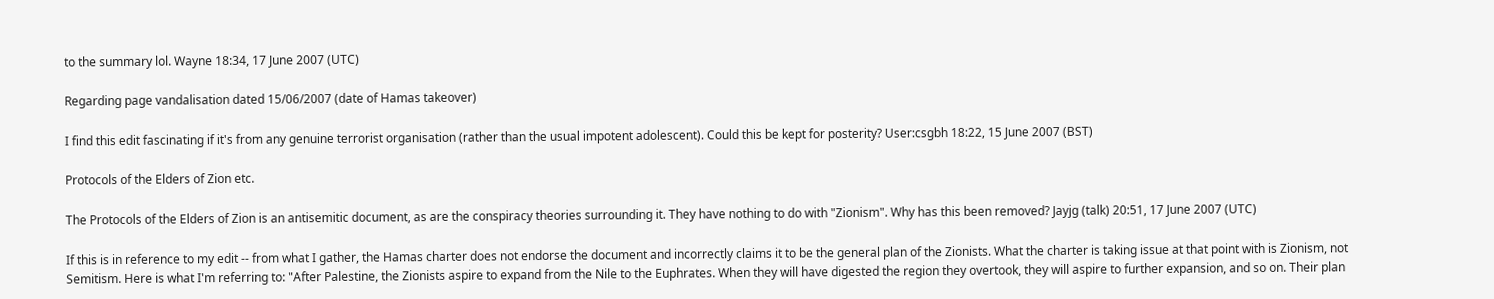to the summary lol. Wayne 18:34, 17 June 2007 (UTC)

Regarding page vandalisation dated 15/06/2007 (date of Hamas takeover)

I find this edit fascinating if it's from any genuine terrorist organisation (rather than the usual impotent adolescent). Could this be kept for posterity? User:csgbh 18:22, 15 June 2007 (BST)

Protocols of the Elders of Zion etc.

The Protocols of the Elders of Zion is an antisemitic document, as are the conspiracy theories surrounding it. They have nothing to do with "Zionism". Why has this been removed? Jayjg (talk) 20:51, 17 June 2007 (UTC)

If this is in reference to my edit -- from what I gather, the Hamas charter does not endorse the document and incorrectly claims it to be the general plan of the Zionists. What the charter is taking issue at that point with is Zionism, not Semitism. Here is what I'm referring to: "After Palestine, the Zionists aspire to expand from the Nile to the Euphrates. When they will have digested the region they overtook, they will aspire to further expansion, and so on. Their plan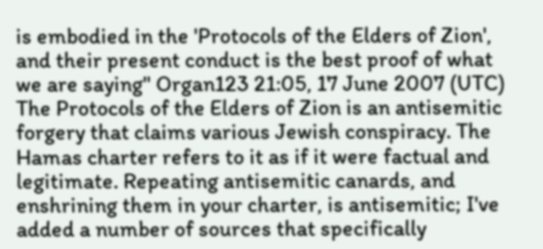is embodied in the 'Protocols of the Elders of Zion', and their present conduct is the best proof of what we are saying" Organ123 21:05, 17 June 2007 (UTC)
The Protocols of the Elders of Zion is an antisemitic forgery that claims various Jewish conspiracy. The Hamas charter refers to it as if it were factual and legitimate. Repeating antisemitic canards, and enshrining them in your charter, is antisemitic; I've added a number of sources that specifically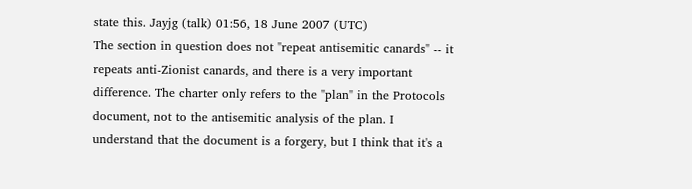state this. Jayjg (talk) 01:56, 18 June 2007 (UTC)
The section in question does not "repeat antisemitic canards" -- it repeats anti-Zionist canards, and there is a very important difference. The charter only refers to the "plan" in the Protocols document, not to the antisemitic analysis of the plan. I understand that the document is a forgery, but I think that it's a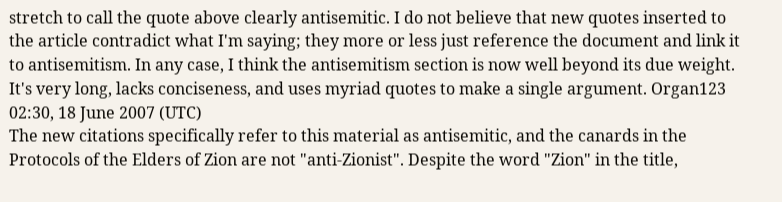stretch to call the quote above clearly antisemitic. I do not believe that new quotes inserted to the article contradict what I'm saying; they more or less just reference the document and link it to antisemitism. In any case, I think the antisemitism section is now well beyond its due weight. It's very long, lacks conciseness, and uses myriad quotes to make a single argument. Organ123 02:30, 18 June 2007 (UTC)
The new citations specifically refer to this material as antisemitic, and the canards in the Protocols of the Elders of Zion are not "anti-Zionist". Despite the word "Zion" in the title,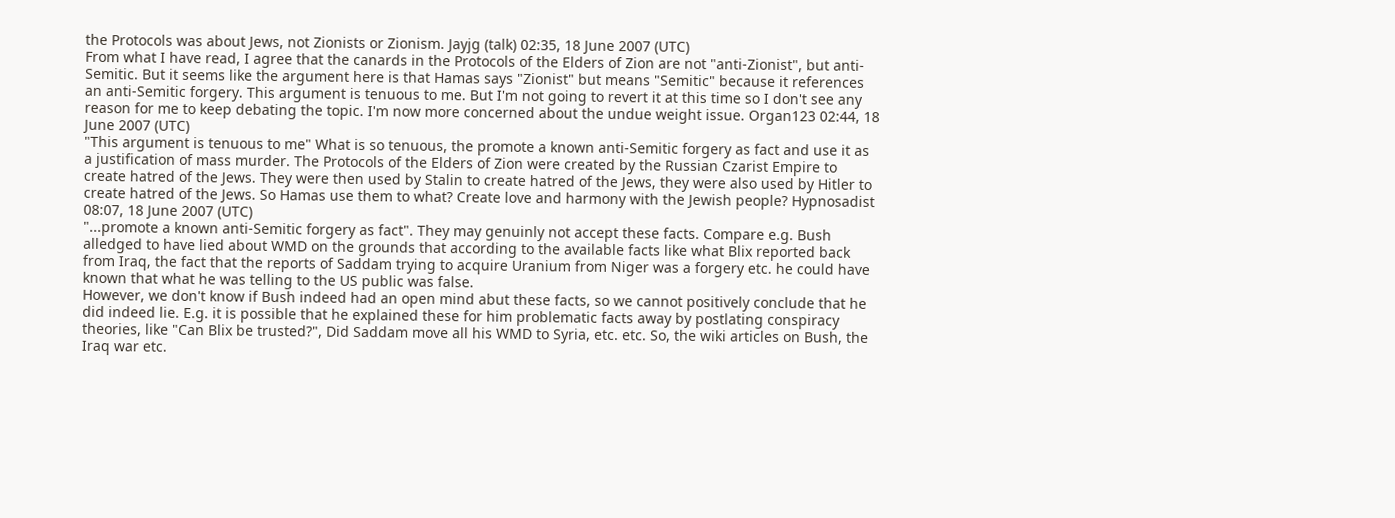the Protocols was about Jews, not Zionists or Zionism. Jayjg (talk) 02:35, 18 June 2007 (UTC)
From what I have read, I agree that the canards in the Protocols of the Elders of Zion are not "anti-Zionist", but anti-Semitic. But it seems like the argument here is that Hamas says "Zionist" but means "Semitic" because it references an anti-Semitic forgery. This argument is tenuous to me. But I'm not going to revert it at this time so I don't see any reason for me to keep debating the topic. I'm now more concerned about the undue weight issue. Organ123 02:44, 18 June 2007 (UTC)
"This argument is tenuous to me" What is so tenuous, the promote a known anti-Semitic forgery as fact and use it as a justification of mass murder. The Protocols of the Elders of Zion were created by the Russian Czarist Empire to create hatred of the Jews. They were then used by Stalin to create hatred of the Jews, they were also used by Hitler to create hatred of the Jews. So Hamas use them to what? Create love and harmony with the Jewish people? Hypnosadist 08:07, 18 June 2007 (UTC)
"...promote a known anti-Semitic forgery as fact". They may genuinly not accept these facts. Compare e.g. Bush alledged to have lied about WMD on the grounds that according to the available facts like what Blix reported back from Iraq, the fact that the reports of Saddam trying to acquire Uranium from Niger was a forgery etc. he could have known that what he was telling to the US public was false.
However, we don't know if Bush indeed had an open mind abut these facts, so we cannot positively conclude that he did indeed lie. E.g. it is possible that he explained these for him problematic facts away by postlating conspiracy theories, like "Can Blix be trusted?", Did Saddam move all his WMD to Syria, etc. etc. So, the wiki articles on Bush, the Iraq war etc.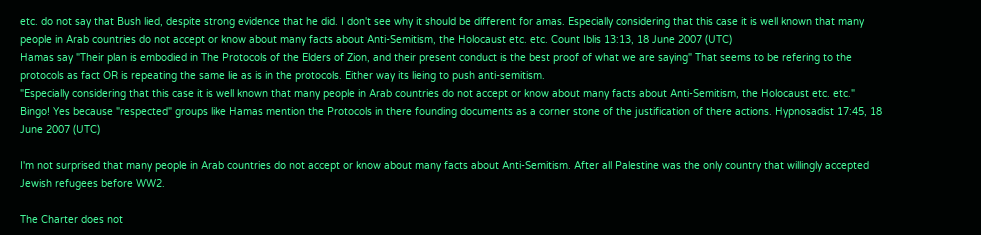etc. do not say that Bush lied, despite strong evidence that he did. I don't see why it should be different for amas. Especially considering that this case it is well known that many people in Arab countries do not accept or know about many facts about Anti-Semitism, the Holocaust etc. etc. Count Iblis 13:13, 18 June 2007 (UTC)
Hamas say "Their plan is embodied in The Protocols of the Elders of Zion, and their present conduct is the best proof of what we are saying" That seems to be refering to the protocols as fact OR is repeating the same lie as is in the protocols. Either way its lieing to push anti-semitism.
"Especially considering that this case it is well known that many people in Arab countries do not accept or know about many facts about Anti-Semitism, the Holocaust etc. etc." Bingo! Yes because "respected" groups like Hamas mention the Protocols in there founding documents as a corner stone of the justification of there actions. Hypnosadist 17:45, 18 June 2007 (UTC)

I'm not surprised that many people in Arab countries do not accept or know about many facts about Anti-Semitism. After all Palestine was the only country that willingly accepted Jewish refugees before WW2.

The Charter does not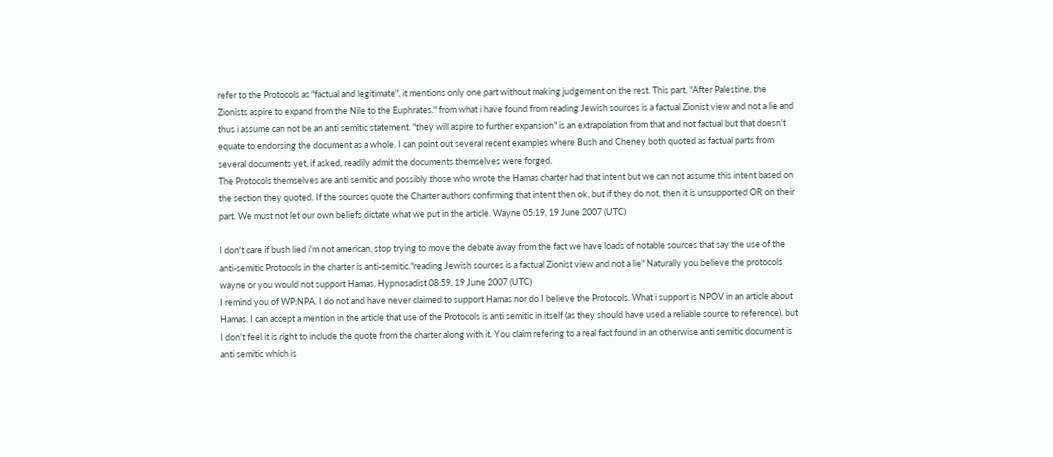refer to the Protocols as "factual and legitimate", it mentions only one part without making judgement on the rest. This part, "After Palestine, the Zionists aspire to expand from the Nile to the Euphrates." from what i have found from reading Jewish sources is a factual Zionist view and not a lie and thus i assume can not be an anti semitic statement. "they will aspire to further expansion" is an extrapolation from that and not factual but that doesn't equate to endorsing the document as a whole. I can point out several recent examples where Bush and Cheney both quoted as factual parts from several documents yet, if asked, readily admit the documents themselves were forged.
The Protocols themselves are anti semitic and possibly those who wrote the Hamas charter had that intent but we can not assume this intent based on the section they quoted. If the sources quote the Charter authors confirming that intent then ok, but if they do not, then it is unsupported OR on their part. We must not let our own beliefs dictate what we put in the article. Wayne 05:19, 19 June 2007 (UTC)

I don't care if bush lied i'm not american, stop trying to move the debate away from the fact we have loads of notable sources that say the use of the anti-semitic Protocols in the charter is anti-semitic."reading Jewish sources is a factual Zionist view and not a lie" Naturally you believe the protocols wayne or you would not support Hamas. Hypnosadist 08:59, 19 June 2007 (UTC)
I remind you of WP:NPA. I do not and have never claimed to support Hamas nor do I believe the Protocols. What i support is NPOV in an article about Hamas. I can accept a mention in the article that use of the Protocols is anti semitic in itself (as they should have used a reliable source to reference), but I don't feel it is right to include the quote from the charter along with it. You claim refering to a real fact found in an otherwise anti semitic document is anti semitic which is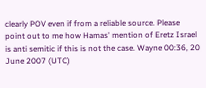clearly POV even if from a reliable source. Please point out to me how Hamas' mention of Eretz Israel is anti semitic if this is not the case. Wayne 00:36, 20 June 2007 (UTC)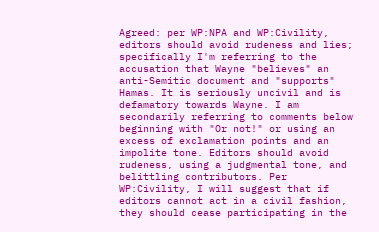Agreed: per WP:NPA and WP:Civility, editors should avoid rudeness and lies; specifically I'm referring to the accusation that Wayne "believes" an anti-Semitic document and "supports" Hamas. It is seriously uncivil and is defamatory towards Wayne. I am secondarily referring to comments below beginning with "Or not!" or using an excess of exclamation points and an impolite tone. Editors should avoid rudeness, using a judgmental tone, and belittling contributors. Per WP:Civility, I will suggest that if editors cannot act in a civil fashion, they should cease participating in the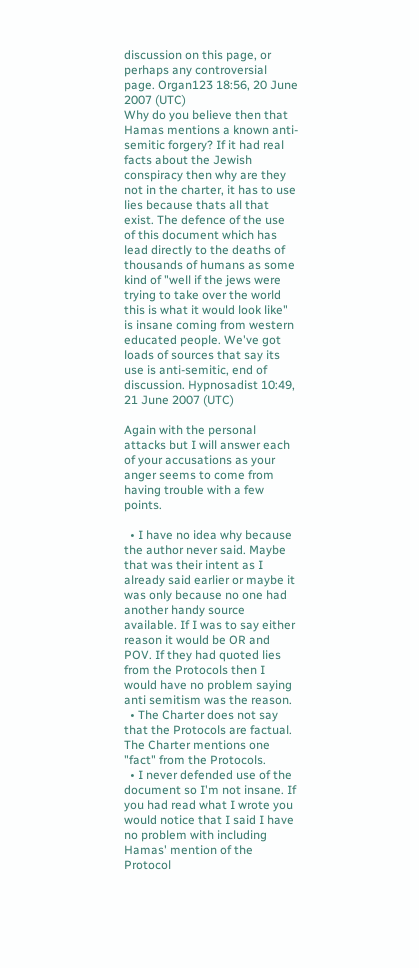discussion on this page, or perhaps any controversial page. Organ123 18:56, 20 June 2007 (UTC)
Why do you believe then that Hamas mentions a known anti-semitic forgery? If it had real facts about the Jewish conspiracy then why are they not in the charter, it has to use lies because thats all that exist. The defence of the use of this document which has lead directly to the deaths of thousands of humans as some kind of "well if the jews were trying to take over the world this is what it would look like" is insane coming from western educated people. We've got loads of sources that say its use is anti-semitic, end of discussion. Hypnosadist 10:49, 21 June 2007 (UTC)

Again with the personal attacks but I will answer each of your accusations as your anger seems to come from having trouble with a few points.

  • I have no idea why because the author never said. Maybe that was their intent as I already said earlier or maybe it was only because no one had another handy source available. If I was to say either reason it would be OR and POV. If they had quoted lies from the Protocols then I would have no problem saying anti semitism was the reason.
  • The Charter does not say that the Protocols are factual. The Charter mentions one "fact" from the Protocols.
  • I never defended use of the document so I'm not insane. If you had read what I wrote you would notice that I said I have no problem with including Hamas' mention of the Protocol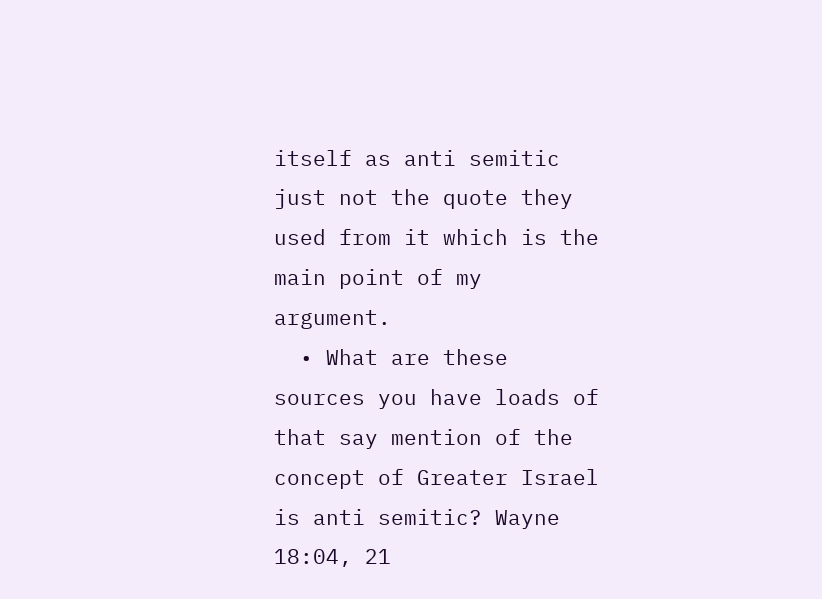itself as anti semitic just not the quote they used from it which is the main point of my argument.
  • What are these sources you have loads of that say mention of the concept of Greater Israel is anti semitic? Wayne 18:04, 21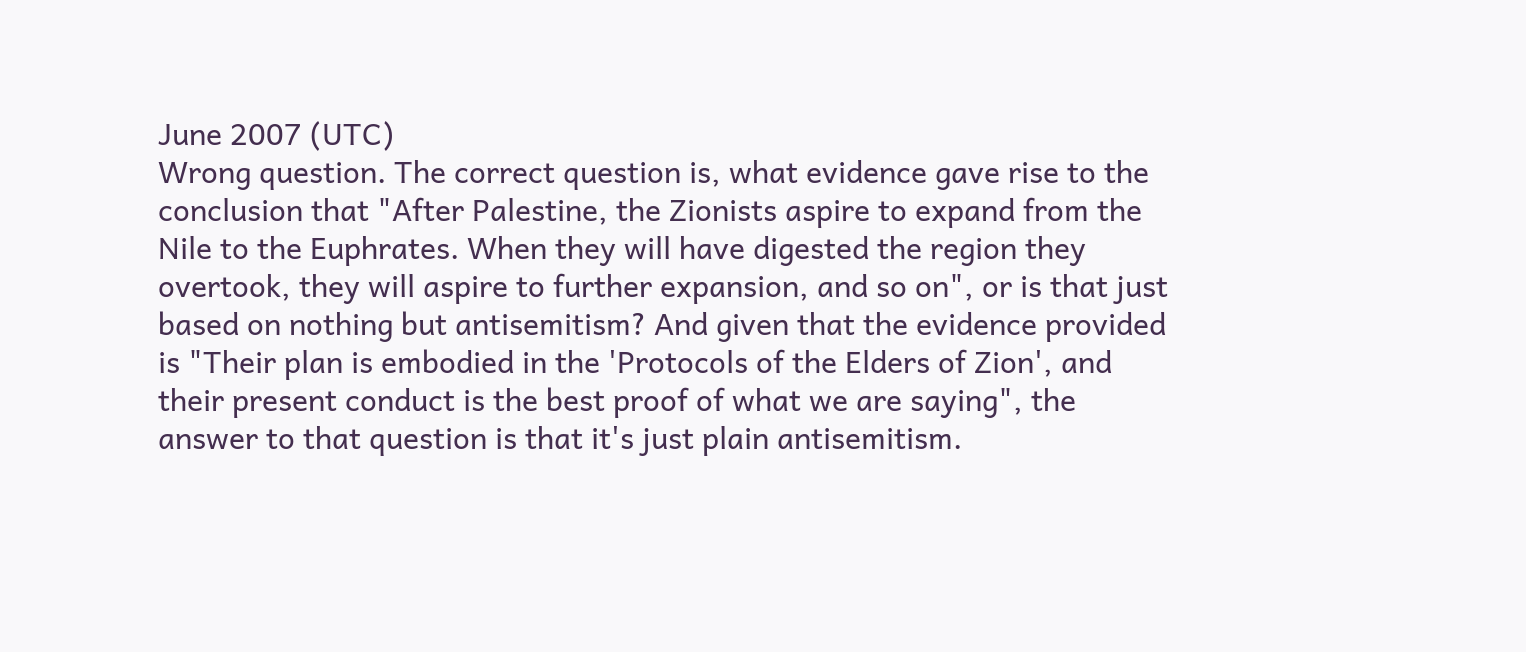June 2007 (UTC)
Wrong question. The correct question is, what evidence gave rise to the conclusion that "After Palestine, the Zionists aspire to expand from the Nile to the Euphrates. When they will have digested the region they overtook, they will aspire to further expansion, and so on", or is that just based on nothing but antisemitism? And given that the evidence provided is "Their plan is embodied in the 'Protocols of the Elders of Zion', and their present conduct is the best proof of what we are saying", the answer to that question is that it's just plain antisemitism.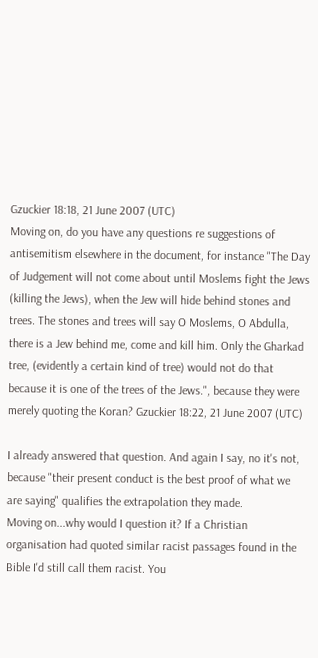Gzuckier 18:18, 21 June 2007 (UTC)
Moving on, do you have any questions re suggestions of antisemitism elsewhere in the document, for instance "The Day of Judgement will not come about until Moslems fight the Jews (killing the Jews), when the Jew will hide behind stones and trees. The stones and trees will say O Moslems, O Abdulla, there is a Jew behind me, come and kill him. Only the Gharkad tree, (evidently a certain kind of tree) would not do that because it is one of the trees of the Jews.", because they were merely quoting the Koran? Gzuckier 18:22, 21 June 2007 (UTC)

I already answered that question. And again I say, no it's not, because "their present conduct is the best proof of what we are saying" qualifies the extrapolation they made.
Moving on...why would I question it? If a Christian organisation had quoted similar racist passages found in the Bible I'd still call them racist. You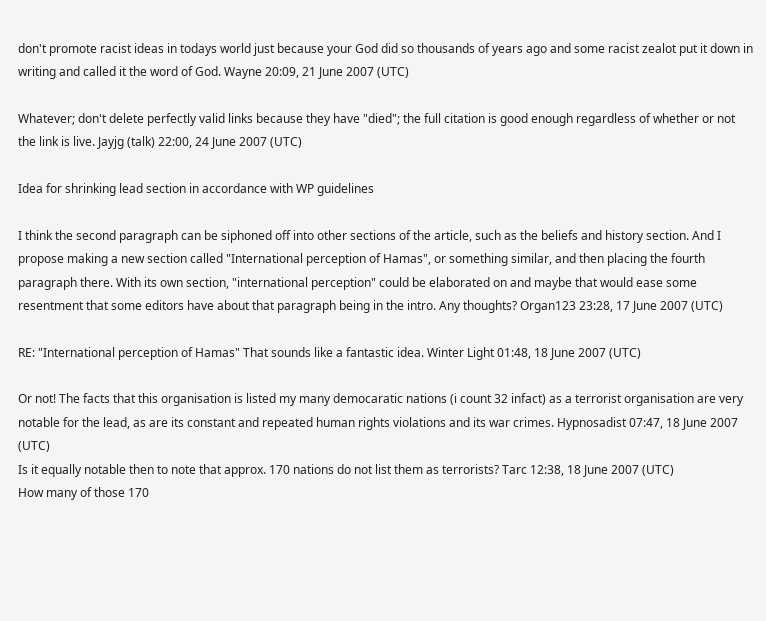don't promote racist ideas in todays world just because your God did so thousands of years ago and some racist zealot put it down in writing and called it the word of God. Wayne 20:09, 21 June 2007 (UTC)

Whatever; don't delete perfectly valid links because they have "died"; the full citation is good enough regardless of whether or not the link is live. Jayjg (talk) 22:00, 24 June 2007 (UTC)

Idea for shrinking lead section in accordance with WP guidelines

I think the second paragraph can be siphoned off into other sections of the article, such as the beliefs and history section. And I propose making a new section called "International perception of Hamas", or something similar, and then placing the fourth paragraph there. With its own section, "international perception" could be elaborated on and maybe that would ease some resentment that some editors have about that paragraph being in the intro. Any thoughts? Organ123 23:28, 17 June 2007 (UTC)

RE: "International perception of Hamas" That sounds like a fantastic idea. Winter Light 01:48, 18 June 2007 (UTC)

Or not! The facts that this organisation is listed my many democaratic nations (i count 32 infact) as a terrorist organisation are very notable for the lead, as are its constant and repeated human rights violations and its war crimes. Hypnosadist 07:47, 18 June 2007 (UTC)
Is it equally notable then to note that approx. 170 nations do not list them as terrorists? Tarc 12:38, 18 June 2007 (UTC)
How many of those 170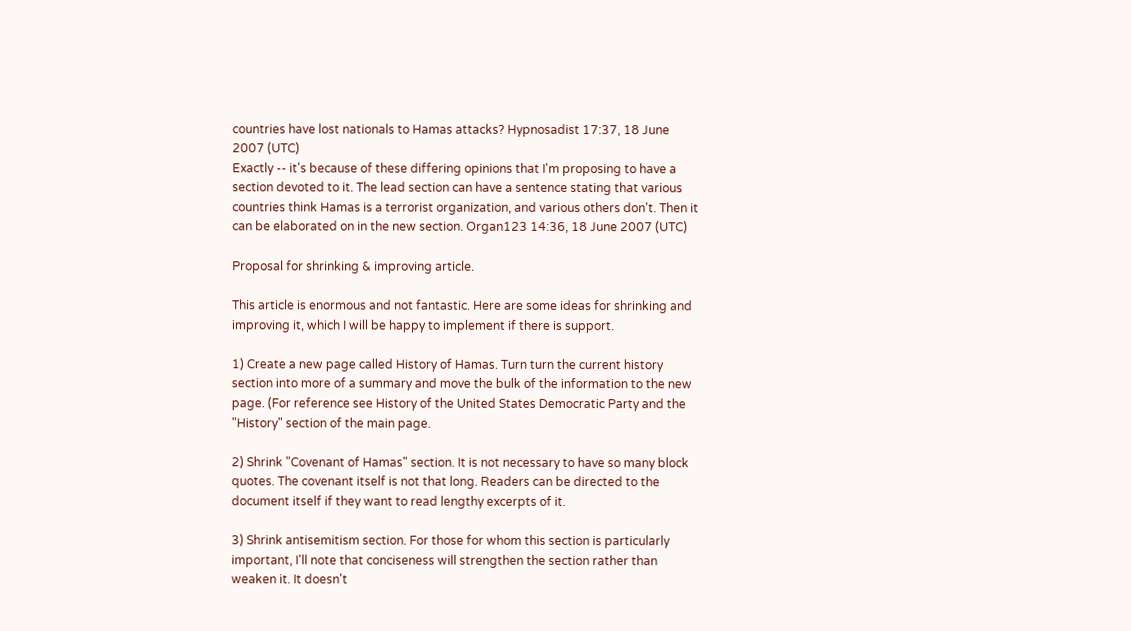countries have lost nationals to Hamas attacks? Hypnosadist 17:37, 18 June 2007 (UTC)
Exactly -- it's because of these differing opinions that I'm proposing to have a section devoted to it. The lead section can have a sentence stating that various countries think Hamas is a terrorist organization, and various others don't. Then it can be elaborated on in the new section. Organ123 14:36, 18 June 2007 (UTC)

Proposal for shrinking & improving article.

This article is enormous and not fantastic. Here are some ideas for shrinking and improving it, which I will be happy to implement if there is support.

1) Create a new page called History of Hamas. Turn turn the current history section into more of a summary and move the bulk of the information to the new page. (For reference see History of the United States Democratic Party and the "History" section of the main page.

2) Shrink "Covenant of Hamas" section. It is not necessary to have so many block quotes. The covenant itself is not that long. Readers can be directed to the document itself if they want to read lengthy excerpts of it.

3) Shrink antisemitism section. For those for whom this section is particularly important, I'll note that conciseness will strengthen the section rather than weaken it. It doesn't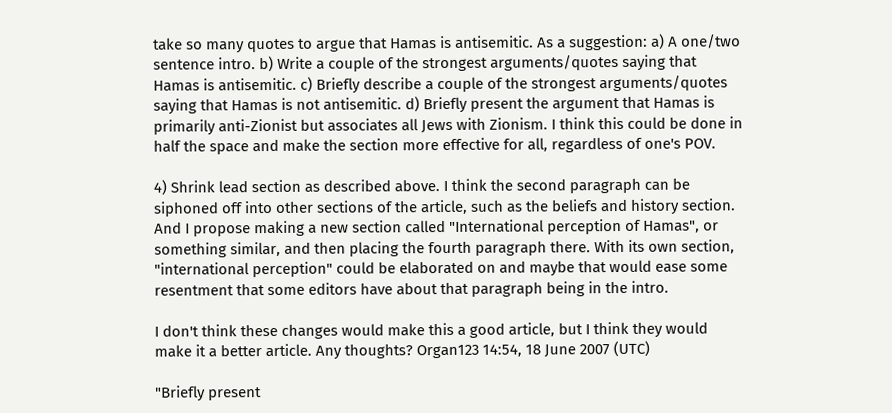take so many quotes to argue that Hamas is antisemitic. As a suggestion: a) A one/two sentence intro. b) Write a couple of the strongest arguments/quotes saying that Hamas is antisemitic. c) Briefly describe a couple of the strongest arguments/quotes saying that Hamas is not antisemitic. d) Briefly present the argument that Hamas is primarily anti-Zionist but associates all Jews with Zionism. I think this could be done in half the space and make the section more effective for all, regardless of one's POV.

4) Shrink lead section as described above. I think the second paragraph can be siphoned off into other sections of the article, such as the beliefs and history section. And I propose making a new section called "International perception of Hamas", or something similar, and then placing the fourth paragraph there. With its own section, "international perception" could be elaborated on and maybe that would ease some resentment that some editors have about that paragraph being in the intro.

I don't think these changes would make this a good article, but I think they would make it a better article. Any thoughts? Organ123 14:54, 18 June 2007 (UTC)

"Briefly present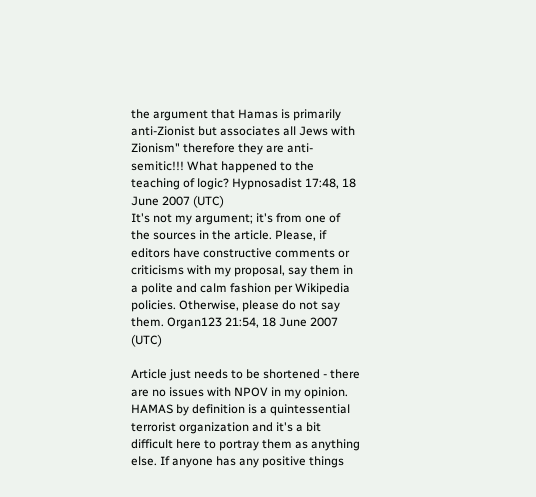the argument that Hamas is primarily anti-Zionist but associates all Jews with Zionism" therefore they are anti-semitic!!! What happened to the teaching of logic? Hypnosadist 17:48, 18 June 2007 (UTC)
It's not my argument; it's from one of the sources in the article. Please, if editors have constructive comments or criticisms with my proposal, say them in a polite and calm fashion per Wikipedia policies. Otherwise, please do not say them. Organ123 21:54, 18 June 2007 (UTC)

Article just needs to be shortened - there are no issues with NPOV in my opinion. HAMAS by definition is a quintessential terrorist organization and it's a bit difficult here to portray them as anything else. If anyone has any positive things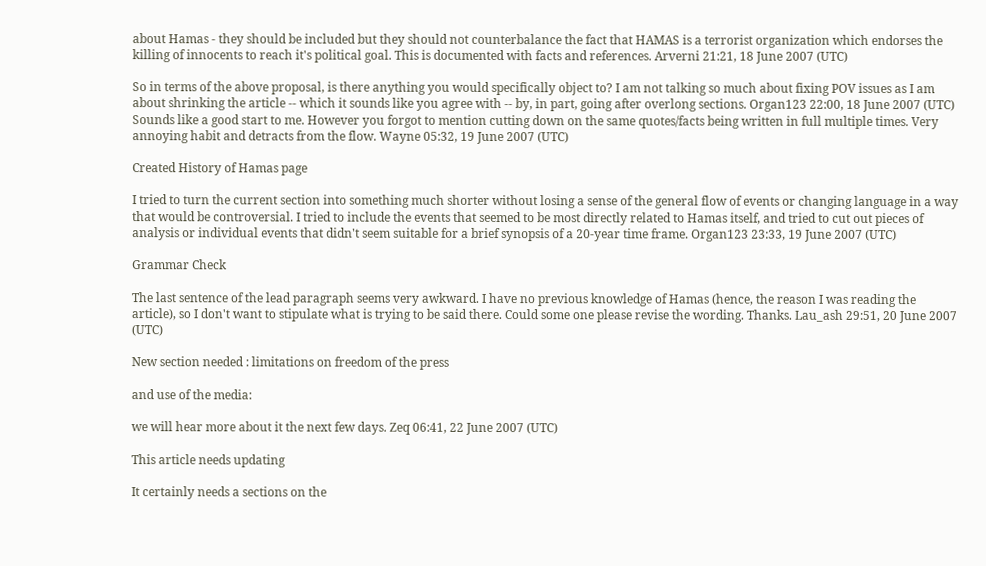about Hamas - they should be included but they should not counterbalance the fact that HAMAS is a terrorist organization which endorses the killing of innocents to reach it's political goal. This is documented with facts and references. Arverni 21:21, 18 June 2007 (UTC)

So in terms of the above proposal, is there anything you would specifically object to? I am not talking so much about fixing POV issues as I am about shrinking the article -- which it sounds like you agree with -- by, in part, going after overlong sections. Organ123 22:00, 18 June 2007 (UTC)
Sounds like a good start to me. However you forgot to mention cutting down on the same quotes/facts being written in full multiple times. Very annoying habit and detracts from the flow. Wayne 05:32, 19 June 2007 (UTC)

Created History of Hamas page

I tried to turn the current section into something much shorter without losing a sense of the general flow of events or changing language in a way that would be controversial. I tried to include the events that seemed to be most directly related to Hamas itself, and tried to cut out pieces of analysis or individual events that didn't seem suitable for a brief synopsis of a 20-year time frame. Organ123 23:33, 19 June 2007 (UTC)

Grammar Check

The last sentence of the lead paragraph seems very awkward. I have no previous knowledge of Hamas (hence, the reason I was reading the article), so I don't want to stipulate what is trying to be said there. Could some one please revise the wording. Thanks. Lau_ash 29:51, 20 June 2007 (UTC)

New section needed : limitations on freedom of the press

and use of the media:

we will hear more about it the next few days. Zeq 06:41, 22 June 2007 (UTC)

This article needs updating

It certainly needs a sections on the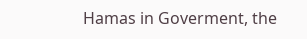Hamas in Goverment, the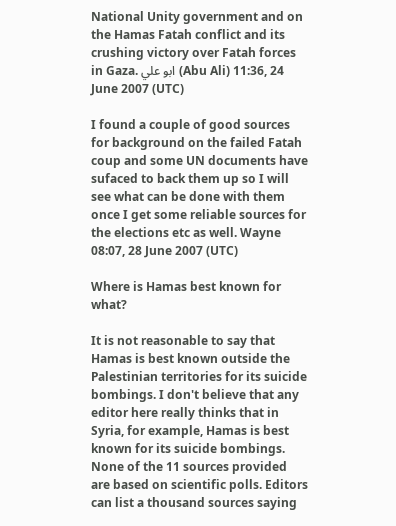National Unity government and on the Hamas Fatah conflict and its crushing victory over Fatah forces in Gaza. ابو علي (Abu Ali) 11:36, 24 June 2007 (UTC)

I found a couple of good sources for background on the failed Fatah coup and some UN documents have sufaced to back them up so I will see what can be done with them once I get some reliable sources for the elections etc as well. Wayne 08:07, 28 June 2007 (UTC)

Where is Hamas best known for what?

It is not reasonable to say that Hamas is best known outside the Palestinian territories for its suicide bombings. I don't believe that any editor here really thinks that in Syria, for example, Hamas is best known for its suicide bombings. None of the 11 sources provided are based on scientific polls. Editors can list a thousand sources saying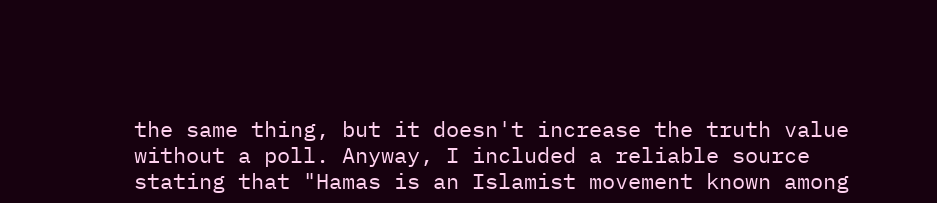the same thing, but it doesn't increase the truth value without a poll. Anyway, I included a reliable source stating that "Hamas is an Islamist movement known among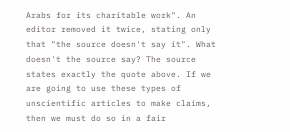Arabs for its charitable work". An editor removed it twice, stating only that "the source doesn't say it". What doesn't the source say? The source states exactly the quote above. If we are going to use these types of unscientific articles to make claims, then we must do so in a fair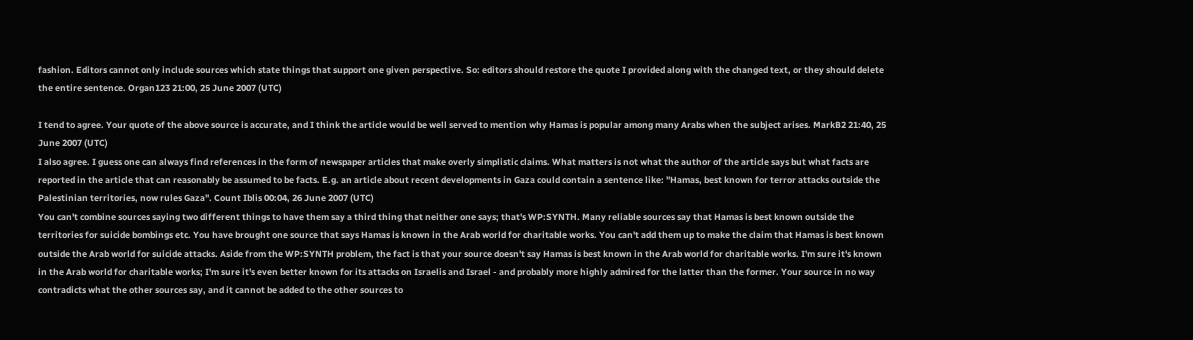fashion. Editors cannot only include sources which state things that support one given perspective. So: editors should restore the quote I provided along with the changed text, or they should delete the entire sentence. Organ123 21:00, 25 June 2007 (UTC)

I tend to agree. Your quote of the above source is accurate, and I think the article would be well served to mention why Hamas is popular among many Arabs when the subject arises. MarkB2 21:40, 25 June 2007 (UTC)
I also agree. I guess one can always find references in the form of newspaper articles that make overly simplistic claims. What matters is not what the author of the article says but what facts are reported in the article that can reasonably be assumed to be facts. E.g. an article about recent developments in Gaza could contain a sentence like: "Hamas, best known for terror attacks outside the Palestinian territories, now rules Gaza". Count Iblis 00:04, 26 June 2007 (UTC)
You can't combine sources saying two different things to have them say a third thing that neither one says; that's WP:SYNTH. Many reliable sources say that Hamas is best known outside the territories for suicide bombings etc. You have brought one source that says Hamas is known in the Arab world for charitable works. You can't add them up to make the claim that Hamas is best known outside the Arab world for suicide attacks. Aside from the WP:SYNTH problem, the fact is that your source doesn't say Hamas is best known in the Arab world for charitable works. I'm sure it's known in the Arab world for charitable works; I'm sure it's even better known for its attacks on Israelis and Israel - and probably more highly admired for the latter than the former. Your source in no way contradicts what the other sources say, and it cannot be added to the other sources to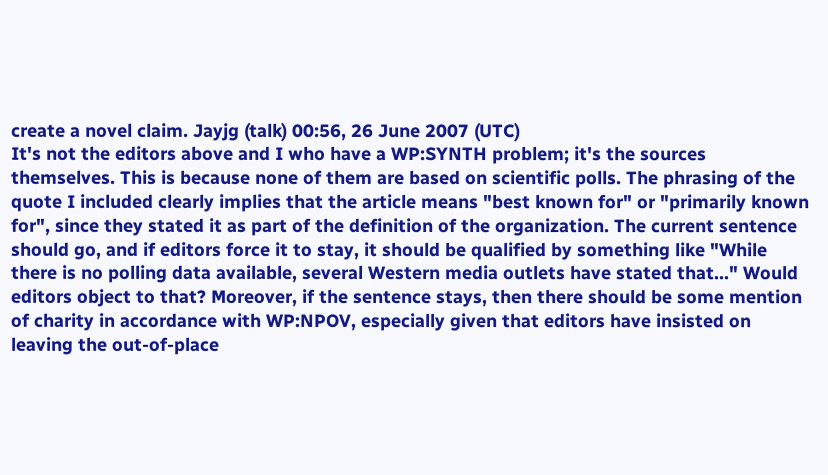create a novel claim. Jayjg (talk) 00:56, 26 June 2007 (UTC)
It's not the editors above and I who have a WP:SYNTH problem; it's the sources themselves. This is because none of them are based on scientific polls. The phrasing of the quote I included clearly implies that the article means "best known for" or "primarily known for", since they stated it as part of the definition of the organization. The current sentence should go, and if editors force it to stay, it should be qualified by something like "While there is no polling data available, several Western media outlets have stated that..." Would editors object to that? Moreover, if the sentence stays, then there should be some mention of charity in accordance with WP:NPOV, especially given that editors have insisted on leaving the out-of-place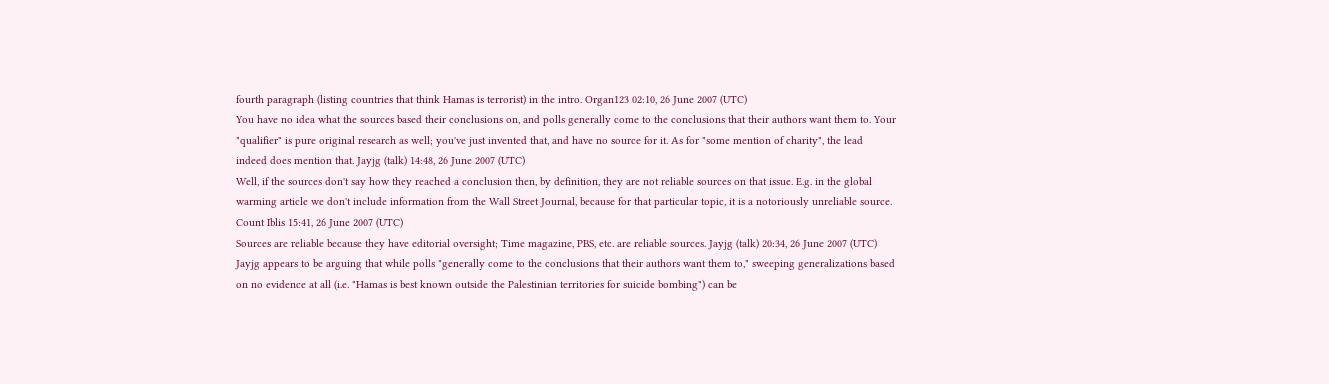fourth paragraph (listing countries that think Hamas is terrorist) in the intro. Organ123 02:10, 26 June 2007 (UTC)
You have no idea what the sources based their conclusions on, and polls generally come to the conclusions that their authors want them to. Your "qualifier" is pure original research as well; you've just invented that, and have no source for it. As for "some mention of charity", the lead indeed does mention that. Jayjg (talk) 14:48, 26 June 2007 (UTC)
Well, if the sources don't say how they reached a conclusion then, by definition, they are not reliable sources on that issue. E.g. in the global warming article we don't include information from the Wall Street Journal, because for that particular topic, it is a notoriously unreliable source. Count Iblis 15:41, 26 June 2007 (UTC)
Sources are reliable because they have editorial oversight; Time magazine, PBS, etc. are reliable sources. Jayjg (talk) 20:34, 26 June 2007 (UTC)
Jayjg appears to be arguing that while polls "generally come to the conclusions that their authors want them to," sweeping generalizations based on no evidence at all (i.e. "Hamas is best known outside the Palestinian territories for suicide bombing") can be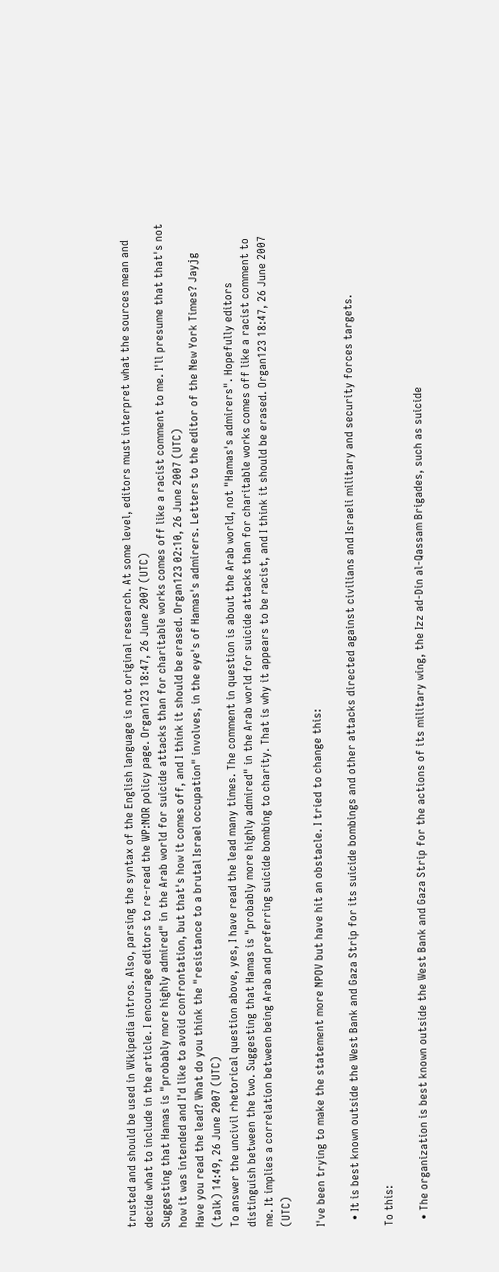trusted and should be used in Wikipedia intros. Also, parsing the syntax of the English language is not original research. At some level, editors must interpret what the sources mean and decide what to include in the article. I encourage editors to re-read the WP:NOR policy page. Organ123 18:47, 26 June 2007 (UTC)
Suggesting that Hamas is "probably more highly admired" in the Arab world for suicide attacks than for charitable works comes off like a racist comment to me. I'll presume that that's not how it was intended and I'd like to avoid confrontation, but that's how it comes off, and I think it should be erased. Organ123 02:10, 26 June 2007 (UTC)
Have you read the lead? What do you think the "resistance to a brutal Israel occupation" involves, in the eye's of Hamas's admirers. Letters to the editor of the New York Times? Jayjg (talk) 14:49, 26 June 2007 (UTC)
To answer the uncivil rhetorical question above, yes, I have read the lead many times. The comment in question is about the Arab world, not "Hamas's admirers". Hopefully editors distinguish between the two. Suggesting that Hamas is "probably more highly admired" in the Arab world for suicide attacks than for charitable works comes off like a racist comment to me. It implies a correlation between being Arab and preferring suicide bombing to charity. That is why it appears to be racist, and I think it should be erased. Organ123 18:47, 26 June 2007 (UTC)

I've been trying to make the statement more NPOV but have hit an obstacle. I tried to change this:

  • It is best known outside the West Bank and Gaza Strip for its suicide bombings and other attacks directed against civilians and Israeli military and security forces targets.

To this:

  • The organization is best known outside the West Bank and Gaza Strip for the actions of its military wing, the Izz ad-Din al-Qassam Brigades, such as suicide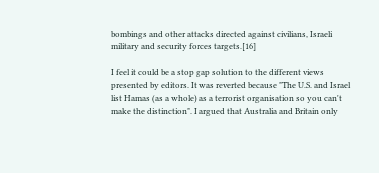bombings and other attacks directed against civilians, Israeli military and security forces targets.[16]

I feel it could be a stop gap solution to the different views presented by editors. It was reverted because "The U.S. and Israel list Hamas (as a whole) as a terrorist organisation so you can't make the distinction". I argued that Australia and Britain only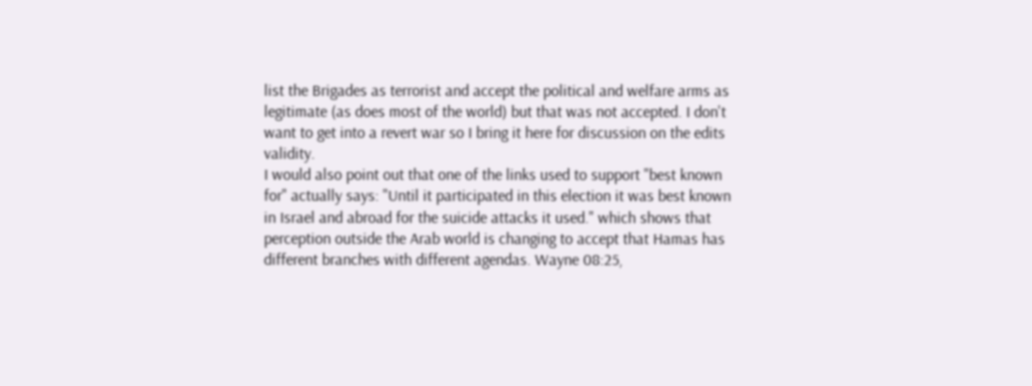list the Brigades as terrorist and accept the political and welfare arms as legitimate (as does most of the world) but that was not accepted. I don't want to get into a revert war so I bring it here for discussion on the edits validity.
I would also point out that one of the links used to support "best known for" actually says: "Until it participated in this election it was best known in Israel and abroad for the suicide attacks it used." which shows that perception outside the Arab world is changing to accept that Hamas has different branches with different agendas. Wayne 08:25,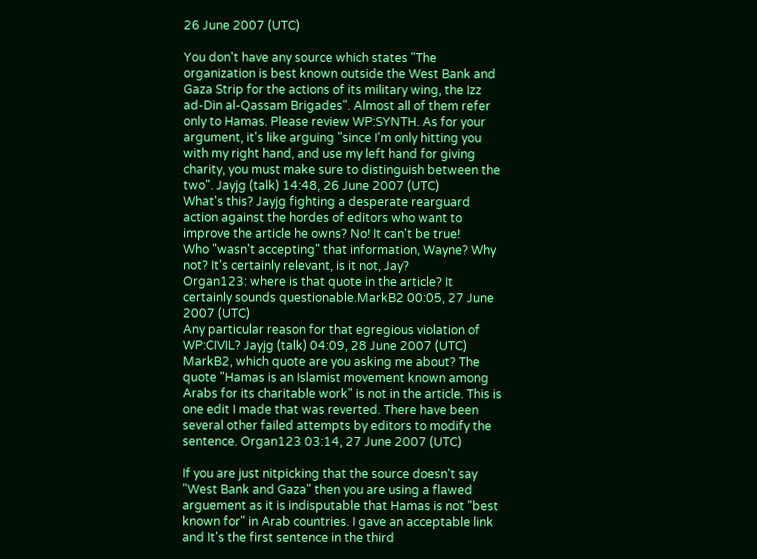26 June 2007 (UTC)

You don't have any source which states "The organization is best known outside the West Bank and Gaza Strip for the actions of its military wing, the Izz ad-Din al-Qassam Brigades". Almost all of them refer only to Hamas. Please review WP:SYNTH. As for your argument, it's like arguing "since I'm only hitting you with my right hand, and use my left hand for giving charity, you must make sure to distinguish between the two". Jayjg (talk) 14:48, 26 June 2007 (UTC)
What's this? Jayjg fighting a desperate rearguard action against the hordes of editors who want to improve the article he owns? No! It can't be true!
Who "wasn't accepting" that information, Wayne? Why not? It's certainly relevant, is it not, Jay?
Organ123: where is that quote in the article? It certainly sounds questionable.MarkB2 00:05, 27 June 2007 (UTC)
Any particular reason for that egregious violation of WP:CIVIL? Jayjg (talk) 04:09, 28 June 2007 (UTC)
MarkB2, which quote are you asking me about? The quote "Hamas is an Islamist movement known among Arabs for its charitable work" is not in the article. This is one edit I made that was reverted. There have been several other failed attempts by editors to modify the sentence. Organ123 03:14, 27 June 2007 (UTC)

If you are just nitpicking that the source doesn't say "West Bank and Gaza" then you are using a flawed arguement as it is indisputable that Hamas is not "best known for" in Arab countries. I gave an acceptable link and It's the first sentence in the third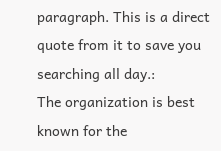paragraph. This is a direct quote from it to save you searching all day.:
The organization is best known for the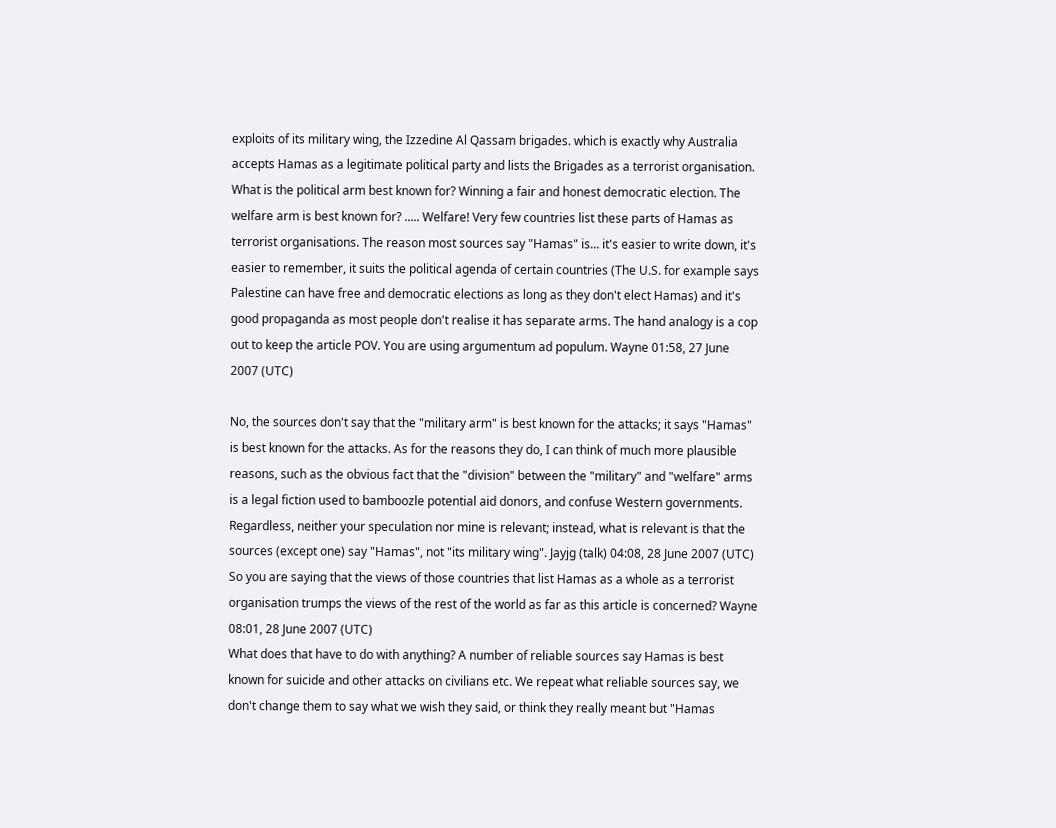exploits of its military wing, the Izzedine Al Qassam brigades. which is exactly why Australia accepts Hamas as a legitimate political party and lists the Brigades as a terrorist organisation.
What is the political arm best known for? Winning a fair and honest democratic election. The welfare arm is best known for? ..... Welfare! Very few countries list these parts of Hamas as terrorist organisations. The reason most sources say "Hamas" is... it's easier to write down, it's easier to remember, it suits the political agenda of certain countries (The U.S. for example says Palestine can have free and democratic elections as long as they don't elect Hamas) and it's good propaganda as most people don't realise it has separate arms. The hand analogy is a cop out to keep the article POV. You are using argumentum ad populum. Wayne 01:58, 27 June 2007 (UTC)

No, the sources don't say that the "military arm" is best known for the attacks; it says "Hamas" is best known for the attacks. As for the reasons they do, I can think of much more plausible reasons, such as the obvious fact that the "division" between the "military" and "welfare" arms is a legal fiction used to bamboozle potential aid donors, and confuse Western governments. Regardless, neither your speculation nor mine is relevant; instead, what is relevant is that the sources (except one) say "Hamas", not "its military wing". Jayjg (talk) 04:08, 28 June 2007 (UTC)
So you are saying that the views of those countries that list Hamas as a whole as a terrorist organisation trumps the views of the rest of the world as far as this article is concerned? Wayne 08:01, 28 June 2007 (UTC)
What does that have to do with anything? A number of reliable sources say Hamas is best known for suicide and other attacks on civilians etc. We repeat what reliable sources say, we don't change them to say what we wish they said, or think they really meant but "Hamas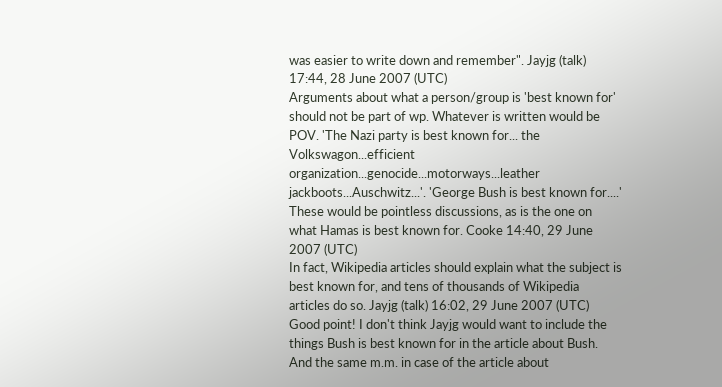was easier to write down and remember". Jayjg (talk) 17:44, 28 June 2007 (UTC)
Arguments about what a person/group is 'best known for' should not be part of wp. Whatever is written would be POV. 'The Nazi party is best known for... the Volkswagon...efficient organization...genocide...motorways...leather jackboots...Auschwitz...'. 'George Bush is best known for....' These would be pointless discussions, as is the one on what Hamas is best known for. Cooke 14:40, 29 June 2007 (UTC)
In fact, Wikipedia articles should explain what the subject is best known for, and tens of thousands of Wikipedia articles do so. Jayjg (talk) 16:02, 29 June 2007 (UTC)
Good point! I don't think Jayjg would want to include the things Bush is best known for in the article about Bush. And the same m.m. in case of the article about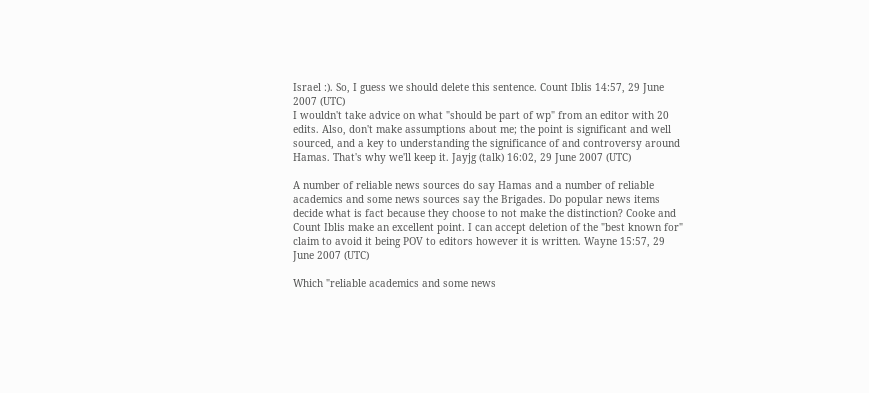Israel :). So, I guess we should delete this sentence. Count Iblis 14:57, 29 June 2007 (UTC)
I wouldn't take advice on what "should be part of wp" from an editor with 20 edits. Also, don't make assumptions about me; the point is significant and well sourced, and a key to understanding the significance of and controversy around Hamas. That's why we'll keep it. Jayjg (talk) 16:02, 29 June 2007 (UTC)

A number of reliable news sources do say Hamas and a number of reliable academics and some news sources say the Brigades. Do popular news items decide what is fact because they choose to not make the distinction? Cooke and Count Iblis make an excellent point. I can accept deletion of the "best known for" claim to avoid it being POV to editors however it is written. Wayne 15:57, 29 June 2007 (UTC)

Which "reliable academics and some news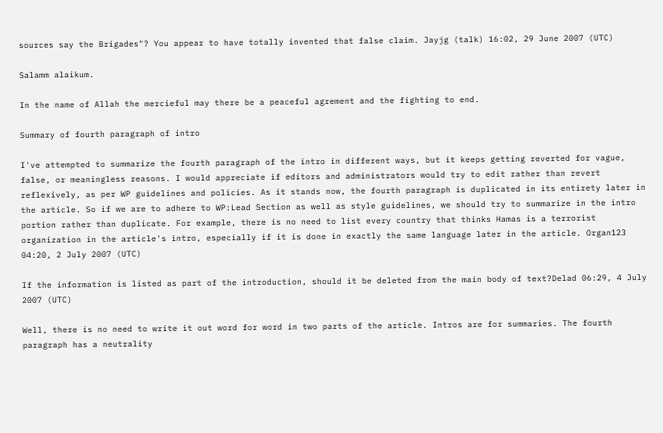sources say the Brigades"? You appear to have totally invented that false claim. Jayjg (talk) 16:02, 29 June 2007 (UTC)

Salamm alaikum.

In the name of Allah the mercieful may there be a peaceful agrement and the fighting to end.

Summary of fourth paragraph of intro

I've attempted to summarize the fourth paragraph of the intro in different ways, but it keeps getting reverted for vague, false, or meaningless reasons. I would appreciate if editors and administrators would try to edit rather than revert reflexively, as per WP guidelines and policies. As it stands now, the fourth paragraph is duplicated in its entirety later in the article. So if we are to adhere to WP:Lead Section as well as style guidelines, we should try to summarize in the intro portion rather than duplicate. For example, there is no need to list every country that thinks Hamas is a terrorist organization in the article's intro, especially if it is done in exactly the same language later in the article. Organ123 04:20, 2 July 2007 (UTC)

If the information is listed as part of the introduction, should it be deleted from the main body of text?Delad 06:29, 4 July 2007 (UTC)

Well, there is no need to write it out word for word in two parts of the article. Intros are for summaries. The fourth paragraph has a neutrality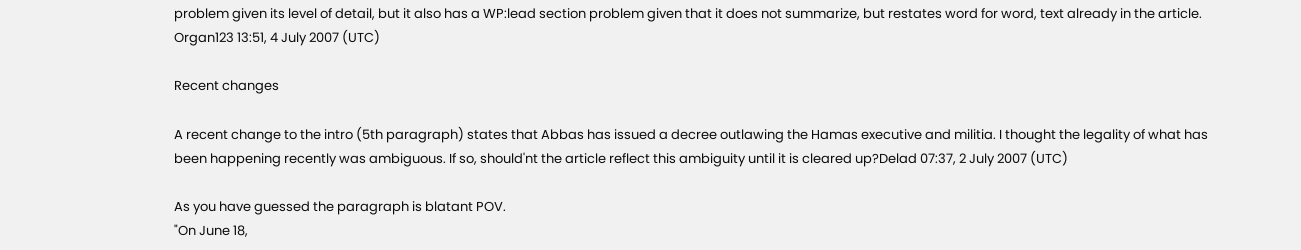problem given its level of detail, but it also has a WP:lead section problem given that it does not summarize, but restates word for word, text already in the article. Organ123 13:51, 4 July 2007 (UTC)

Recent changes

A recent change to the intro (5th paragraph) states that Abbas has issued a decree outlawing the Hamas executive and militia. I thought the legality of what has been happening recently was ambiguous. If so, should'nt the article reflect this ambiguity until it is cleared up?Delad 07:37, 2 July 2007 (UTC)

As you have guessed the paragraph is blatant POV.
"On June 18,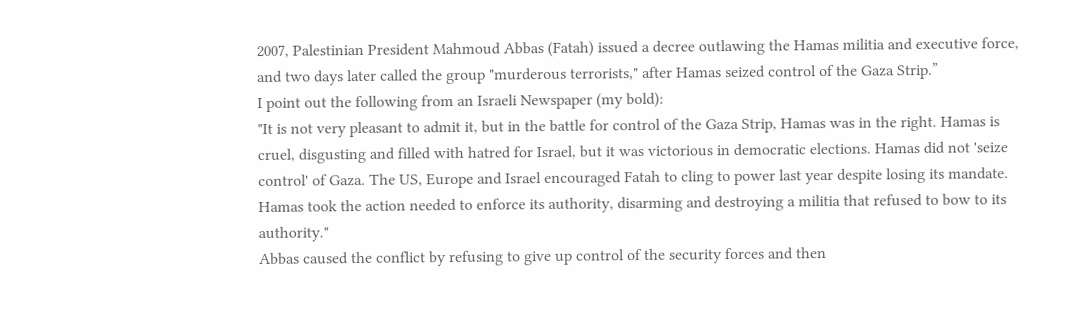2007, Palestinian President Mahmoud Abbas (Fatah) issued a decree outlawing the Hamas militia and executive force, and two days later called the group "murderous terrorists," after Hamas seized control of the Gaza Strip.”
I point out the following from an Israeli Newspaper (my bold):
"It is not very pleasant to admit it, but in the battle for control of the Gaza Strip, Hamas was in the right. Hamas is cruel, disgusting and filled with hatred for Israel, but it was victorious in democratic elections. Hamas did not 'seize control' of Gaza. The US, Europe and Israel encouraged Fatah to cling to power last year despite losing its mandate. Hamas took the action needed to enforce its authority, disarming and destroying a militia that refused to bow to its authority."
Abbas caused the conflict by refusing to give up control of the security forces and then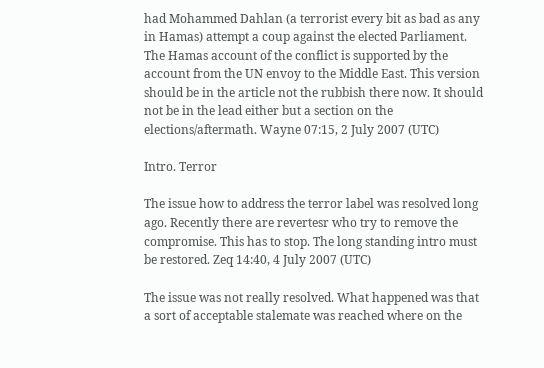had Mohammed Dahlan (a terrorist every bit as bad as any in Hamas) attempt a coup against the elected Parliament. The Hamas account of the conflict is supported by the account from the UN envoy to the Middle East. This version should be in the article not the rubbish there now. It should not be in the lead either but a section on the elections/aftermath. Wayne 07:15, 2 July 2007 (UTC)

Intro. Terror

The issue how to address the terror label was resolved long ago. Recently there are revertesr who try to remove the compromise. This has to stop. The long standing intro must be restored. Zeq 14:40, 4 July 2007 (UTC)

The issue was not really resolved. What happened was that a sort of acceptable stalemate was reached where on the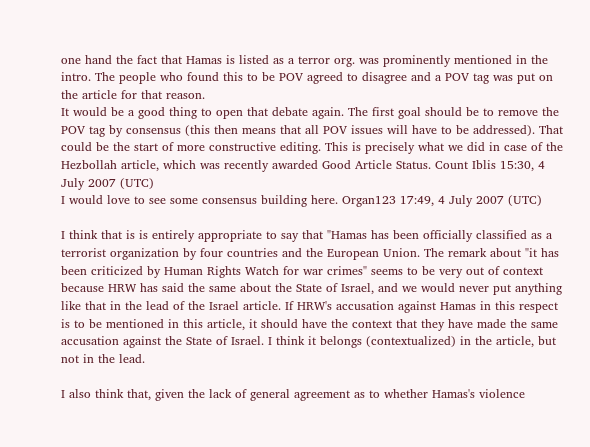one hand the fact that Hamas is listed as a terror org. was prominently mentioned in the intro. The people who found this to be POV agreed to disagree and a POV tag was put on the article for that reason.
It would be a good thing to open that debate again. The first goal should be to remove the POV tag by consensus (this then means that all POV issues will have to be addressed). That could be the start of more constructive editing. This is precisely what we did in case of the Hezbollah article, which was recently awarded Good Article Status. Count Iblis 15:30, 4 July 2007 (UTC)
I would love to see some consensus building here. Organ123 17:49, 4 July 2007 (UTC)

I think that is is entirely appropriate to say that "Hamas has been officially classified as a terrorist organization by four countries and the European Union. The remark about "it has been criticized by Human Rights Watch for war crimes" seems to be very out of context because HRW has said the same about the State of Israel, and we would never put anything like that in the lead of the Israel article. If HRW's accusation against Hamas in this respect is to be mentioned in this article, it should have the context that they have made the same accusation against the State of Israel. I think it belongs (contextualized) in the article, but not in the lead.

I also think that, given the lack of general agreement as to whether Hamas's violence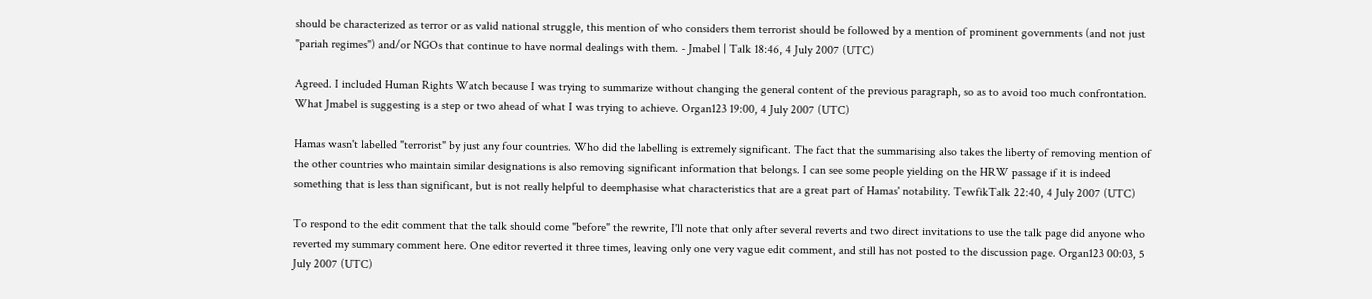should be characterized as terror or as valid national struggle, this mention of who considers them terrorist should be followed by a mention of prominent governments (and not just "pariah regimes") and/or NGOs that continue to have normal dealings with them. - Jmabel | Talk 18:46, 4 July 2007 (UTC)

Agreed. I included Human Rights Watch because I was trying to summarize without changing the general content of the previous paragraph, so as to avoid too much confrontation. What Jmabel is suggesting is a step or two ahead of what I was trying to achieve. Organ123 19:00, 4 July 2007 (UTC)

Hamas wasn't labelled "terrorist" by just any four countries. Who did the labelling is extremely significant. The fact that the summarising also takes the liberty of removing mention of the other countries who maintain similar designations is also removing significant information that belongs. I can see some people yielding on the HRW passage if it is indeed something that is less than significant, but is not really helpful to deemphasise what characteristics that are a great part of Hamas' notability. TewfikTalk 22:40, 4 July 2007 (UTC)

To respond to the edit comment that the talk should come "before" the rewrite, I'll note that only after several reverts and two direct invitations to use the talk page did anyone who reverted my summary comment here. One editor reverted it three times, leaving only one very vague edit comment, and still has not posted to the discussion page. Organ123 00:03, 5 July 2007 (UTC)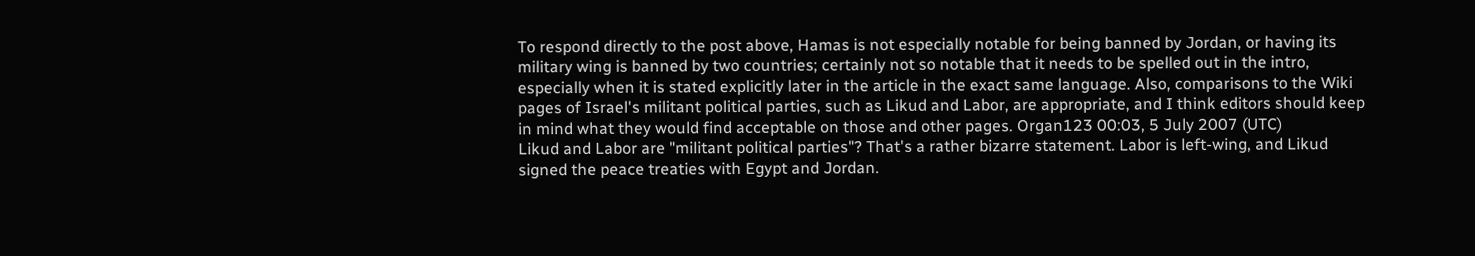To respond directly to the post above, Hamas is not especially notable for being banned by Jordan, or having its military wing is banned by two countries; certainly not so notable that it needs to be spelled out in the intro, especially when it is stated explicitly later in the article in the exact same language. Also, comparisons to the Wiki pages of Israel's militant political parties, such as Likud and Labor, are appropriate, and I think editors should keep in mind what they would find acceptable on those and other pages. Organ123 00:03, 5 July 2007 (UTC)
Likud and Labor are "militant political parties"? That's a rather bizarre statement. Labor is left-wing, and Likud signed the peace treaties with Egypt and Jordan.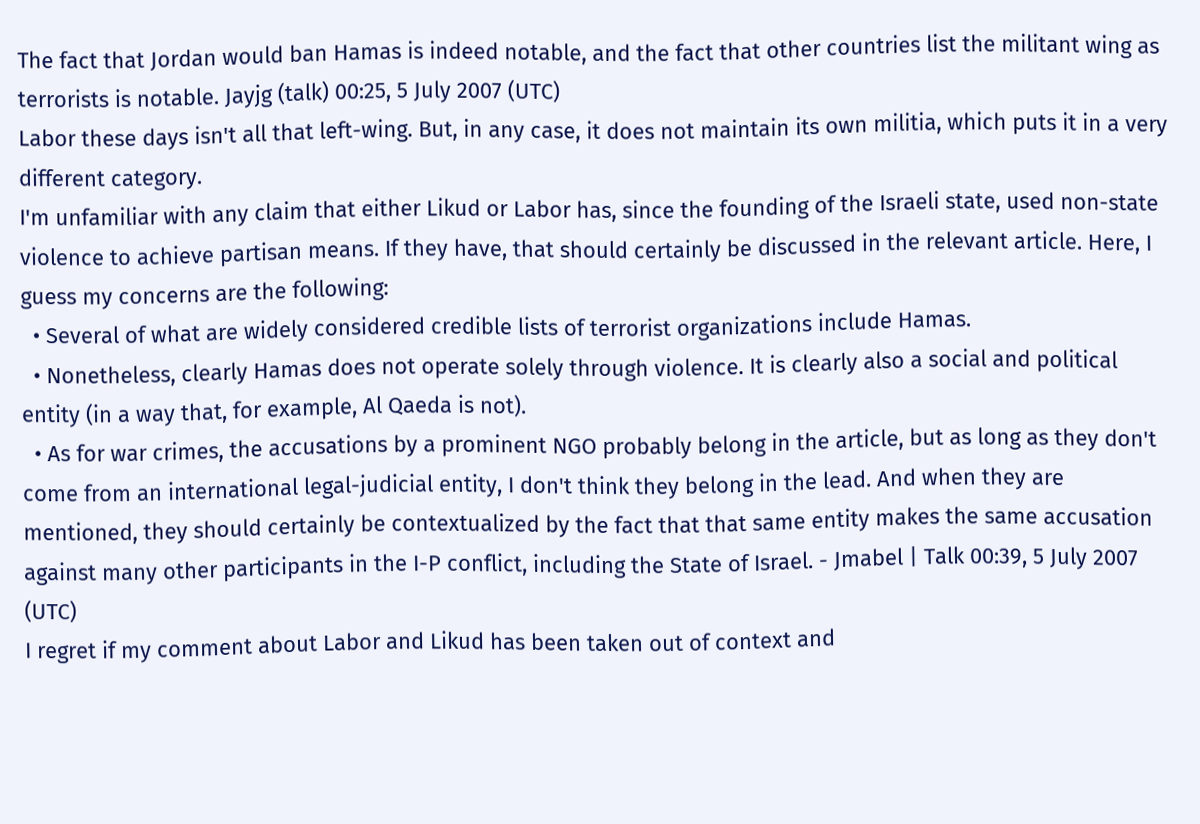The fact that Jordan would ban Hamas is indeed notable, and the fact that other countries list the militant wing as terrorists is notable. Jayjg (talk) 00:25, 5 July 2007 (UTC)
Labor these days isn't all that left-wing. But, in any case, it does not maintain its own militia, which puts it in a very different category.
I'm unfamiliar with any claim that either Likud or Labor has, since the founding of the Israeli state, used non-state violence to achieve partisan means. If they have, that should certainly be discussed in the relevant article. Here, I guess my concerns are the following:
  • Several of what are widely considered credible lists of terrorist organizations include Hamas.
  • Nonetheless, clearly Hamas does not operate solely through violence. It is clearly also a social and political entity (in a way that, for example, Al Qaeda is not).
  • As for war crimes, the accusations by a prominent NGO probably belong in the article, but as long as they don't come from an international legal-judicial entity, I don't think they belong in the lead. And when they are mentioned, they should certainly be contextualized by the fact that that same entity makes the same accusation against many other participants in the I-P conflict, including the State of Israel. - Jmabel | Talk 00:39, 5 July 2007 (UTC)
I regret if my comment about Labor and Likud has been taken out of context and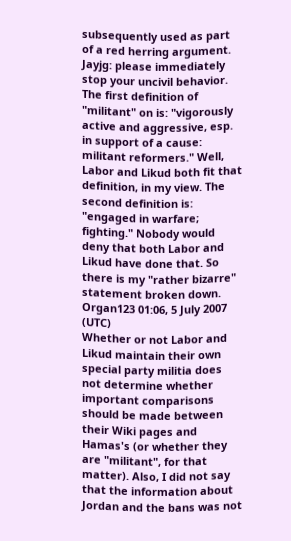subsequently used as part of a red herring argument. Jayjg: please immediately stop your uncivil behavior. The first definition of "militant" on is: "vigorously active and aggressive, esp. in support of a cause: militant reformers." Well, Labor and Likud both fit that definition, in my view. The second definition is: "engaged in warfare; fighting." Nobody would deny that both Labor and Likud have done that. So there is my "rather bizarre" statement broken down. Organ123 01:06, 5 July 2007 (UTC)
Whether or not Labor and Likud maintain their own special party militia does not determine whether important comparisons should be made between their Wiki pages and Hamas's (or whether they are "militant", for that matter). Also, I did not say that the information about Jordan and the bans was not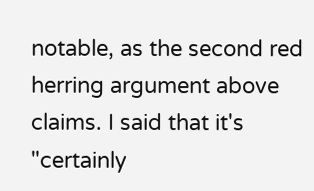notable, as the second red herring argument above claims. I said that it's "certainly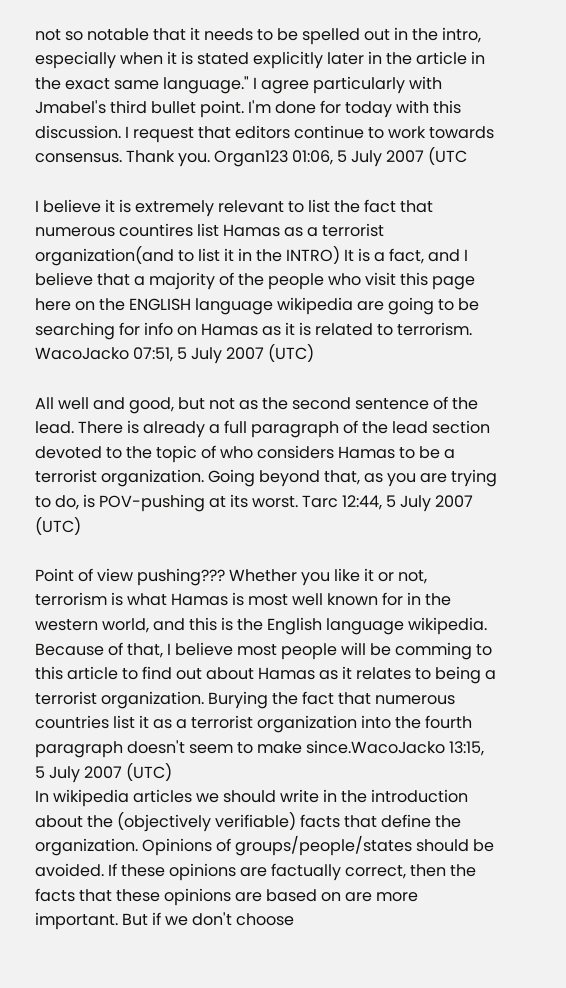not so notable that it needs to be spelled out in the intro, especially when it is stated explicitly later in the article in the exact same language." I agree particularly with Jmabel's third bullet point. I'm done for today with this discussion. I request that editors continue to work towards consensus. Thank you. Organ123 01:06, 5 July 2007 (UTC

I believe it is extremely relevant to list the fact that numerous countires list Hamas as a terrorist organization(and to list it in the INTRO) It is a fact, and I believe that a majority of the people who visit this page here on the ENGLISH language wikipedia are going to be searching for info on Hamas as it is related to terrorism. WacoJacko 07:51, 5 July 2007 (UTC)

All well and good, but not as the second sentence of the lead. There is already a full paragraph of the lead section devoted to the topic of who considers Hamas to be a terrorist organization. Going beyond that, as you are trying to do, is POV-pushing at its worst. Tarc 12:44, 5 July 2007 (UTC)

Point of view pushing??? Whether you like it or not, terrorism is what Hamas is most well known for in the western world, and this is the English language wikipedia. Because of that, I believe most people will be comming to this article to find out about Hamas as it relates to being a terrorist organization. Burying the fact that numerous countries list it as a terrorist organization into the fourth paragraph doesn't seem to make since.WacoJacko 13:15, 5 July 2007 (UTC)
In wikipedia articles we should write in the introduction about the (objectively verifiable) facts that define the organization. Opinions of groups/people/states should be avoided. If these opinions are factually correct, then the facts that these opinions are based on are more important. But if we don't choose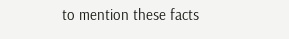to mention these facts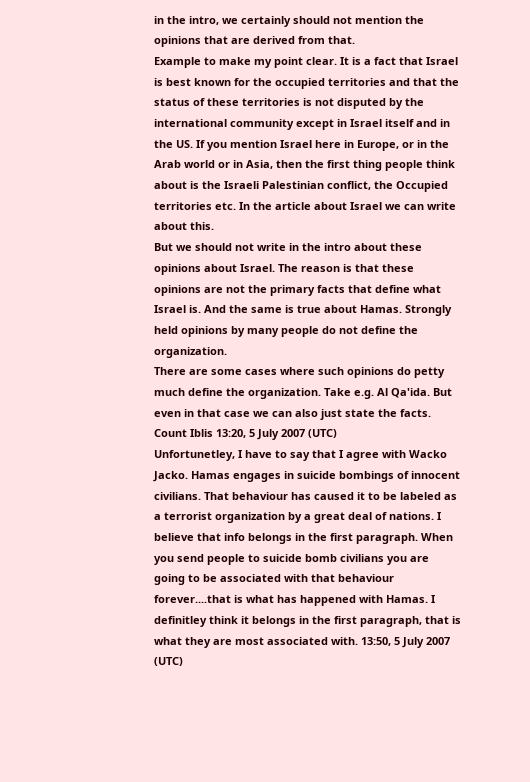in the intro, we certainly should not mention the opinions that are derived from that.
Example to make my point clear. It is a fact that Israel is best known for the occupied territories and that the status of these territories is not disputed by the international community except in Israel itself and in the US. If you mention Israel here in Europe, or in the Arab world or in Asia, then the first thing people think about is the Israeli Palestinian conflict, the Occupied territories etc. In the article about Israel we can write about this.
But we should not write in the intro about these opinions about Israel. The reason is that these opinions are not the primary facts that define what Israel is. And the same is true about Hamas. Strongly held opinions by many people do not define the organization.
There are some cases where such opinions do petty much define the organization. Take e.g. Al Qa'ida. But even in that case we can also just state the facts. Count Iblis 13:20, 5 July 2007 (UTC)
Unfortunetley, I have to say that I agree with Wacko Jacko. Hamas engages in suicide bombings of innocent civilians. That behaviour has caused it to be labeled as a terrorist organization by a great deal of nations. I believe that info belongs in the first paragraph. When you send people to suicide bomb civilians you are going to be associated with that behaviour forever....that is what has happened with Hamas. I definitley think it belongs in the first paragraph, that is what they are most associated with. 13:50, 5 July 2007 (UTC)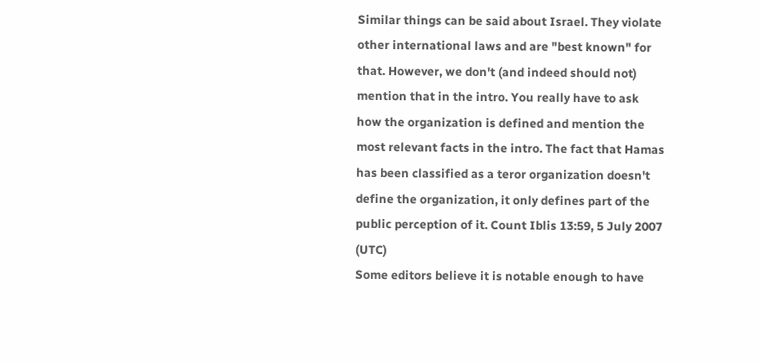Similar things can be said about Israel. They violate other international laws and are "best known" for that. However, we don't (and indeed should not) mention that in the intro. You really have to ask how the organization is defined and mention the most relevant facts in the intro. The fact that Hamas has been classified as a teror organization doesn't define the organization, it only defines part of the public perception of it. Count Iblis 13:59, 5 July 2007 (UTC)
Some editors believe it is notable enough to have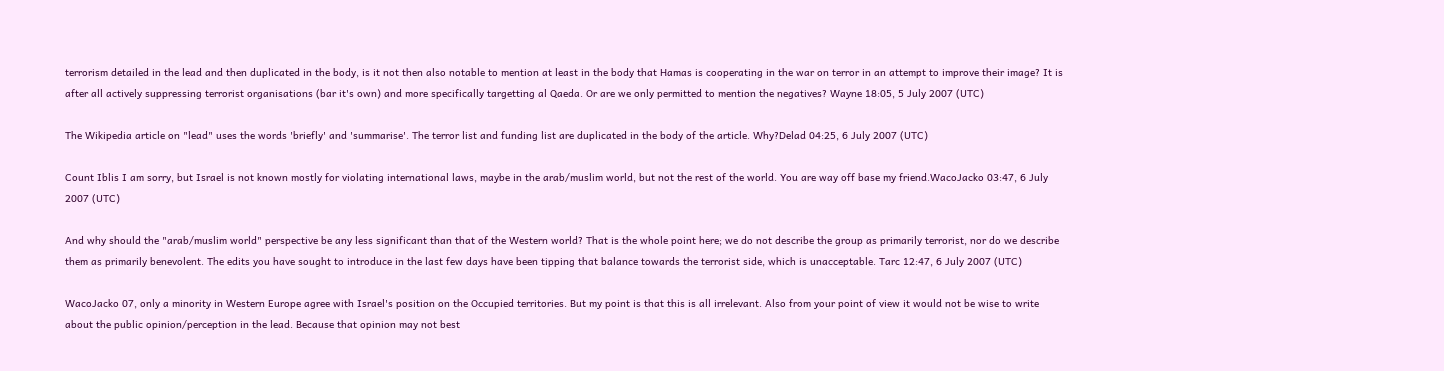terrorism detailed in the lead and then duplicated in the body, is it not then also notable to mention at least in the body that Hamas is cooperating in the war on terror in an attempt to improve their image? It is after all actively suppressing terrorist organisations (bar it's own) and more specifically targetting al Qaeda. Or are we only permitted to mention the negatives? Wayne 18:05, 5 July 2007 (UTC)

The Wikipedia article on "lead" uses the words 'briefly' and 'summarise'. The terror list and funding list are duplicated in the body of the article. Why?Delad 04:25, 6 July 2007 (UTC)

Count Iblis I am sorry, but Israel is not known mostly for violating international laws, maybe in the arab/muslim world, but not the rest of the world. You are way off base my friend.WacoJacko 03:47, 6 July 2007 (UTC)

And why should the "arab/muslim world" perspective be any less significant than that of the Western world? That is the whole point here; we do not describe the group as primarily terrorist, nor do we describe them as primarily benevolent. The edits you have sought to introduce in the last few days have been tipping that balance towards the terrorist side, which is unacceptable. Tarc 12:47, 6 July 2007 (UTC)

WacoJacko 07, only a minority in Western Europe agree with Israel's position on the Occupied territories. But my point is that this is all irrelevant. Also from your point of view it would not be wise to write about the public opinion/perception in the lead. Because that opinion may not best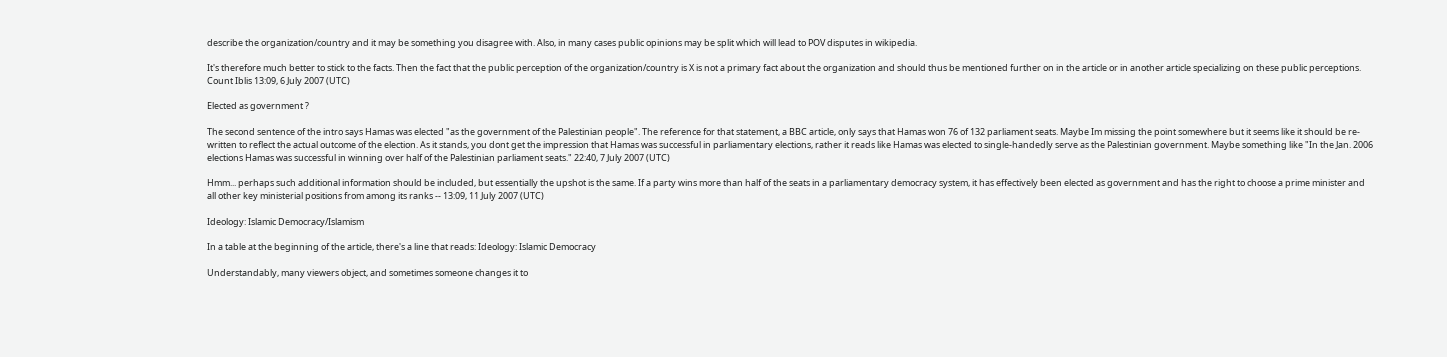describe the organization/country and it may be something you disagree with. Also, in many cases public opinions may be split which will lead to POV disputes in wikipedia.

It's therefore much better to stick to the facts. Then the fact that the public perception of the organization/country is X is not a primary fact about the organization and should thus be mentioned further on in the article or in another article specializing on these public perceptions. Count Iblis 13:09, 6 July 2007 (UTC)

Elected as government ?

The second sentence of the intro says Hamas was elected "as the government of the Palestinian people". The reference for that statement, a BBC article, only says that Hamas won 76 of 132 parliament seats. Maybe Im missing the point somewhere but it seems like it should be re-written to reflect the actual outcome of the election. As it stands, you dont get the impression that Hamas was successful in parliamentary elections, rather it reads like Hamas was elected to single-handedly serve as the Palestinian government. Maybe something like "In the Jan. 2006 elections Hamas was successful in winning over half of the Palestinian parliament seats." 22:40, 7 July 2007 (UTC)

Hmm... perhaps such additional information should be included, but essentially the upshot is the same. If a party wins more than half of the seats in a parliamentary democracy system, it has effectively been elected as government and has the right to choose a prime minister and all other key ministerial positions from among its ranks -- 13:09, 11 July 2007 (UTC)

Ideology: Islamic Democracy/Islamism

In a table at the beginning of the article, there's a line that reads: Ideology: Islamic Democracy

Understandably, many viewers object, and sometimes someone changes it to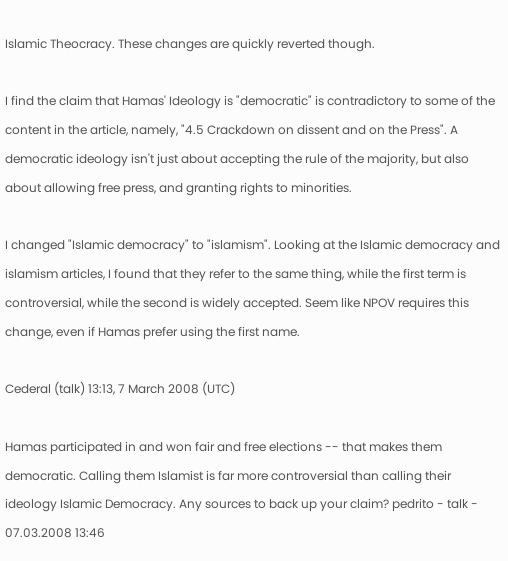Islamic Theocracy. These changes are quickly reverted though.

I find the claim that Hamas' Ideology is "democratic" is contradictory to some of the content in the article, namely, "4.5 Crackdown on dissent and on the Press". A democratic ideology isn't just about accepting the rule of the majority, but also about allowing free press, and granting rights to minorities.

I changed "Islamic democracy" to "islamism". Looking at the Islamic democracy and islamism articles, I found that they refer to the same thing, while the first term is controversial, while the second is widely accepted. Seem like NPOV requires this change, even if Hamas prefer using the first name.

Cederal (talk) 13:13, 7 March 2008 (UTC)

Hamas participated in and won fair and free elections -- that makes them democratic. Calling them Islamist is far more controversial than calling their ideology Islamic Democracy. Any sources to back up your claim? pedrito - talk - 07.03.2008 13:46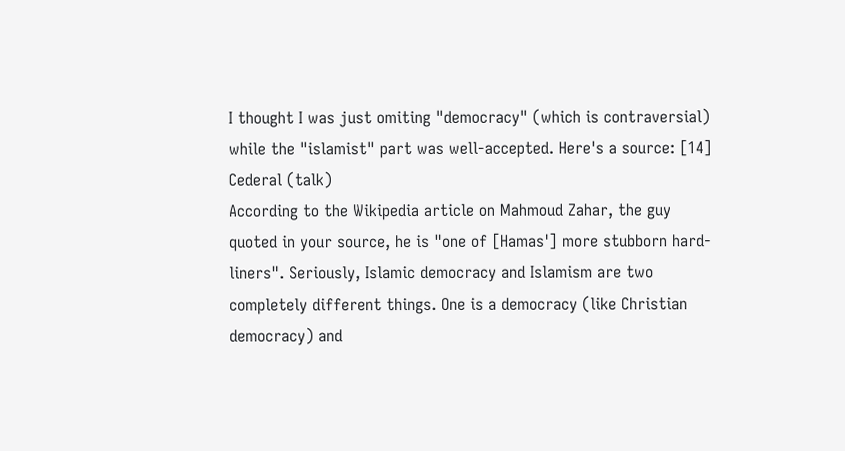I thought I was just omiting "democracy" (which is contraversial) while the "islamist" part was well-accepted. Here's a source: [14] Cederal (talk)
According to the Wikipedia article on Mahmoud Zahar, the guy quoted in your source, he is "one of [Hamas'] more stubborn hard-liners". Seriously, Islamic democracy and Islamism are two completely different things. One is a democracy (like Christian democracy) and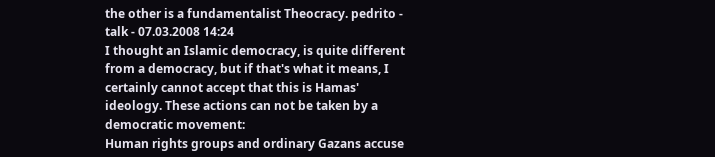the other is a fundamentalist Theocracy. pedrito - talk - 07.03.2008 14:24
I thought an Islamic democracy, is quite different from a democracy, but if that's what it means, I certainly cannot accept that this is Hamas' ideology. These actions can not be taken by a democratic movement:
Human rights groups and ordinary Gazans accuse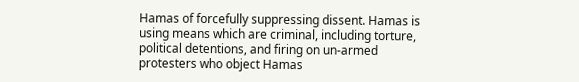Hamas of forcefully suppressing dissent. Hamas is using means which are criminal, including torture, political detentions, and firing on un-armed protesters who object Hamas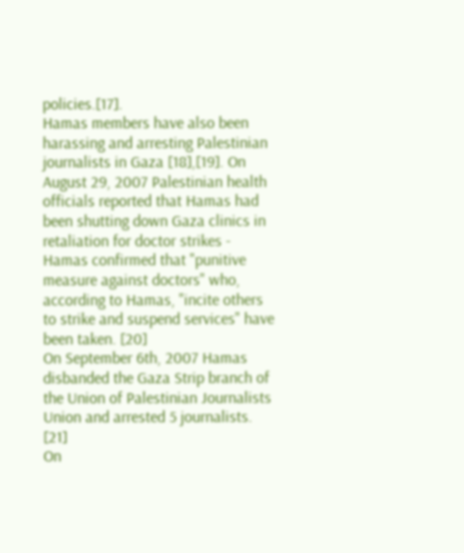policies.[17].
Hamas members have also been harassing and arresting Palestinian journalists in Gaza [18],[19]. On August 29, 2007 Palestinian health officials reported that Hamas had been shutting down Gaza clinics in retaliation for doctor strikes - Hamas confirmed that "punitive measure against doctors" who, according to Hamas, "incite others to strike and suspend services" have been taken. [20]
On September 6th, 2007 Hamas disbanded the Gaza Strip branch of the Union of Palestinian Journalists Union and arrested 5 journalists. [21]
On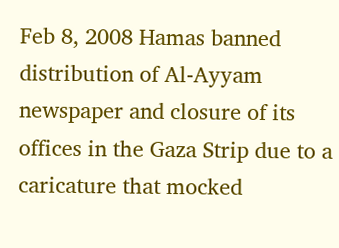Feb 8, 2008 Hamas banned distribution of Al-Ayyam newspaper and closure of its offices in the Gaza Strip due to a caricature that mocked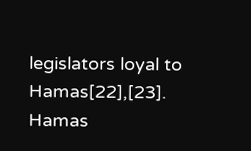legislators loyal to Hamas[22],[23]. Hamas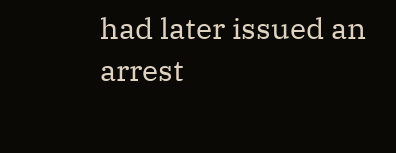had later issued an arrest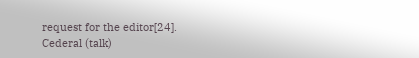request for the editor[24].
Cederal (talk)